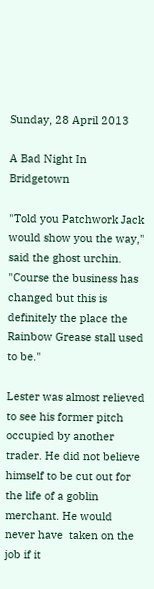Sunday, 28 April 2013

A Bad Night In Bridgetown

"Told you Patchwork Jack would show you the way," said the ghost urchin. "Course the business has changed but this is definitely the place the Rainbow Grease stall used to be."

Lester was almost relieved to see his former pitch occupied by another trader. He did not believe himself to be cut out for the life of a goblin merchant. He would never have  taken on the job if it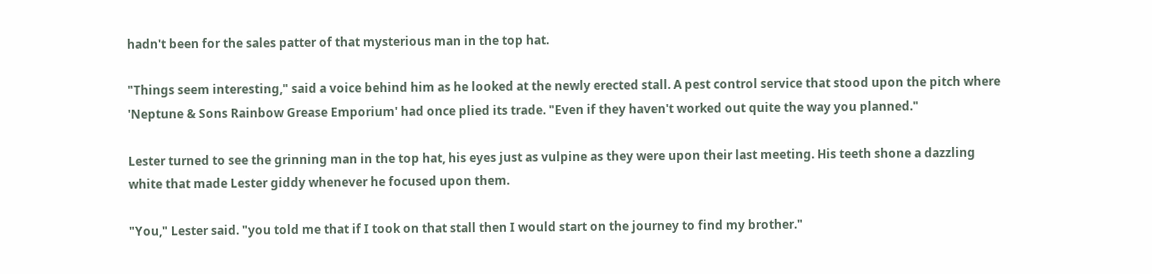hadn't been for the sales patter of that mysterious man in the top hat.

"Things seem interesting," said a voice behind him as he looked at the newly erected stall. A pest control service that stood upon the pitch where 'Neptune & Sons Rainbow Grease Emporium' had once plied its trade. "Even if they haven't worked out quite the way you planned."

Lester turned to see the grinning man in the top hat, his eyes just as vulpine as they were upon their last meeting. His teeth shone a dazzling white that made Lester giddy whenever he focused upon them.

"You," Lester said. "you told me that if I took on that stall then I would start on the journey to find my brother."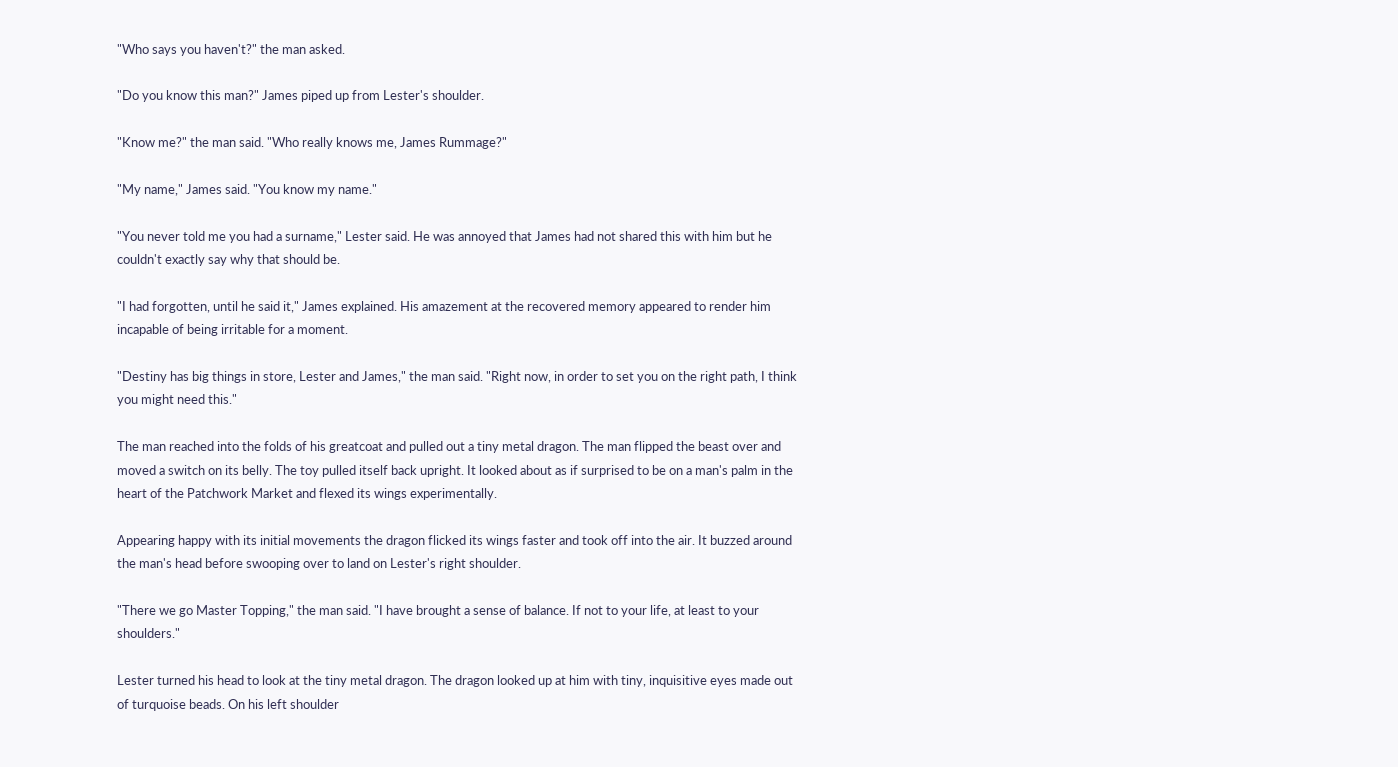"Who says you haven't?" the man asked.

"Do you know this man?" James piped up from Lester's shoulder.

"Know me?" the man said. "Who really knows me, James Rummage?"

"My name," James said. "You know my name."

"You never told me you had a surname," Lester said. He was annoyed that James had not shared this with him but he couldn't exactly say why that should be.

"I had forgotten, until he said it," James explained. His amazement at the recovered memory appeared to render him incapable of being irritable for a moment.

"Destiny has big things in store, Lester and James," the man said. "Right now, in order to set you on the right path, I think you might need this."

The man reached into the folds of his greatcoat and pulled out a tiny metal dragon. The man flipped the beast over and moved a switch on its belly. The toy pulled itself back upright. It looked about as if surprised to be on a man's palm in the heart of the Patchwork Market and flexed its wings experimentally.

Appearing happy with its initial movements the dragon flicked its wings faster and took off into the air. It buzzed around the man's head before swooping over to land on Lester's right shoulder.

"There we go Master Topping," the man said. "I have brought a sense of balance. If not to your life, at least to your shoulders."

Lester turned his head to look at the tiny metal dragon. The dragon looked up at him with tiny, inquisitive eyes made out of turquoise beads. On his left shoulder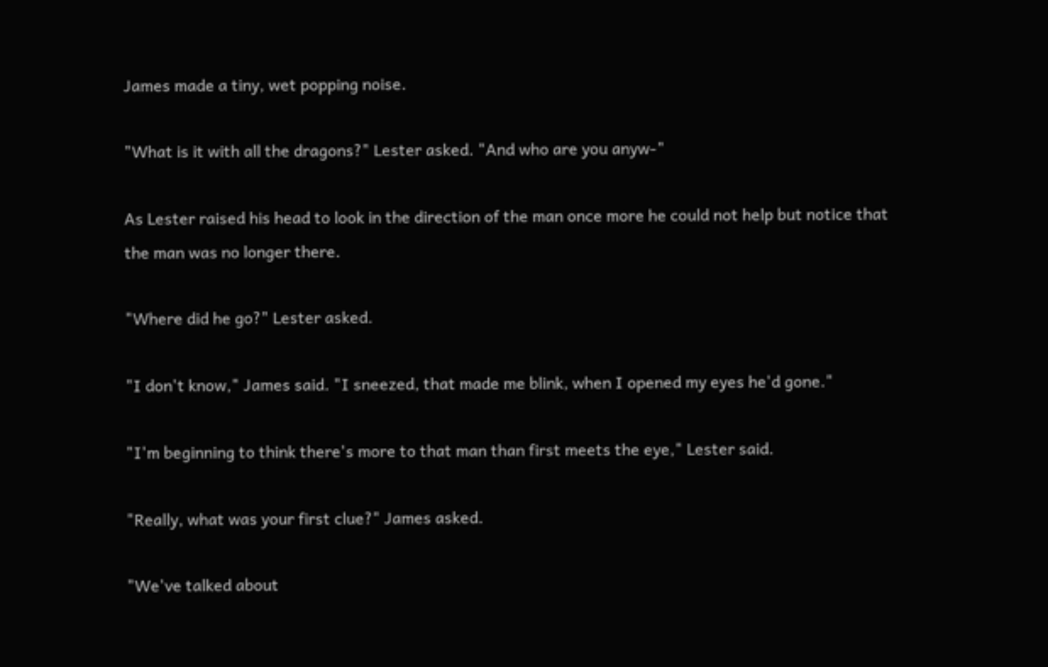James made a tiny, wet popping noise.

"What is it with all the dragons?" Lester asked. "And who are you anyw-"

As Lester raised his head to look in the direction of the man once more he could not help but notice that the man was no longer there.

"Where did he go?" Lester asked.

"I don't know," James said. "I sneezed, that made me blink, when I opened my eyes he'd gone."

"I'm beginning to think there's more to that man than first meets the eye," Lester said.

"Really, what was your first clue?" James asked.

"We've talked about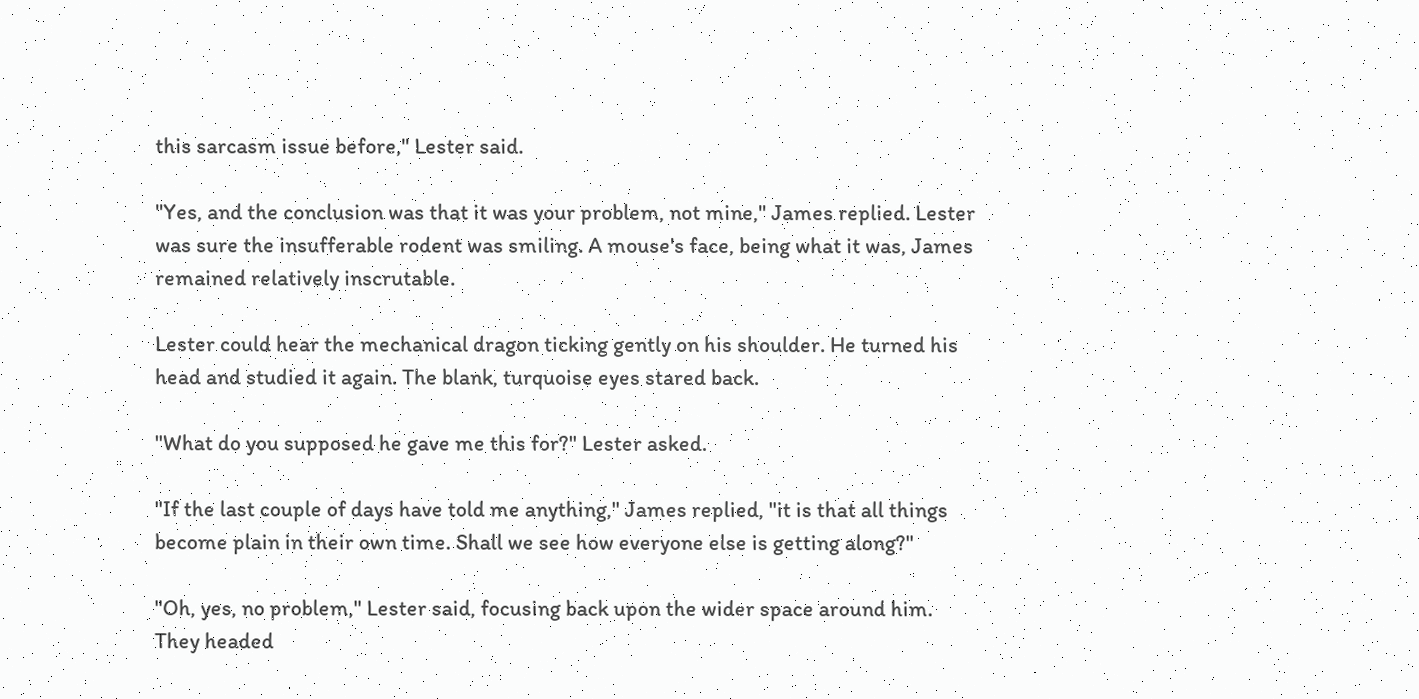this sarcasm issue before," Lester said.

"Yes, and the conclusion was that it was your problem, not mine," James replied. Lester was sure the insufferable rodent was smiling. A mouse's face, being what it was, James remained relatively inscrutable.

Lester could hear the mechanical dragon ticking gently on his shoulder. He turned his head and studied it again. The blank, turquoise eyes stared back.

"What do you supposed he gave me this for?" Lester asked.

"If the last couple of days have told me anything," James replied, "it is that all things become plain in their own time. Shall we see how everyone else is getting along?"

"Oh, yes, no problem," Lester said, focusing back upon the wider space around him. They headed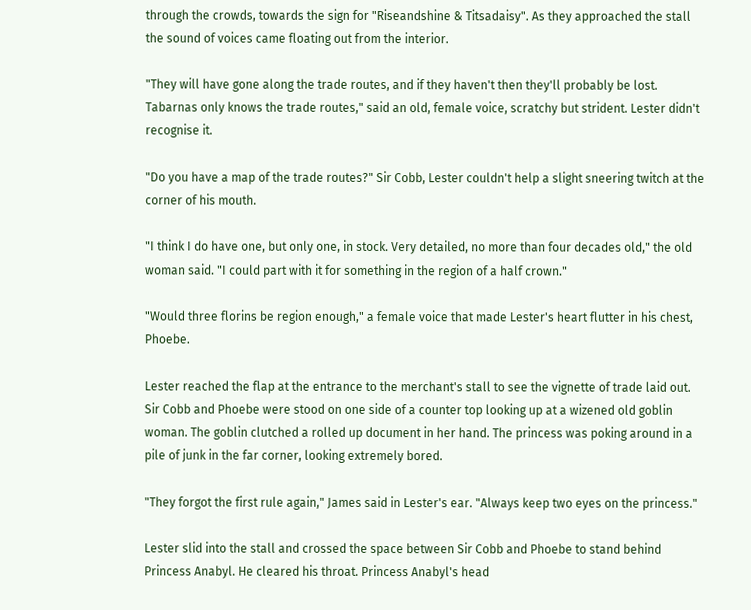through the crowds, towards the sign for "Riseandshine & Titsadaisy". As they approached the stall the sound of voices came floating out from the interior.

"They will have gone along the trade routes, and if they haven't then they'll probably be lost. Tabarnas only knows the trade routes," said an old, female voice, scratchy but strident. Lester didn't recognise it.

"Do you have a map of the trade routes?" Sir Cobb, Lester couldn't help a slight sneering twitch at the corner of his mouth.

"I think I do have one, but only one, in stock. Very detailed, no more than four decades old," the old woman said. "I could part with it for something in the region of a half crown."

"Would three florins be region enough," a female voice that made Lester's heart flutter in his chest, Phoebe.

Lester reached the flap at the entrance to the merchant's stall to see the vignette of trade laid out. Sir Cobb and Phoebe were stood on one side of a counter top looking up at a wizened old goblin woman. The goblin clutched a rolled up document in her hand. The princess was poking around in a pile of junk in the far corner, looking extremely bored.

"They forgot the first rule again," James said in Lester's ear. "Always keep two eyes on the princess."

Lester slid into the stall and crossed the space between Sir Cobb and Phoebe to stand behind Princess Anabyl. He cleared his throat. Princess Anabyl's head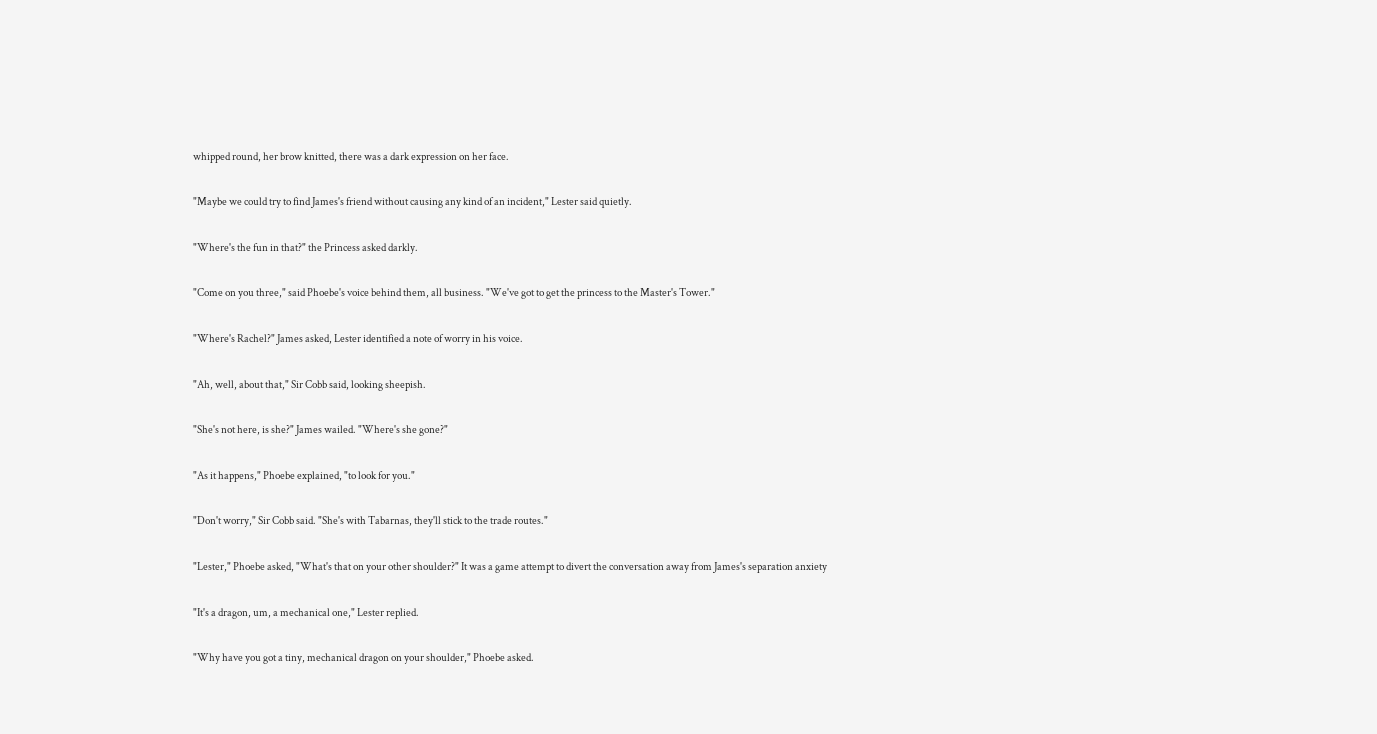whipped round, her brow knitted, there was a dark expression on her face.

"Maybe we could try to find James's friend without causing any kind of an incident," Lester said quietly.

"Where's the fun in that?" the Princess asked darkly.

"Come on you three," said Phoebe's voice behind them, all business. "We've got to get the princess to the Master's Tower."

"Where's Rachel?" James asked, Lester identified a note of worry in his voice.

"Ah, well, about that," Sir Cobb said, looking sheepish.

"She's not here, is she?" James wailed. "Where's she gone?"

"As it happens," Phoebe explained, "to look for you."

"Don't worry," Sir Cobb said. "She's with Tabarnas, they'll stick to the trade routes."

"Lester," Phoebe asked, "What's that on your other shoulder?" It was a game attempt to divert the conversation away from James's separation anxiety

"It's a dragon, um, a mechanical one," Lester replied.

"Why have you got a tiny, mechanical dragon on your shoulder," Phoebe asked.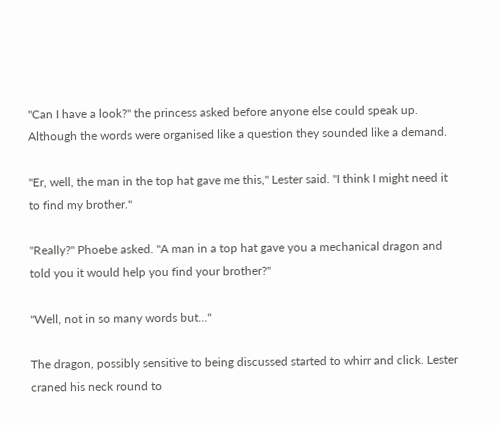"Can I have a look?" the princess asked before anyone else could speak up. Although the words were organised like a question they sounded like a demand.

"Er, well, the man in the top hat gave me this," Lester said. "I think I might need it to find my brother."

"Really?" Phoebe asked. "A man in a top hat gave you a mechanical dragon and told you it would help you find your brother?"

"Well, not in so many words but..."

The dragon, possibly sensitive to being discussed started to whirr and click. Lester craned his neck round to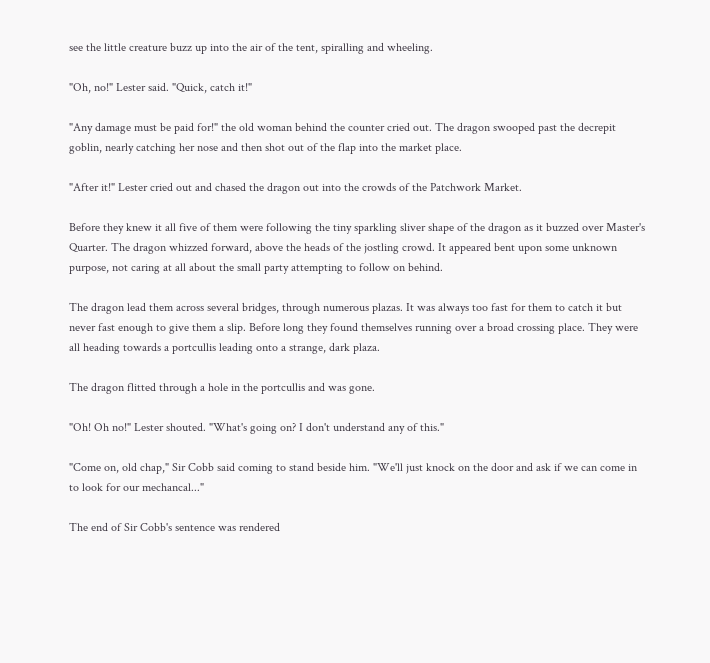see the little creature buzz up into the air of the tent, spiralling and wheeling.

"Oh, no!" Lester said. "Quick, catch it!"

"Any damage must be paid for!" the old woman behind the counter cried out. The dragon swooped past the decrepit goblin, nearly catching her nose and then shot out of the flap into the market place.

"After it!" Lester cried out and chased the dragon out into the crowds of the Patchwork Market.

Before they knew it all five of them were following the tiny sparkling sliver shape of the dragon as it buzzed over Master's Quarter. The dragon whizzed forward, above the heads of the jostling crowd. It appeared bent upon some unknown purpose, not caring at all about the small party attempting to follow on behind.

The dragon lead them across several bridges, through numerous plazas. It was always too fast for them to catch it but never fast enough to give them a slip. Before long they found themselves running over a broad crossing place. They were all heading towards a portcullis leading onto a strange, dark plaza.

The dragon flitted through a hole in the portcullis and was gone.

"Oh! Oh no!" Lester shouted. "What's going on? I don't understand any of this."

"Come on, old chap," Sir Cobb said coming to stand beside him. "We'll just knock on the door and ask if we can come in to look for our mechancal..."

The end of Sir Cobb's sentence was rendered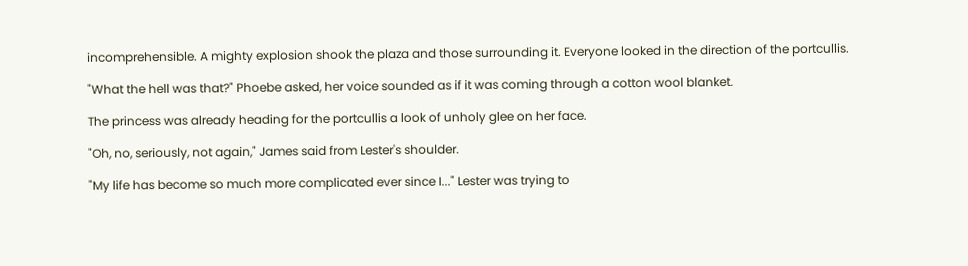incomprehensible. A mighty explosion shook the plaza and those surrounding it. Everyone looked in the direction of the portcullis.

"What the hell was that?" Phoebe asked, her voice sounded as if it was coming through a cotton wool blanket.

The princess was already heading for the portcullis a look of unholy glee on her face.

"Oh, no, seriously, not again," James said from Lester's shoulder.

"My life has become so much more complicated ever since I..." Lester was trying to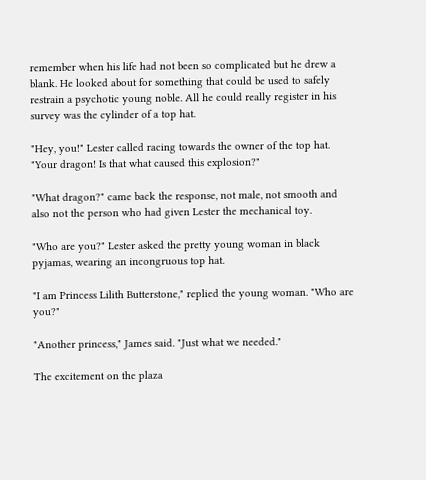remember when his life had not been so complicated but he drew a blank. He looked about for something that could be used to safely restrain a psychotic young noble. All he could really register in his survey was the cylinder of a top hat.

"Hey, you!" Lester called racing towards the owner of the top hat. "Your dragon! Is that what caused this explosion?"

"What dragon?" came back the response, not male, not smooth and also not the person who had given Lester the mechanical toy.

"Who are you?" Lester asked the pretty young woman in black pyjamas, wearing an incongruous top hat.

"I am Princess Lilith Butterstone," replied the young woman. "Who are you?"

"Another princess," James said. "Just what we needed."

The excitement on the plaza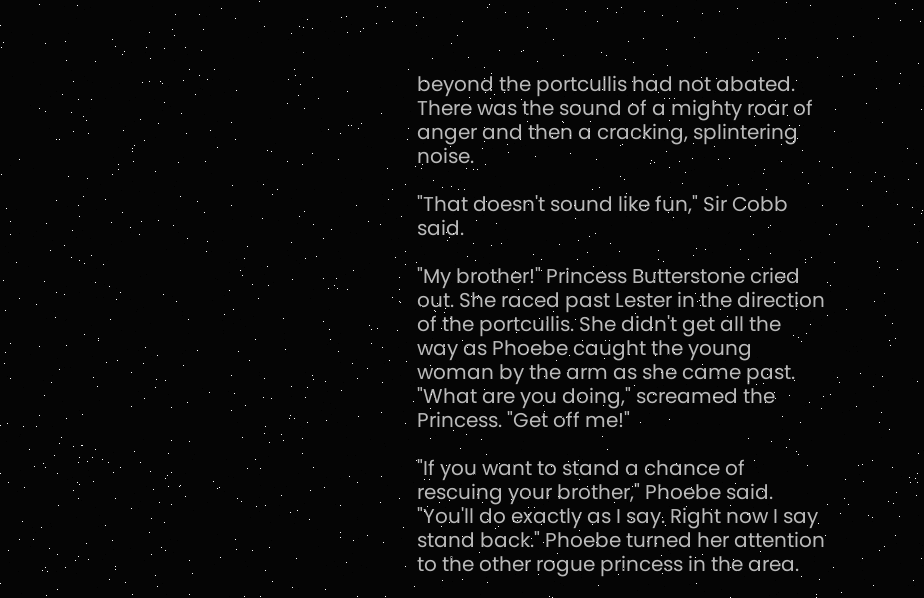beyond the portcullis had not abated. There was the sound of a mighty roar of anger and then a cracking, splintering noise.

"That doesn't sound like fun," Sir Cobb said.

"My brother!" Princess Butterstone cried out. She raced past Lester in the direction of the portcullis. She didn't get all the way as Phoebe caught the young woman by the arm as she came past. "What are you doing," screamed the Princess. "Get off me!"

"If you want to stand a chance of rescuing your brother," Phoebe said. "You'll do exactly as I say. Right now I say stand back." Phoebe turned her attention to the other rogue princess in the area.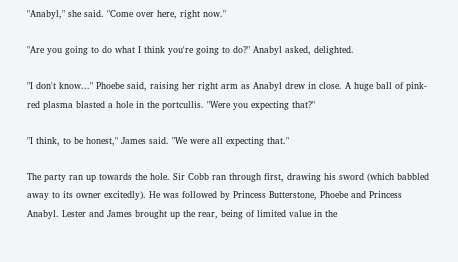"Anabyl," she said. "Come over here, right now."

"Are you going to do what I think you're going to do?" Anabyl asked, delighted.

"I don't know..." Phoebe said, raising her right arm as Anabyl drew in close. A huge ball of pink-red plasma blasted a hole in the portcullis. "Were you expecting that?"

"I think, to be honest," James said. "We were all expecting that."

The party ran up towards the hole. Sir Cobb ran through first, drawing his sword (which babbled away to its owner excitedly). He was followed by Princess Butterstone, Phoebe and Princess Anabyl. Lester and James brought up the rear, being of limited value in the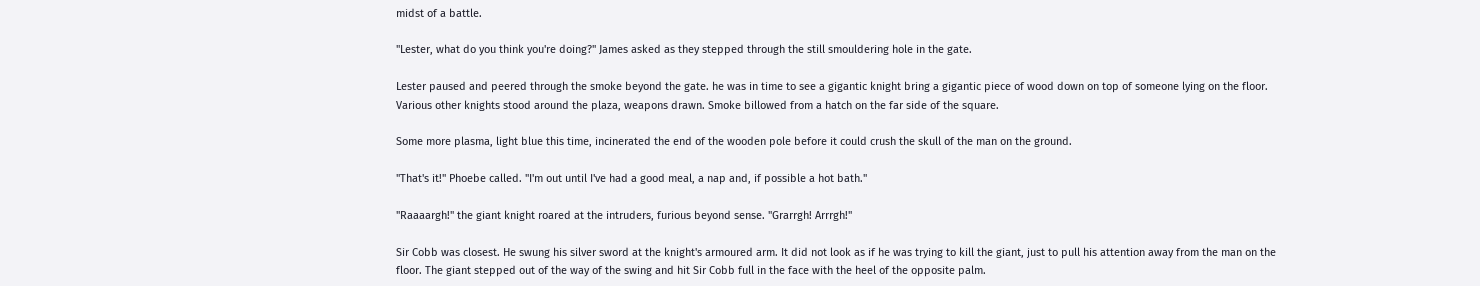midst of a battle.

"Lester, what do you think you're doing?" James asked as they stepped through the still smouldering hole in the gate.

Lester paused and peered through the smoke beyond the gate. he was in time to see a gigantic knight bring a gigantic piece of wood down on top of someone lying on the floor. Various other knights stood around the plaza, weapons drawn. Smoke billowed from a hatch on the far side of the square.

Some more plasma, light blue this time, incinerated the end of the wooden pole before it could crush the skull of the man on the ground.

"That's it!" Phoebe called. "I'm out until I've had a good meal, a nap and, if possible a hot bath."

"Raaaargh!" the giant knight roared at the intruders, furious beyond sense. "Grarrgh! Arrrgh!"

Sir Cobb was closest. He swung his silver sword at the knight's armoured arm. It did not look as if he was trying to kill the giant, just to pull his attention away from the man on the floor. The giant stepped out of the way of the swing and hit Sir Cobb full in the face with the heel of the opposite palm.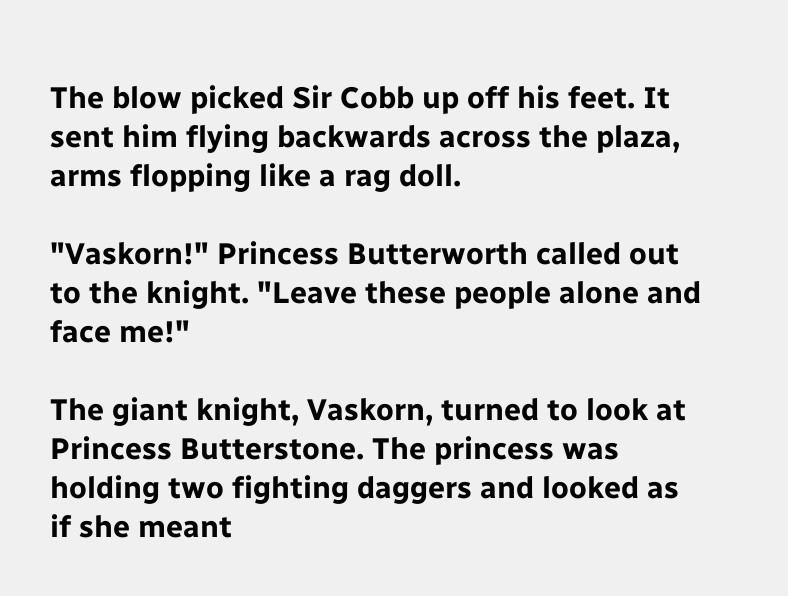The blow picked Sir Cobb up off his feet. It sent him flying backwards across the plaza, arms flopping like a rag doll.

"Vaskorn!" Princess Butterworth called out to the knight. "Leave these people alone and face me!"

The giant knight, Vaskorn, turned to look at Princess Butterstone. The princess was holding two fighting daggers and looked as if she meant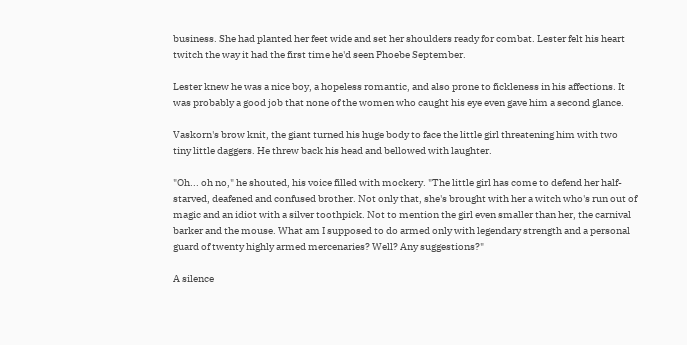business. She had planted her feet wide and set her shoulders ready for combat. Lester felt his heart twitch the way it had the first time he'd seen Phoebe September.

Lester knew he was a nice boy, a hopeless romantic, and also prone to fickleness in his affections. It was probably a good job that none of the women who caught his eye even gave him a second glance.

Vaskorn's brow knit, the giant turned his huge body to face the little girl threatening him with two tiny little daggers. He threw back his head and bellowed with laughter.

"Oh... oh no," he shouted, his voice filled with mockery. "The little girl has come to defend her half-starved, deafened and confused brother. Not only that, she's brought with her a witch who's run out of magic and an idiot with a silver toothpick. Not to mention the girl even smaller than her, the carnival barker and the mouse. What am I supposed to do armed only with legendary strength and a personal guard of twenty highly armed mercenaries? Well? Any suggestions?"

A silence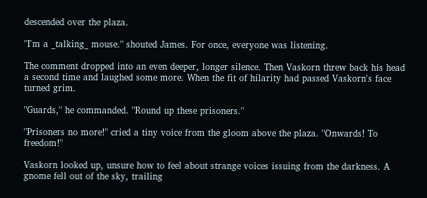descended over the plaza.

"I'm a _talking_ mouse." shouted James. For once, everyone was listening.

The comment dropped into an even deeper, longer silence. Then Vaskorn threw back his head a second time and laughed some more. When the fit of hilarity had passed Vaskorn's face turned grim.

"Guards," he commanded. "Round up these prisoners."

"Prisoners no more!" cried a tiny voice from the gloom above the plaza. "Onwards! To freedom!"

Vaskorn looked up, unsure how to feel about strange voices issuing from the darkness. A gnome fell out of the sky, trailing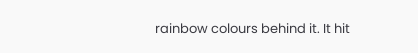rainbow colours behind it. It hit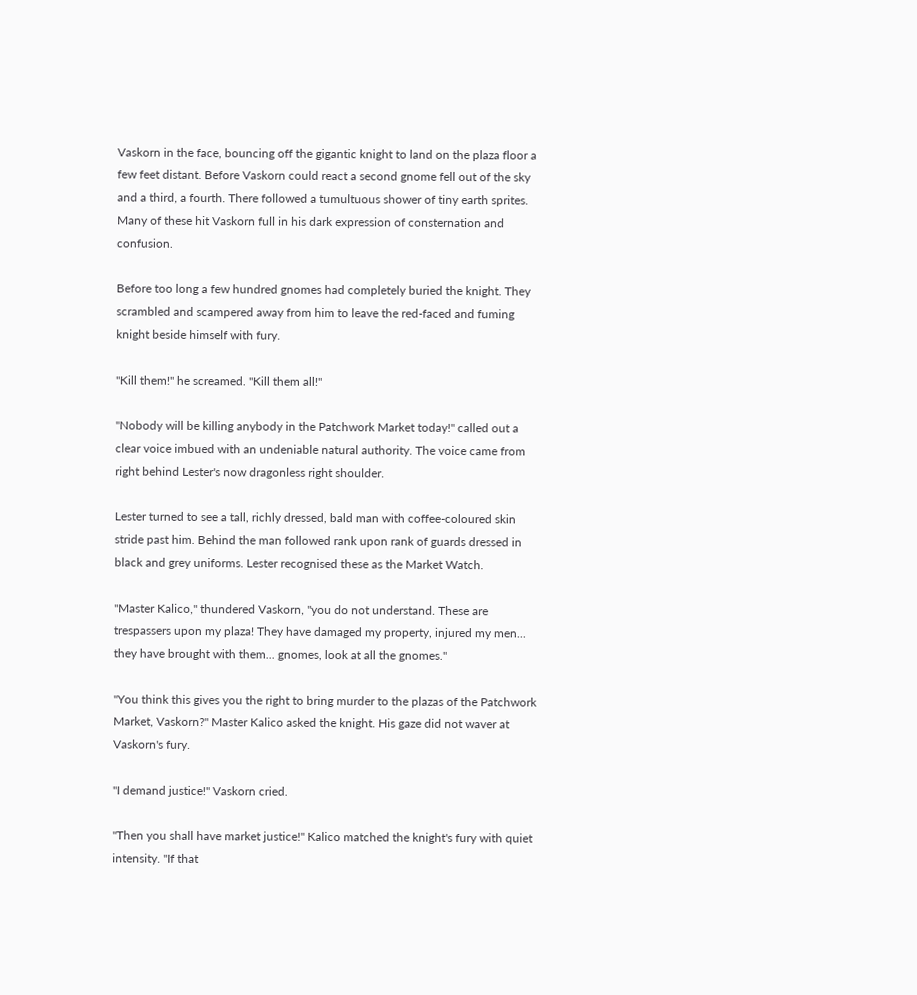Vaskorn in the face, bouncing off the gigantic knight to land on the plaza floor a few feet distant. Before Vaskorn could react a second gnome fell out of the sky and a third, a fourth. There followed a tumultuous shower of tiny earth sprites. Many of these hit Vaskorn full in his dark expression of consternation and confusion.

Before too long a few hundred gnomes had completely buried the knight. They scrambled and scampered away from him to leave the red-faced and fuming knight beside himself with fury.

"Kill them!" he screamed. "Kill them all!"

"Nobody will be killing anybody in the Patchwork Market today!" called out a clear voice imbued with an undeniable natural authority. The voice came from right behind Lester's now dragonless right shoulder.

Lester turned to see a tall, richly dressed, bald man with coffee-coloured skin stride past him. Behind the man followed rank upon rank of guards dressed in black and grey uniforms. Lester recognised these as the Market Watch.

"Master Kalico," thundered Vaskorn, "you do not understand. These are trespassers upon my plaza! They have damaged my property, injured my men... they have brought with them... gnomes, look at all the gnomes."

"You think this gives you the right to bring murder to the plazas of the Patchwork Market, Vaskorn?" Master Kalico asked the knight. His gaze did not waver at Vaskorn's fury.

"I demand justice!" Vaskorn cried.

"Then you shall have market justice!" Kalico matched the knight's fury with quiet intensity. "If that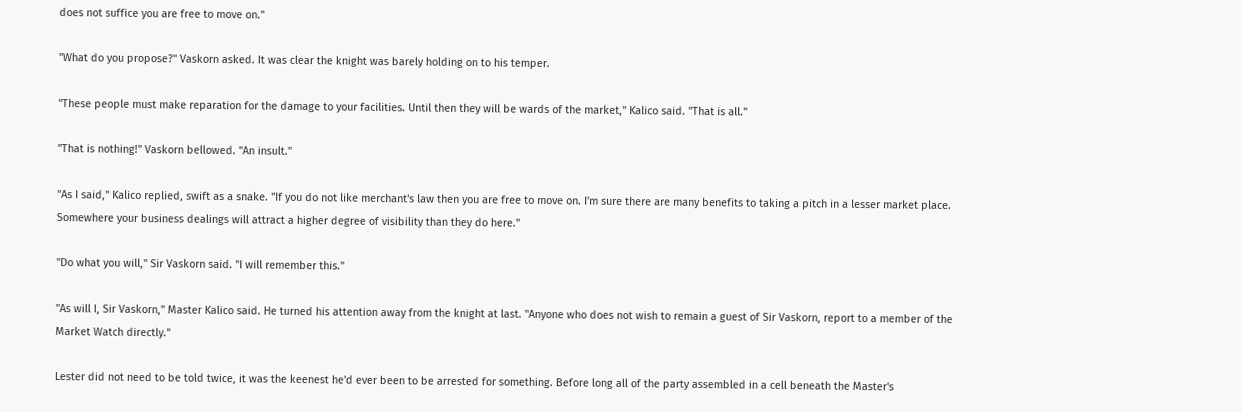does not suffice you are free to move on."

"What do you propose?" Vaskorn asked. It was clear the knight was barely holding on to his temper.

"These people must make reparation for the damage to your facilities. Until then they will be wards of the market," Kalico said. "That is all."

"That is nothing!" Vaskorn bellowed. "An insult."

"As I said," Kalico replied, swift as a snake. "If you do not like merchant's law then you are free to move on. I'm sure there are many benefits to taking a pitch in a lesser market place. Somewhere your business dealings will attract a higher degree of visibility than they do here."

"Do what you will," Sir Vaskorn said. "I will remember this."

"As will I, Sir Vaskorn," Master Kalico said. He turned his attention away from the knight at last. "Anyone who does not wish to remain a guest of Sir Vaskorn, report to a member of the Market Watch directly."

Lester did not need to be told twice, it was the keenest he'd ever been to be arrested for something. Before long all of the party assembled in a cell beneath the Master's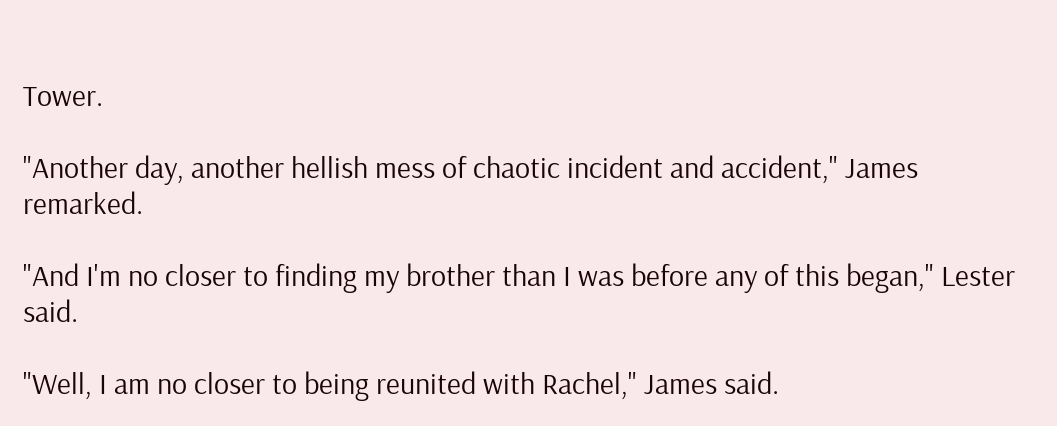Tower.

"Another day, another hellish mess of chaotic incident and accident," James remarked.

"And I'm no closer to finding my brother than I was before any of this began," Lester said.

"Well, I am no closer to being reunited with Rachel," James said.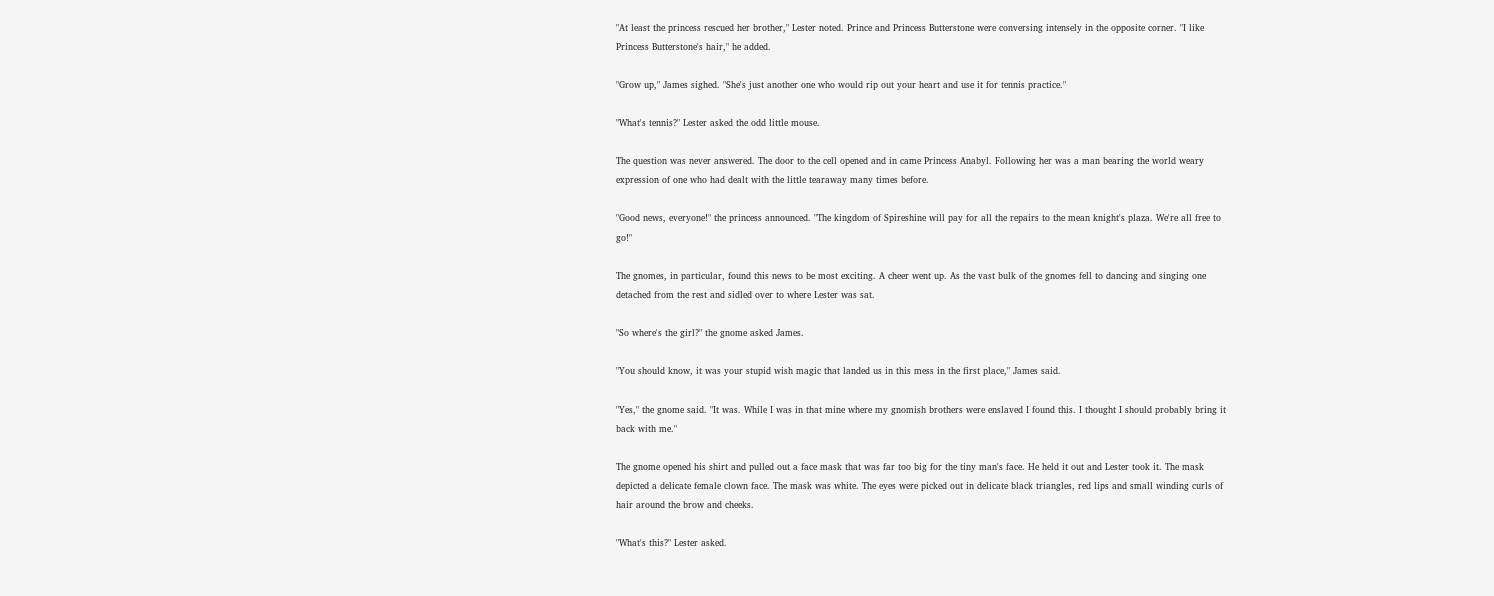"At least the princess rescued her brother," Lester noted. Prince and Princess Butterstone were conversing intensely in the opposite corner. "I like Princess Butterstone's hair," he added.

"Grow up," James sighed. "She's just another one who would rip out your heart and use it for tennis practice."

"What's tennis?" Lester asked the odd little mouse.

The question was never answered. The door to the cell opened and in came Princess Anabyl. Following her was a man bearing the world weary expression of one who had dealt with the little tearaway many times before.

"Good news, everyone!" the princess announced. "The kingdom of Spireshine will pay for all the repairs to the mean knight's plaza. We're all free to go!"

The gnomes, in particular, found this news to be most exciting. A cheer went up. As the vast bulk of the gnomes fell to dancing and singing one detached from the rest and sidled over to where Lester was sat.

"So where's the girl?" the gnome asked James.

"You should know, it was your stupid wish magic that landed us in this mess in the first place," James said.

"Yes," the gnome said. "It was. While I was in that mine where my gnomish brothers were enslaved I found this. I thought I should probably bring it back with me."

The gnome opened his shirt and pulled out a face mask that was far too big for the tiny man's face. He held it out and Lester took it. The mask depicted a delicate female clown face. The mask was white. The eyes were picked out in delicate black triangles, red lips and small winding curls of hair around the brow and cheeks.

"What's this?" Lester asked.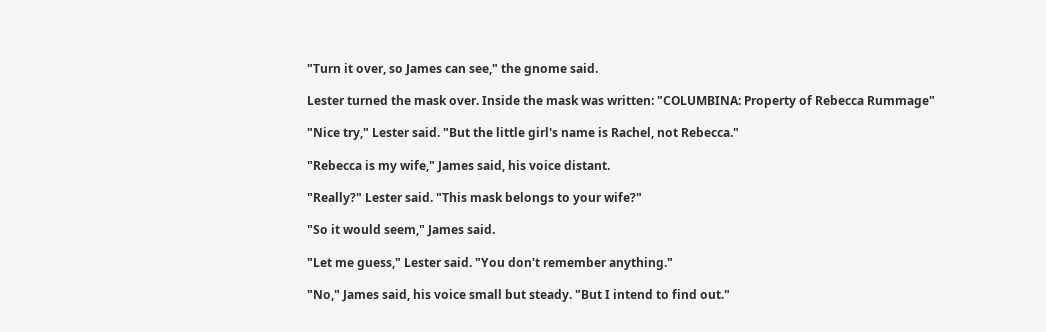"Turn it over, so James can see," the gnome said.

Lester turned the mask over. Inside the mask was written: "COLUMBINA: Property of Rebecca Rummage"

"Nice try," Lester said. "But the little girl's name is Rachel, not Rebecca."

"Rebecca is my wife," James said, his voice distant.

"Really?" Lester said. "This mask belongs to your wife?"

"So it would seem," James said.

"Let me guess," Lester said. "You don't remember anything."

"No," James said, his voice small but steady. "But I intend to find out."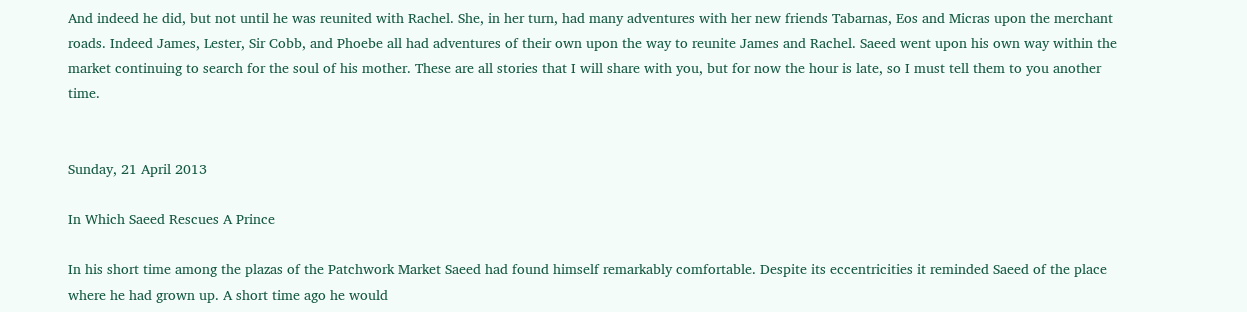And indeed he did, but not until he was reunited with Rachel. She, in her turn, had many adventures with her new friends Tabarnas, Eos and Micras upon the merchant roads. Indeed James, Lester, Sir Cobb, and Phoebe all had adventures of their own upon the way to reunite James and Rachel. Saeed went upon his own way within the market continuing to search for the soul of his mother. These are all stories that I will share with you, but for now the hour is late, so I must tell them to you another time.


Sunday, 21 April 2013

In Which Saeed Rescues A Prince

In his short time among the plazas of the Patchwork Market Saeed had found himself remarkably comfortable. Despite its eccentricities it reminded Saeed of the place where he had grown up. A short time ago he would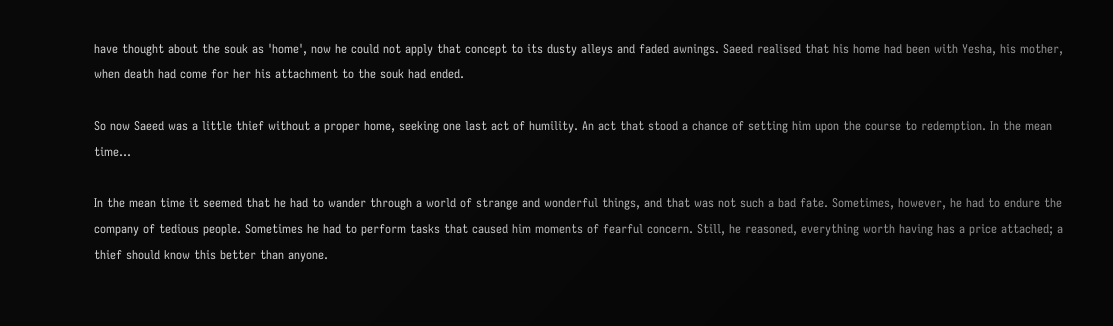have thought about the souk as 'home', now he could not apply that concept to its dusty alleys and faded awnings. Saeed realised that his home had been with Yesha, his mother, when death had come for her his attachment to the souk had ended.

So now Saeed was a little thief without a proper home, seeking one last act of humility. An act that stood a chance of setting him upon the course to redemption. In the mean time...

In the mean time it seemed that he had to wander through a world of strange and wonderful things, and that was not such a bad fate. Sometimes, however, he had to endure the company of tedious people. Sometimes he had to perform tasks that caused him moments of fearful concern. Still, he reasoned, everything worth having has a price attached; a thief should know this better than anyone.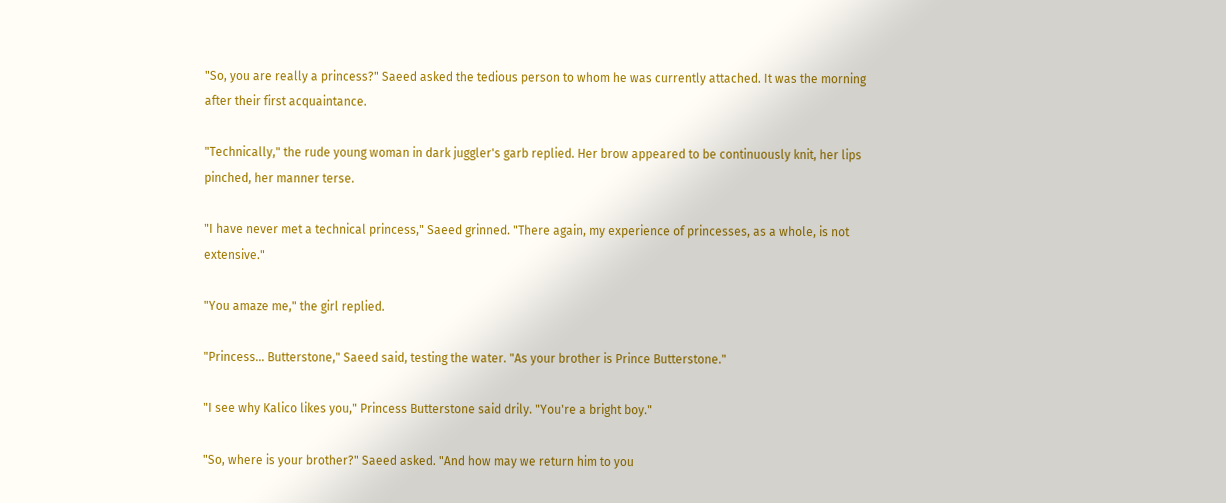"So, you are really a princess?" Saeed asked the tedious person to whom he was currently attached. It was the morning after their first acquaintance.

"Technically," the rude young woman in dark juggler's garb replied. Her brow appeared to be continuously knit, her lips pinched, her manner terse.

"I have never met a technical princess," Saeed grinned. "There again, my experience of princesses, as a whole, is not extensive."

"You amaze me," the girl replied.

"Princess... Butterstone," Saeed said, testing the water. "As your brother is Prince Butterstone."

"I see why Kalico likes you," Princess Butterstone said drily. "You're a bright boy."

"So, where is your brother?" Saeed asked. "And how may we return him to you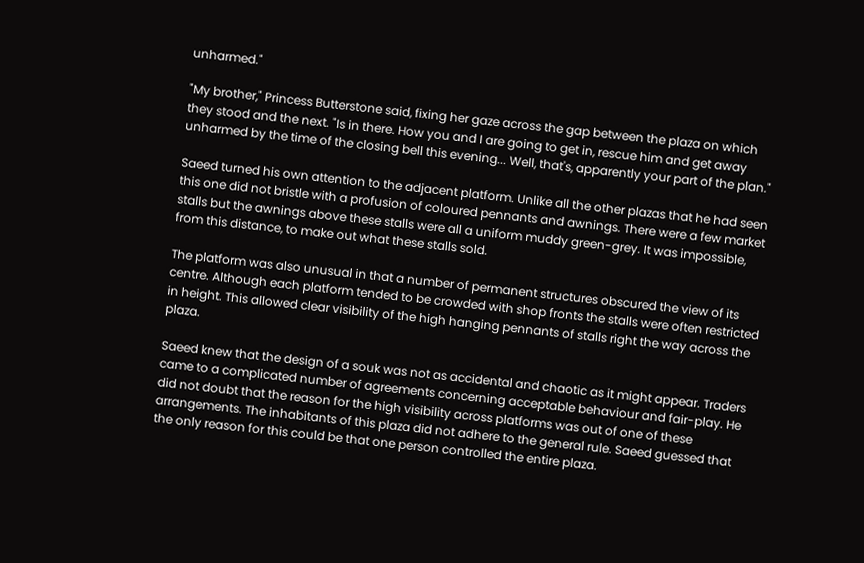unharmed."

"My brother," Princess Butterstone said, fixing her gaze across the gap between the plaza on which they stood and the next. "Is in there. How you and I are going to get in, rescue him and get away unharmed by the time of the closing bell this evening... Well, that's, apparently your part of the plan."

Saeed turned his own attention to the adjacent platform. Unlike all the other plazas that he had seen this one did not bristle with a profusion of coloured pennants and awnings. There were a few market stalls but the awnings above these stalls were all a uniform muddy green-grey. It was impossible, from this distance, to make out what these stalls sold.

The platform was also unusual in that a number of permanent structures obscured the view of its centre. Although each platform tended to be crowded with shop fronts the stalls were often restricted in height. This allowed clear visibility of the high hanging pennants of stalls right the way across the plaza.

Saeed knew that the design of a souk was not as accidental and chaotic as it might appear. Traders came to a complicated number of agreements concerning acceptable behaviour and fair-play. He did not doubt that the reason for the high visibility across platforms was out of one of these arrangements. The inhabitants of this plaza did not adhere to the general rule. Saeed guessed that the only reason for this could be that one person controlled the entire plaza.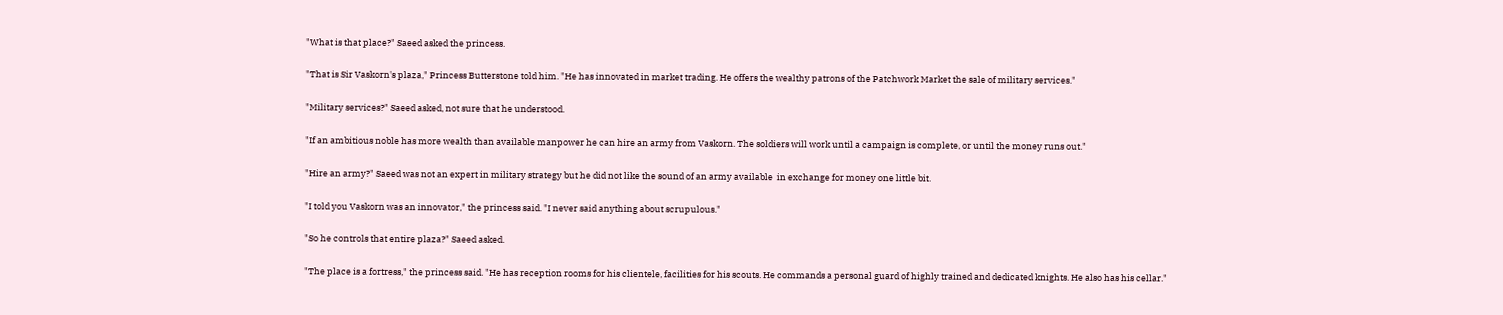"What is that place?" Saeed asked the princess.

"That is Sir Vaskorn's plaza," Princess Butterstone told him. "He has innovated in market trading. He offers the wealthy patrons of the Patchwork Market the sale of military services."

"Military services?" Saeed asked, not sure that he understood.

"If an ambitious noble has more wealth than available manpower he can hire an army from Vaskorn. The soldiers will work until a campaign is complete, or until the money runs out."

"Hire an army?" Saeed was not an expert in military strategy but he did not like the sound of an army available  in exchange for money one little bit.

"I told you Vaskorn was an innovator," the princess said. "I never said anything about scrupulous."

"So he controls that entire plaza?" Saeed asked.

"The place is a fortress," the princess said. "He has reception rooms for his clientele, facilities for his scouts. He commands a personal guard of highly trained and dedicated knights. He also has his cellar."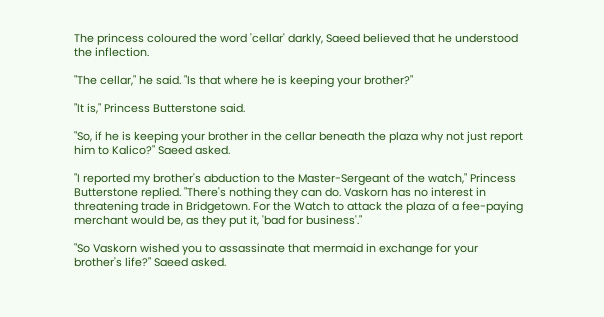The princess coloured the word 'cellar' darkly, Saeed believed that he understood the inflection.

"The cellar," he said. "Is that where he is keeping your brother?"

"It is," Princess Butterstone said.

"So, if he is keeping your brother in the cellar beneath the plaza why not just report him to Kalico?" Saeed asked.

"I reported my brother's abduction to the Master-Sergeant of the watch," Princess Butterstone replied. "There's nothing they can do. Vaskorn has no interest in threatening trade in Bridgetown. For the Watch to attack the plaza of a fee-paying merchant would be, as they put it, 'bad for business'."

"So Vaskorn wished you to assassinate that mermaid in exchange for your brother's life?" Saeed asked.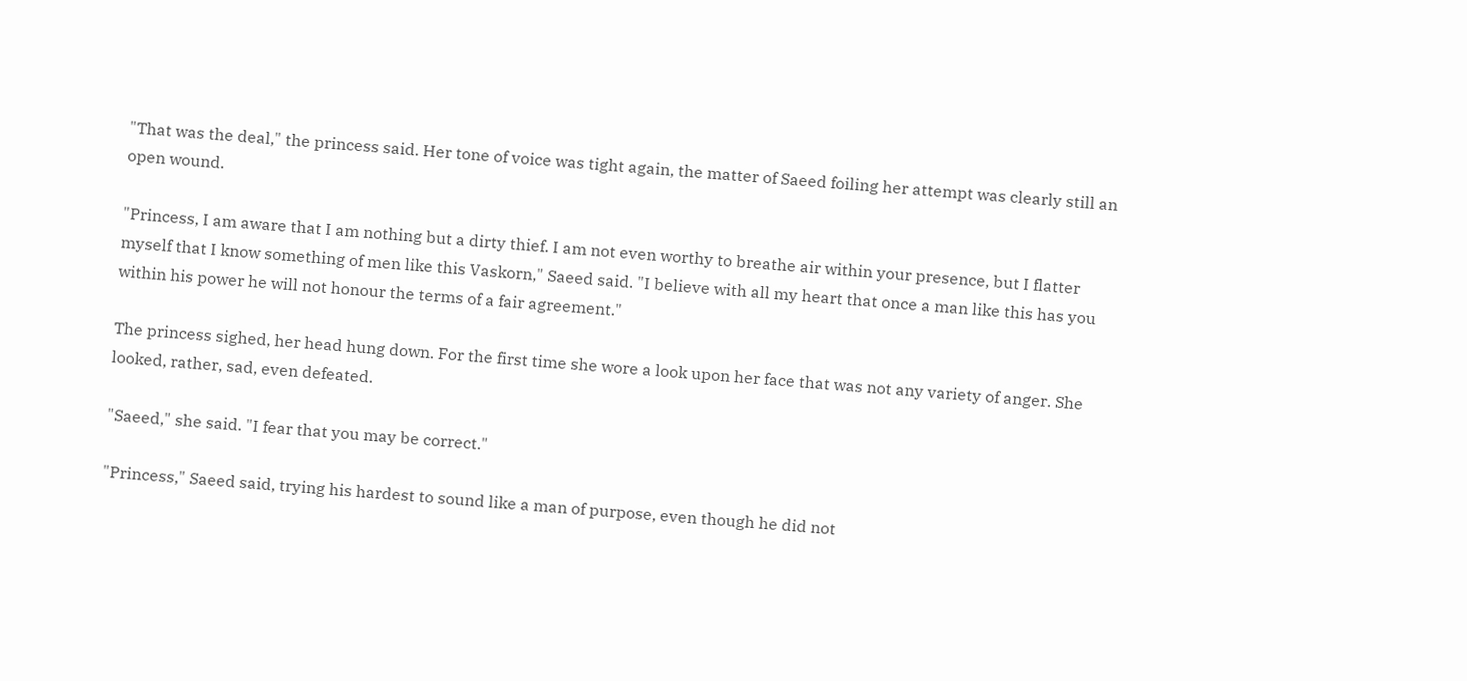"That was the deal," the princess said. Her tone of voice was tight again, the matter of Saeed foiling her attempt was clearly still an open wound.

"Princess, I am aware that I am nothing but a dirty thief. I am not even worthy to breathe air within your presence, but I flatter myself that I know something of men like this Vaskorn," Saeed said. "I believe with all my heart that once a man like this has you within his power he will not honour the terms of a fair agreement."

The princess sighed, her head hung down. For the first time she wore a look upon her face that was not any variety of anger. She looked, rather, sad, even defeated.

"Saeed," she said. "I fear that you may be correct."

"Princess," Saeed said, trying his hardest to sound like a man of purpose, even though he did not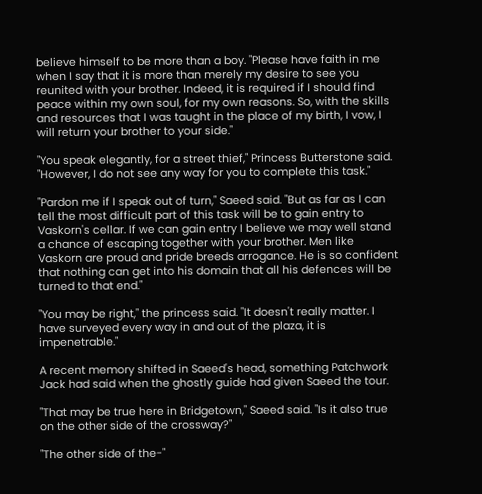believe himself to be more than a boy. "Please have faith in me when I say that it is more than merely my desire to see you reunited with your brother. Indeed, it is required if I should find peace within my own soul, for my own reasons. So, with the skills and resources that I was taught in the place of my birth, I vow, I will return your brother to your side."

"You speak elegantly, for a street thief," Princess Butterstone said. "However, I do not see any way for you to complete this task."

"Pardon me if I speak out of turn," Saeed said. "But as far as I can tell the most difficult part of this task will be to gain entry to Vaskorn's cellar. If we can gain entry I believe we may well stand a chance of escaping together with your brother. Men like Vaskorn are proud and pride breeds arrogance. He is so confident that nothing can get into his domain that all his defences will be turned to that end."

"You may be right," the princess said. "It doesn't really matter. I have surveyed every way in and out of the plaza, it is impenetrable."

A recent memory shifted in Saeed's head, something Patchwork Jack had said when the ghostly guide had given Saeed the tour.

"That may be true here in Bridgetown," Saeed said. "Is it also true on the other side of the crossway?"

"The other side of the-"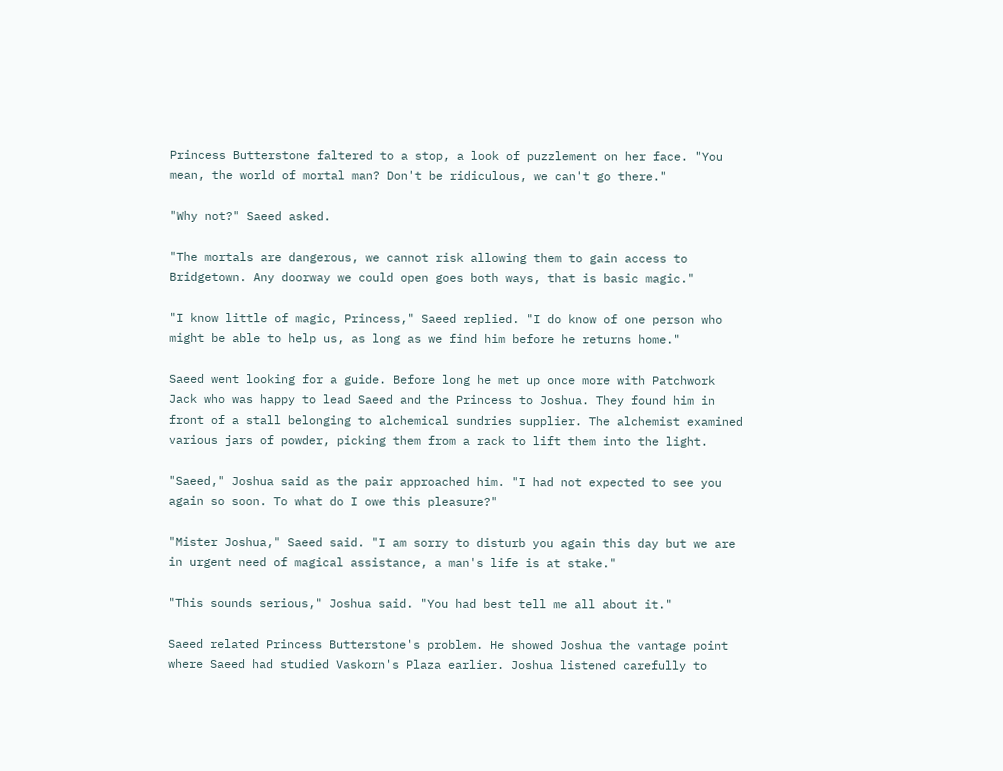Princess Butterstone faltered to a stop, a look of puzzlement on her face. "You mean, the world of mortal man? Don't be ridiculous, we can't go there."

"Why not?" Saeed asked.

"The mortals are dangerous, we cannot risk allowing them to gain access to Bridgetown. Any doorway we could open goes both ways, that is basic magic."

"I know little of magic, Princess," Saeed replied. "I do know of one person who might be able to help us, as long as we find him before he returns home."

Saeed went looking for a guide. Before long he met up once more with Patchwork Jack who was happy to lead Saeed and the Princess to Joshua. They found him in front of a stall belonging to alchemical sundries supplier. The alchemist examined various jars of powder, picking them from a rack to lift them into the light.

"Saeed," Joshua said as the pair approached him. "I had not expected to see you again so soon. To what do I owe this pleasure?"

"Mister Joshua," Saeed said. "I am sorry to disturb you again this day but we are in urgent need of magical assistance, a man's life is at stake."

"This sounds serious," Joshua said. "You had best tell me all about it."

Saeed related Princess Butterstone's problem. He showed Joshua the vantage point where Saeed had studied Vaskorn's Plaza earlier. Joshua listened carefully to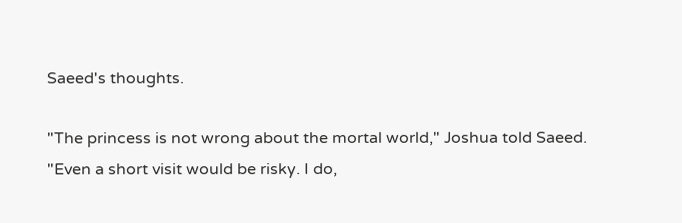Saeed's thoughts.

"The princess is not wrong about the mortal world," Joshua told Saeed. "Even a short visit would be risky. I do,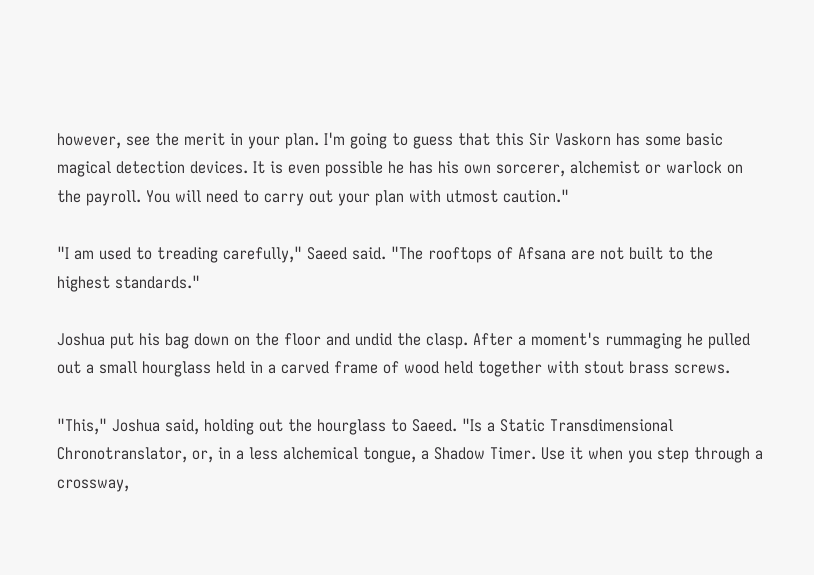however, see the merit in your plan. I'm going to guess that this Sir Vaskorn has some basic magical detection devices. It is even possible he has his own sorcerer, alchemist or warlock on the payroll. You will need to carry out your plan with utmost caution."

"I am used to treading carefully," Saeed said. "The rooftops of Afsana are not built to the highest standards."

Joshua put his bag down on the floor and undid the clasp. After a moment's rummaging he pulled out a small hourglass held in a carved frame of wood held together with stout brass screws.

"This," Joshua said, holding out the hourglass to Saeed. "Is a Static Transdimensional Chronotranslator, or, in a less alchemical tongue, a Shadow Timer. Use it when you step through a crossway,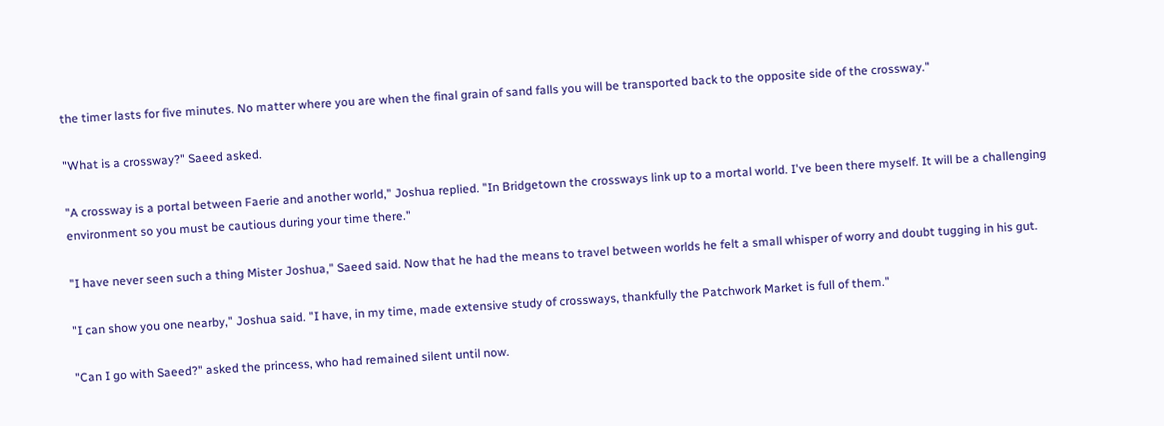the timer lasts for five minutes. No matter where you are when the final grain of sand falls you will be transported back to the opposite side of the crossway."

"What is a crossway?" Saeed asked.

"A crossway is a portal between Faerie and another world," Joshua replied. "In Bridgetown the crossways link up to a mortal world. I've been there myself. It will be a challenging environment so you must be cautious during your time there."

"I have never seen such a thing Mister Joshua," Saeed said. Now that he had the means to travel between worlds he felt a small whisper of worry and doubt tugging in his gut.

"I can show you one nearby," Joshua said. "I have, in my time, made extensive study of crossways, thankfully the Patchwork Market is full of them."

"Can I go with Saeed?" asked the princess, who had remained silent until now.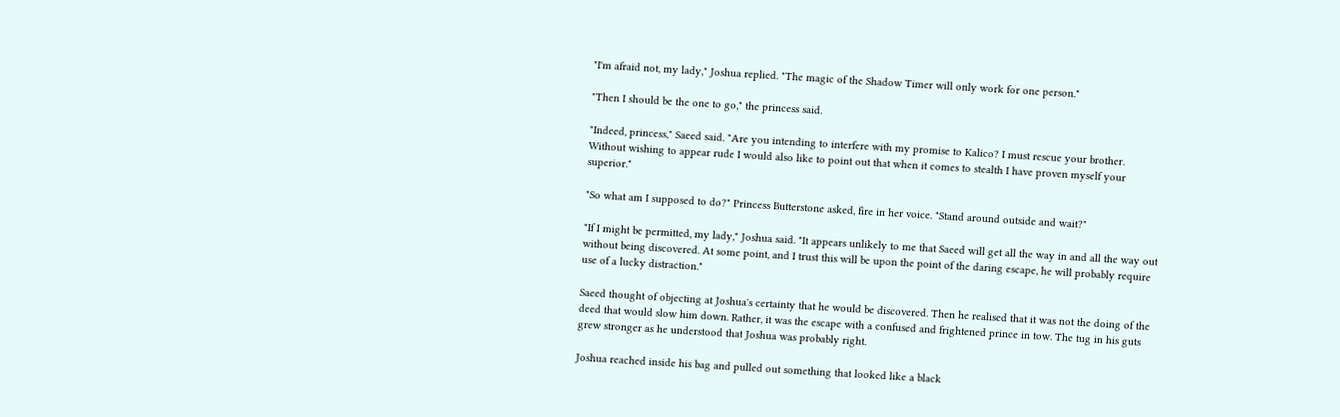"I'm afraid not, my lady," Joshua replied. "The magic of the Shadow Timer will only work for one person."

"Then I should be the one to go," the princess said.

"Indeed, princess," Saeed said. "Are you intending to interfere with my promise to Kalico? I must rescue your brother. Without wishing to appear rude I would also like to point out that when it comes to stealth I have proven myself your superior."

"So what am I supposed to do?" Princess Butterstone asked, fire in her voice. "Stand around outside and wait?"

"If I might be permitted, my lady," Joshua said. "It appears unlikely to me that Saeed will get all the way in and all the way out without being discovered. At some point, and I trust this will be upon the point of the daring escape, he will probably require use of a lucky distraction."

Saeed thought of objecting at Joshua's certainty that he would be discovered. Then he realised that it was not the doing of the deed that would slow him down. Rather, it was the escape with a confused and frightened prince in tow. The tug in his guts grew stronger as he understood that Joshua was probably right.

Joshua reached inside his bag and pulled out something that looked like a black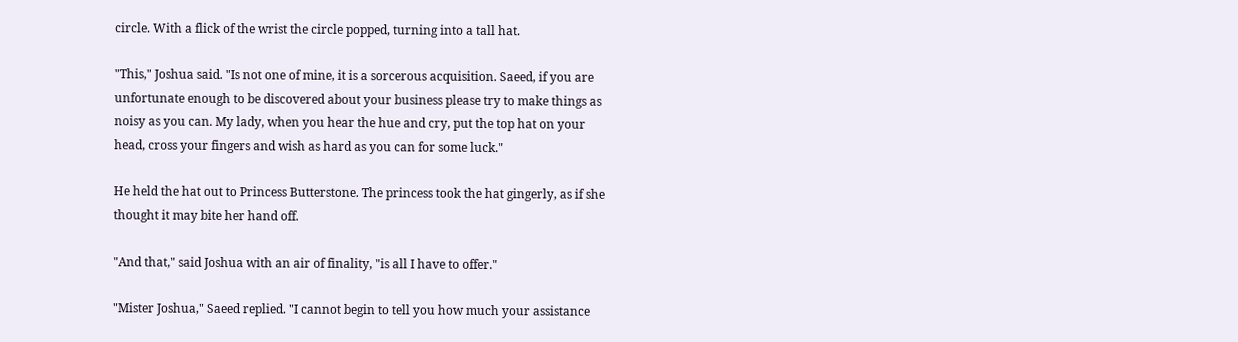circle. With a flick of the wrist the circle popped, turning into a tall hat.

"This," Joshua said. "Is not one of mine, it is a sorcerous acquisition. Saeed, if you are unfortunate enough to be discovered about your business please try to make things as noisy as you can. My lady, when you hear the hue and cry, put the top hat on your head, cross your fingers and wish as hard as you can for some luck."

He held the hat out to Princess Butterstone. The princess took the hat gingerly, as if she thought it may bite her hand off.

"And that," said Joshua with an air of finality, "is all I have to offer."

"Mister Joshua," Saeed replied. "I cannot begin to tell you how much your assistance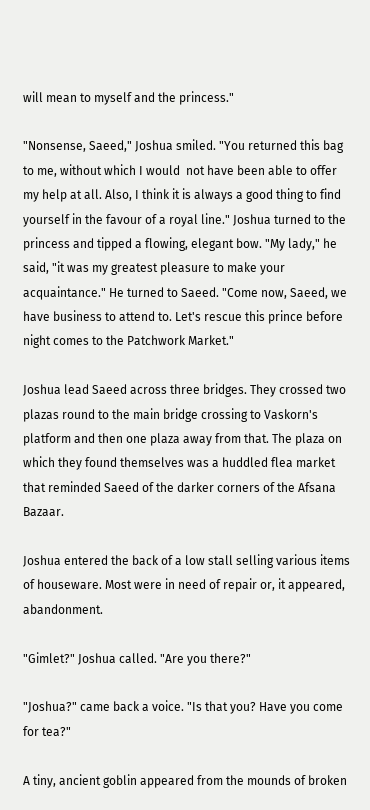will mean to myself and the princess."

"Nonsense, Saeed," Joshua smiled. "You returned this bag to me, without which I would  not have been able to offer my help at all. Also, I think it is always a good thing to find yourself in the favour of a royal line." Joshua turned to the princess and tipped a flowing, elegant bow. "My lady," he said, "it was my greatest pleasure to make your acquaintance." He turned to Saeed. "Come now, Saeed, we have business to attend to. Let's rescue this prince before night comes to the Patchwork Market."

Joshua lead Saeed across three bridges. They crossed two plazas round to the main bridge crossing to Vaskorn's platform and then one plaza away from that. The plaza on which they found themselves was a huddled flea market that reminded Saeed of the darker corners of the Afsana Bazaar.

Joshua entered the back of a low stall selling various items of houseware. Most were in need of repair or, it appeared, abandonment.

"Gimlet?" Joshua called. "Are you there?"

"Joshua?" came back a voice. "Is that you? Have you come for tea?"

A tiny, ancient goblin appeared from the mounds of broken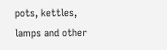pots, kettles, lamps and other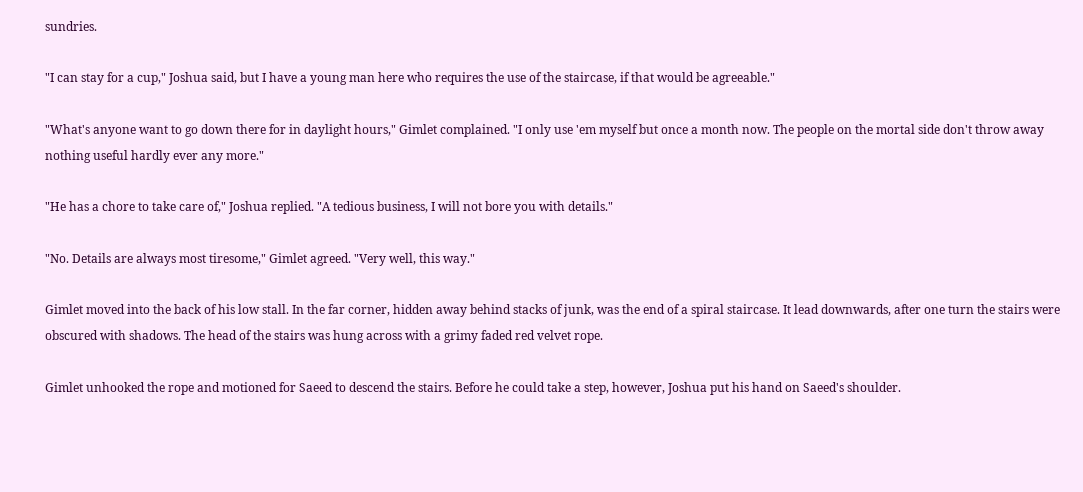sundries.

"I can stay for a cup," Joshua said, but I have a young man here who requires the use of the staircase, if that would be agreeable."

"What's anyone want to go down there for in daylight hours," Gimlet complained. "I only use 'em myself but once a month now. The people on the mortal side don't throw away nothing useful hardly ever any more."

"He has a chore to take care of," Joshua replied. "A tedious business, I will not bore you with details."

"No. Details are always most tiresome," Gimlet agreed. "Very well, this way."

Gimlet moved into the back of his low stall. In the far corner, hidden away behind stacks of junk, was the end of a spiral staircase. It lead downwards, after one turn the stairs were obscured with shadows. The head of the stairs was hung across with a grimy faded red velvet rope.

Gimlet unhooked the rope and motioned for Saeed to descend the stairs. Before he could take a step, however, Joshua put his hand on Saeed's shoulder.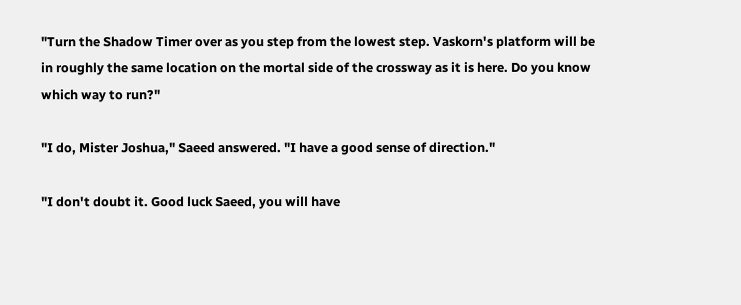"Turn the Shadow Timer over as you step from the lowest step. Vaskorn's platform will be in roughly the same location on the mortal side of the crossway as it is here. Do you know which way to run?"

"I do, Mister Joshua," Saeed answered. "I have a good sense of direction."

"I don't doubt it. Good luck Saeed, you will have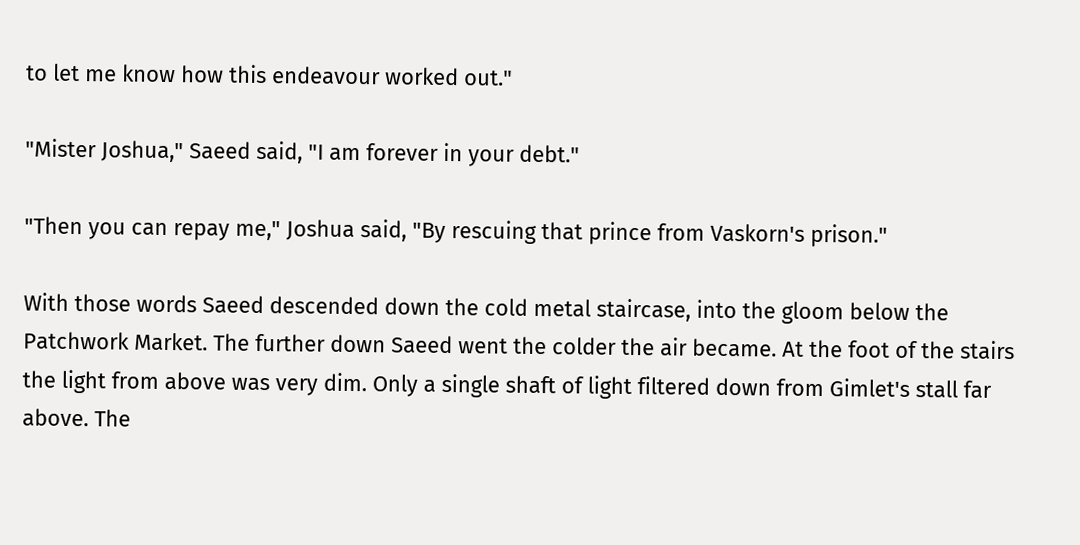to let me know how this endeavour worked out."

"Mister Joshua," Saeed said, "I am forever in your debt."

"Then you can repay me," Joshua said, "By rescuing that prince from Vaskorn's prison."

With those words Saeed descended down the cold metal staircase, into the gloom below the Patchwork Market. The further down Saeed went the colder the air became. At the foot of the stairs the light from above was very dim. Only a single shaft of light filtered down from Gimlet's stall far above. The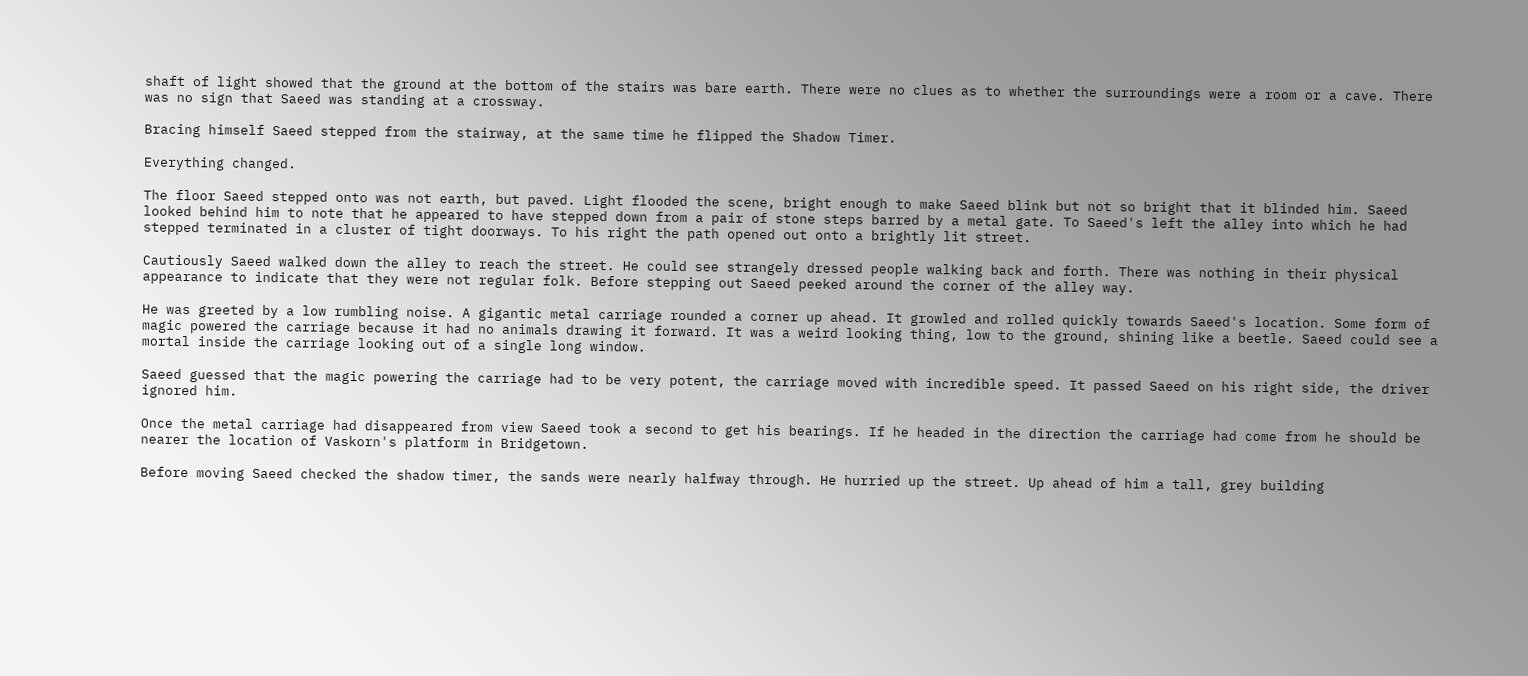shaft of light showed that the ground at the bottom of the stairs was bare earth. There were no clues as to whether the surroundings were a room or a cave. There was no sign that Saeed was standing at a crossway.

Bracing himself Saeed stepped from the stairway, at the same time he flipped the Shadow Timer.

Everything changed.

The floor Saeed stepped onto was not earth, but paved. Light flooded the scene, bright enough to make Saeed blink but not so bright that it blinded him. Saeed looked behind him to note that he appeared to have stepped down from a pair of stone steps barred by a metal gate. To Saeed's left the alley into which he had stepped terminated in a cluster of tight doorways. To his right the path opened out onto a brightly lit street.

Cautiously Saeed walked down the alley to reach the street. He could see strangely dressed people walking back and forth. There was nothing in their physical appearance to indicate that they were not regular folk. Before stepping out Saeed peeked around the corner of the alley way.

He was greeted by a low rumbling noise. A gigantic metal carriage rounded a corner up ahead. It growled and rolled quickly towards Saeed's location. Some form of magic powered the carriage because it had no animals drawing it forward. It was a weird looking thing, low to the ground, shining like a beetle. Saeed could see a mortal inside the carriage looking out of a single long window.

Saeed guessed that the magic powering the carriage had to be very potent, the carriage moved with incredible speed. It passed Saeed on his right side, the driver ignored him.

Once the metal carriage had disappeared from view Saeed took a second to get his bearings. If he headed in the direction the carriage had come from he should be nearer the location of Vaskorn's platform in Bridgetown.

Before moving Saeed checked the shadow timer, the sands were nearly halfway through. He hurried up the street. Up ahead of him a tall, grey building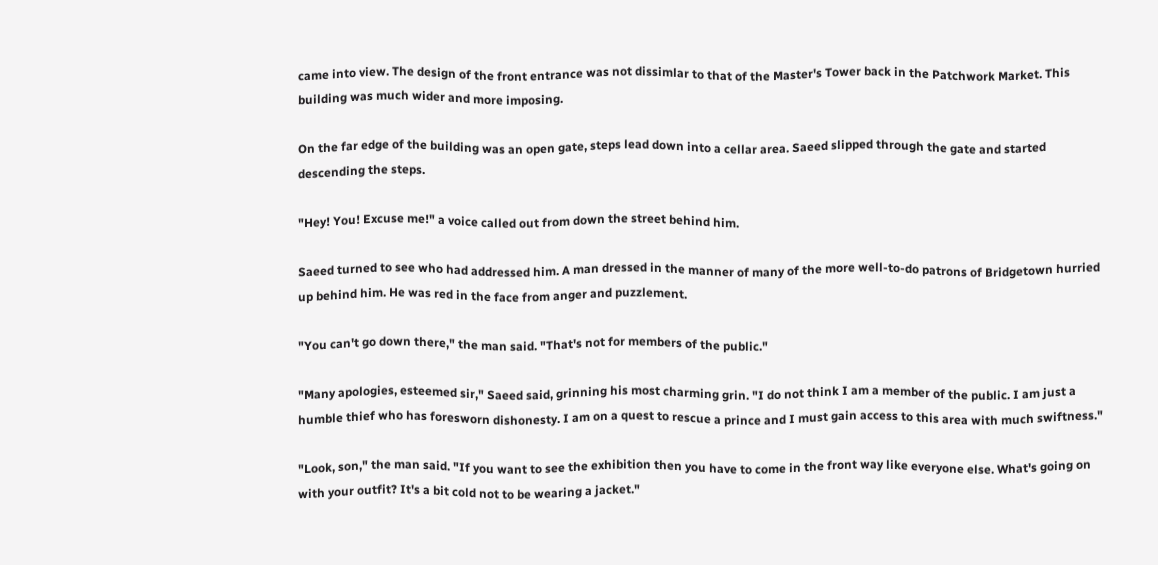came into view. The design of the front entrance was not dissimlar to that of the Master's Tower back in the Patchwork Market. This building was much wider and more imposing.

On the far edge of the building was an open gate, steps lead down into a cellar area. Saeed slipped through the gate and started descending the steps.

"Hey! You! Excuse me!" a voice called out from down the street behind him.

Saeed turned to see who had addressed him. A man dressed in the manner of many of the more well-to-do patrons of Bridgetown hurried up behind him. He was red in the face from anger and puzzlement.

"You can't go down there," the man said. "That's not for members of the public."

"Many apologies, esteemed sir," Saeed said, grinning his most charming grin. "I do not think I am a member of the public. I am just a humble thief who has foresworn dishonesty. I am on a quest to rescue a prince and I must gain access to this area with much swiftness."

"Look, son," the man said. "If you want to see the exhibition then you have to come in the front way like everyone else. What's going on with your outfit? It's a bit cold not to be wearing a jacket."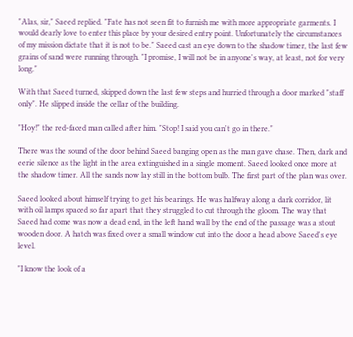"Alas, sir," Saeed replied. "Fate has not seen fit to furnish me with more appropriate garments. I would dearly love to enter this place by your desired entry point. Unfortunately the circumstances of my mission dictate that it is not to be." Saeed cast an eye down to the shadow timer, the last few grains of sand were running through. "I promise, I will not be in anyone's way, at least, not for very long."

With that Saeed turned, skipped down the last few steps and hurried through a door marked "staff only". He slipped inside the cellar of the building.

"Hoy!" the red-faced man called after him. "Stop! I said you can't go in there."

There was the sound of the door behind Saeed banging open as the man gave chase. Then, dark and eerie silence as the light in the area extinguished in a single moment. Saeed looked once more at the shadow timer. All the sands now lay still in the bottom bulb. The first part of the plan was over.

Saeed looked about himself trying to get his bearings. He was halfway along a dark corridor, lit with oil lamps spaced so far apart that they struggled to cut through the gloom. The way that Saeed had come was now a dead end, in the left hand wall by the end of the passage was a stout wooden door. A hatch was fixed over a small window cut into the door a head above Saeed's eye level.

"I know the look of a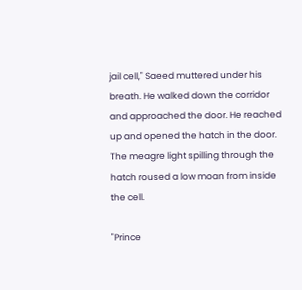jail cell," Saeed muttered under his breath. He walked down the corridor and approached the door. He reached up and opened the hatch in the door. The meagre light spilling through the hatch roused a low moan from inside the cell.

"Prince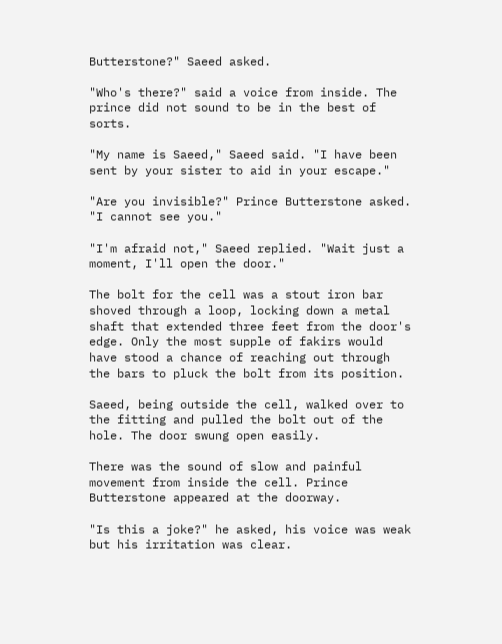Butterstone?" Saeed asked.

"Who's there?" said a voice from inside. The prince did not sound to be in the best of sorts.

"My name is Saeed," Saeed said. "I have been sent by your sister to aid in your escape."

"Are you invisible?" Prince Butterstone asked. "I cannot see you."

"I'm afraid not," Saeed replied. "Wait just a moment, I'll open the door."

The bolt for the cell was a stout iron bar shoved through a loop, locking down a metal shaft that extended three feet from the door's edge. Only the most supple of fakirs would have stood a chance of reaching out through the bars to pluck the bolt from its position.

Saeed, being outside the cell, walked over to the fitting and pulled the bolt out of the hole. The door swung open easily.

There was the sound of slow and painful movement from inside the cell. Prince Butterstone appeared at the doorway.

"Is this a joke?" he asked, his voice was weak but his irritation was clear.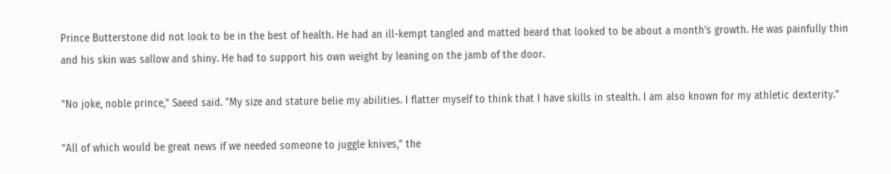Prince Butterstone did not look to be in the best of health. He had an ill-kempt tangled and matted beard that looked to be about a month's growth. He was painfully thin and his skin was sallow and shiny. He had to support his own weight by leaning on the jamb of the door.

"No joke, noble prince," Saeed said. "My size and stature belie my abilities. I flatter myself to think that I have skills in stealth. I am also known for my athletic dexterity."

"All of which would be great news if we needed someone to juggle knives," the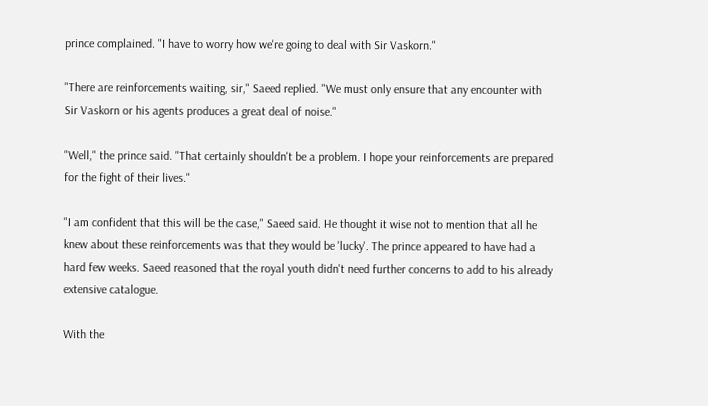prince complained. "I have to worry how we're going to deal with Sir Vaskorn."

"There are reinforcements waiting, sir," Saeed replied. "We must only ensure that any encounter with Sir Vaskorn or his agents produces a great deal of noise."

"Well," the prince said. "That certainly shouldn't be a problem. I hope your reinforcements are prepared for the fight of their lives."

"I am confident that this will be the case," Saeed said. He thought it wise not to mention that all he knew about these reinforcements was that they would be 'lucky'. The prince appeared to have had a hard few weeks. Saeed reasoned that the royal youth didn't need further concerns to add to his already extensive catalogue.

With the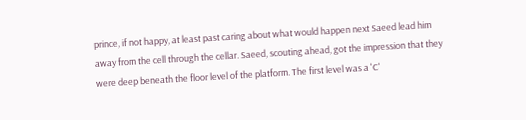prince, if not happy, at least past caring about what would happen next Saeed lead him away from the cell through the cellar. Saeed, scouting ahead, got the impression that they were deep beneath the floor level of the platform. The first level was a 'C'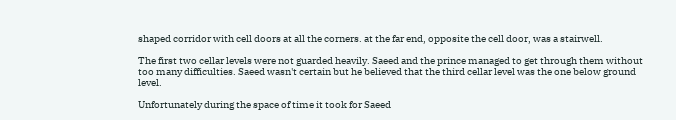shaped corridor with cell doors at all the corners. at the far end, opposite the cell door, was a stairwell.

The first two cellar levels were not guarded heavily. Saeed and the prince managed to get through them without too many difficulties. Saeed wasn't certain but he believed that the third cellar level was the one below ground level.

Unfortunately during the space of time it took for Saeed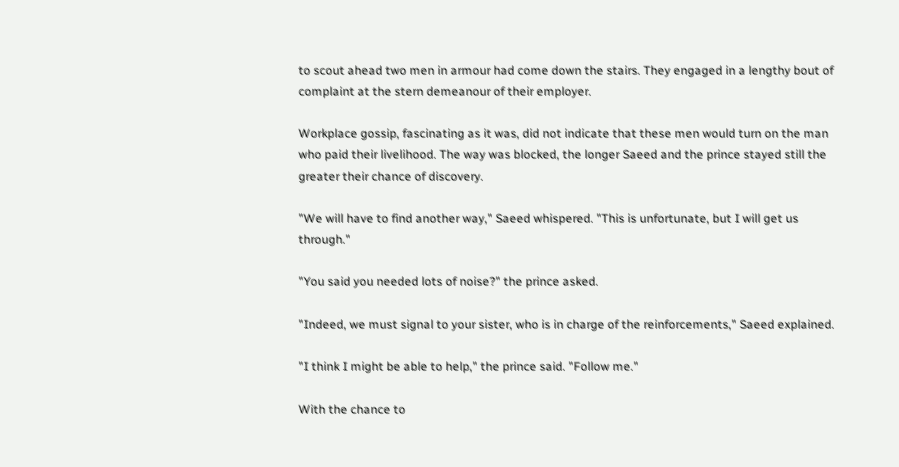to scout ahead two men in armour had come down the stairs. They engaged in a lengthy bout of complaint at the stern demeanour of their employer.

Workplace gossip, fascinating as it was, did not indicate that these men would turn on the man who paid their livelihood. The way was blocked, the longer Saeed and the prince stayed still the greater their chance of discovery.

"We will have to find another way," Saeed whispered. "This is unfortunate, but I will get us through."

"You said you needed lots of noise?" the prince asked.

"Indeed, we must signal to your sister, who is in charge of the reinforcements," Saeed explained.

"I think I might be able to help," the prince said. "Follow me."

With the chance to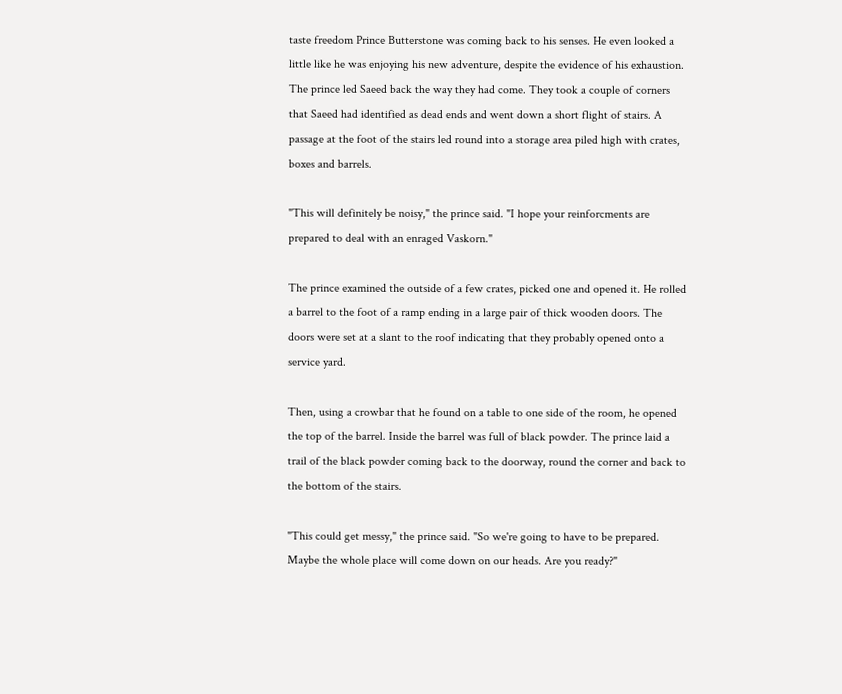taste freedom Prince Butterstone was coming back to his senses. He even looked a little like he was enjoying his new adventure, despite the evidence of his exhaustion. The prince led Saeed back the way they had come. They took a couple of corners that Saeed had identified as dead ends and went down a short flight of stairs. A passage at the foot of the stairs led round into a storage area piled high with crates, boxes and barrels.

"This will definitely be noisy," the prince said. "I hope your reinforcments are prepared to deal with an enraged Vaskorn."

The prince examined the outside of a few crates, picked one and opened it. He rolled a barrel to the foot of a ramp ending in a large pair of thick wooden doors. The doors were set at a slant to the roof indicating that they probably opened onto a service yard.

Then, using a crowbar that he found on a table to one side of the room, he opened the top of the barrel. Inside the barrel was full of black powder. The prince laid a trail of the black powder coming back to the doorway, round the corner and back to the bottom of the stairs.

"This could get messy," the prince said. "So we're going to have to be prepared. Maybe the whole place will come down on our heads. Are you ready?"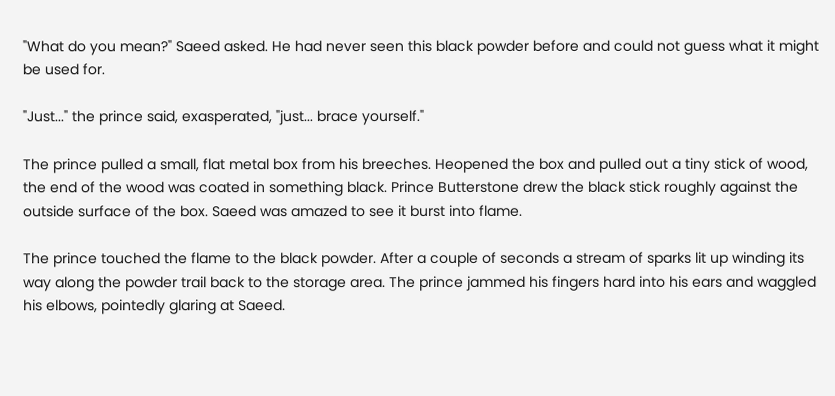"What do you mean?" Saeed asked. He had never seen this black powder before and could not guess what it might be used for.

"Just..." the prince said, exasperated, "just... brace yourself."

The prince pulled a small, flat metal box from his breeches. Heopened the box and pulled out a tiny stick of wood, the end of the wood was coated in something black. Prince Butterstone drew the black stick roughly against the outside surface of the box. Saeed was amazed to see it burst into flame.

The prince touched the flame to the black powder. After a couple of seconds a stream of sparks lit up winding its way along the powder trail back to the storage area. The prince jammed his fingers hard into his ears and waggled his elbows, pointedly glaring at Saeed.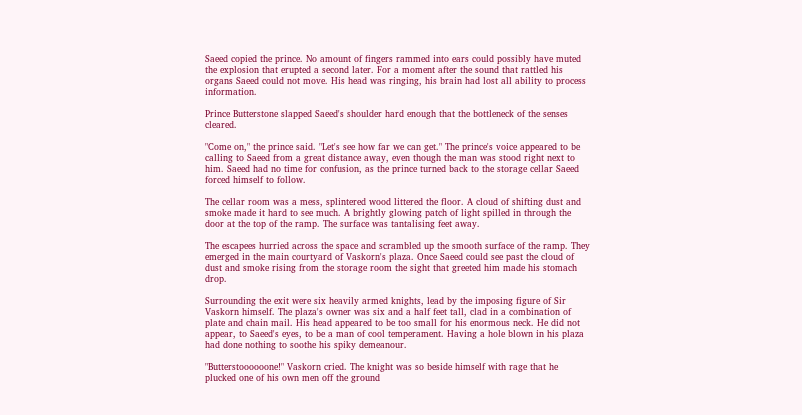Saeed copied the prince. No amount of fingers rammed into ears could possibly have muted the explosion that erupted a second later. For a moment after the sound that rattled his organs Saeed could not move. His head was ringing, his brain had lost all ability to process information.

Prince Butterstone slapped Saeed's shoulder hard enough that the bottleneck of the senses cleared.

"Come on," the prince said. "Let's see how far we can get." The prince's voice appeared to be calling to Saeed from a great distance away, even though the man was stood right next to him. Saeed had no time for confusion, as the prince turned back to the storage cellar Saeed forced himself to follow.

The cellar room was a mess, splintered wood littered the floor. A cloud of shifting dust and smoke made it hard to see much. A brightly glowing patch of light spilled in through the door at the top of the ramp. The surface was tantalising feet away.

The escapees hurried across the space and scrambled up the smooth surface of the ramp. They emerged in the main courtyard of Vaskorn's plaza. Once Saeed could see past the cloud of dust and smoke rising from the storage room the sight that greeted him made his stomach drop.

Surrounding the exit were six heavily armed knights, lead by the imposing figure of Sir Vaskorn himself. The plaza's owner was six and a half feet tall, clad in a combination of plate and chain mail. His head appeared to be too small for his enormous neck. He did not appear, to Saeed's eyes, to be a man of cool temperament. Having a hole blown in his plaza had done nothing to soothe his spiky demeanour.

"Butterstoooooone!" Vaskorn cried. The knight was so beside himself with rage that he plucked one of his own men off the ground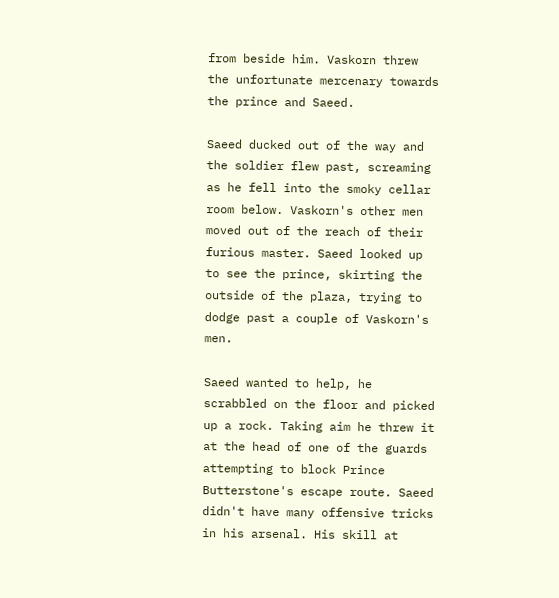from beside him. Vaskorn threw the unfortunate mercenary towards the prince and Saeed.

Saeed ducked out of the way and the soldier flew past, screaming as he fell into the smoky cellar room below. Vaskorn's other men moved out of the reach of their furious master. Saeed looked up to see the prince, skirting the outside of the plaza, trying to dodge past a couple of Vaskorn's men.

Saeed wanted to help, he scrabbled on the floor and picked up a rock. Taking aim he threw it at the head of one of the guards attempting to block Prince Butterstone's escape route. Saeed didn't have many offensive tricks in his arsenal. His skill at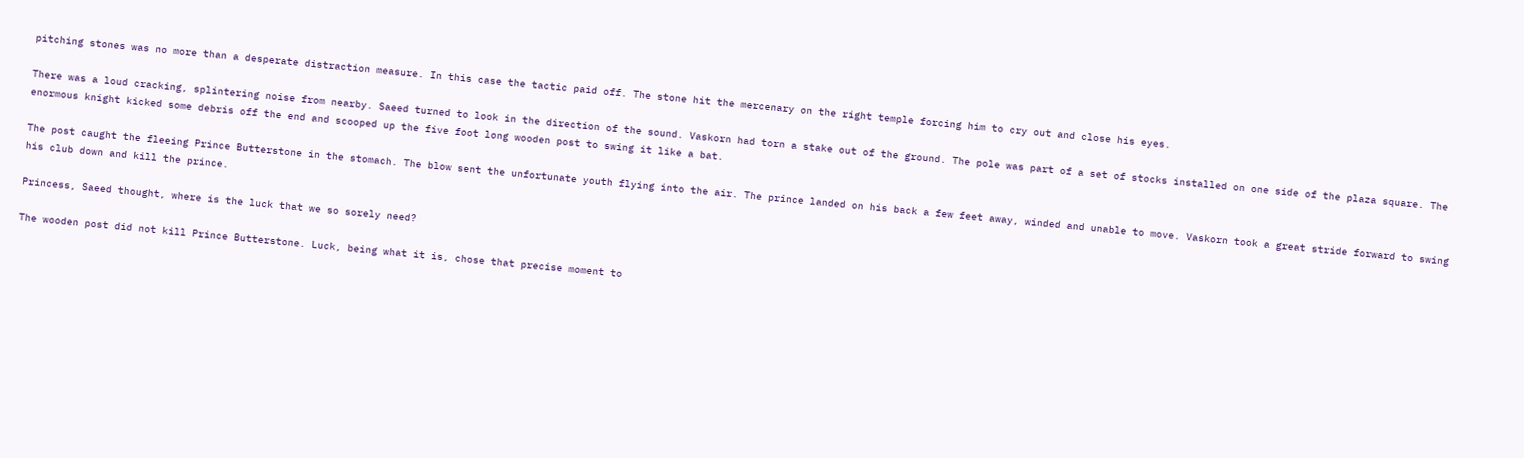pitching stones was no more than a desperate distraction measure. In this case the tactic paid off. The stone hit the mercenary on the right temple forcing him to cry out and close his eyes.

There was a loud cracking, splintering noise from nearby. Saeed turned to look in the direction of the sound. Vaskorn had torn a stake out of the ground. The pole was part of a set of stocks installed on one side of the plaza square. The enormous knight kicked some debris off the end and scooped up the five foot long wooden post to swing it like a bat.

The post caught the fleeing Prince Butterstone in the stomach. The blow sent the unfortunate youth flying into the air. The prince landed on his back a few feet away, winded and unable to move. Vaskorn took a great stride forward to swing his club down and kill the prince.

Princess, Saeed thought, where is the luck that we so sorely need?

The wooden post did not kill Prince Butterstone. Luck, being what it is, chose that precise moment to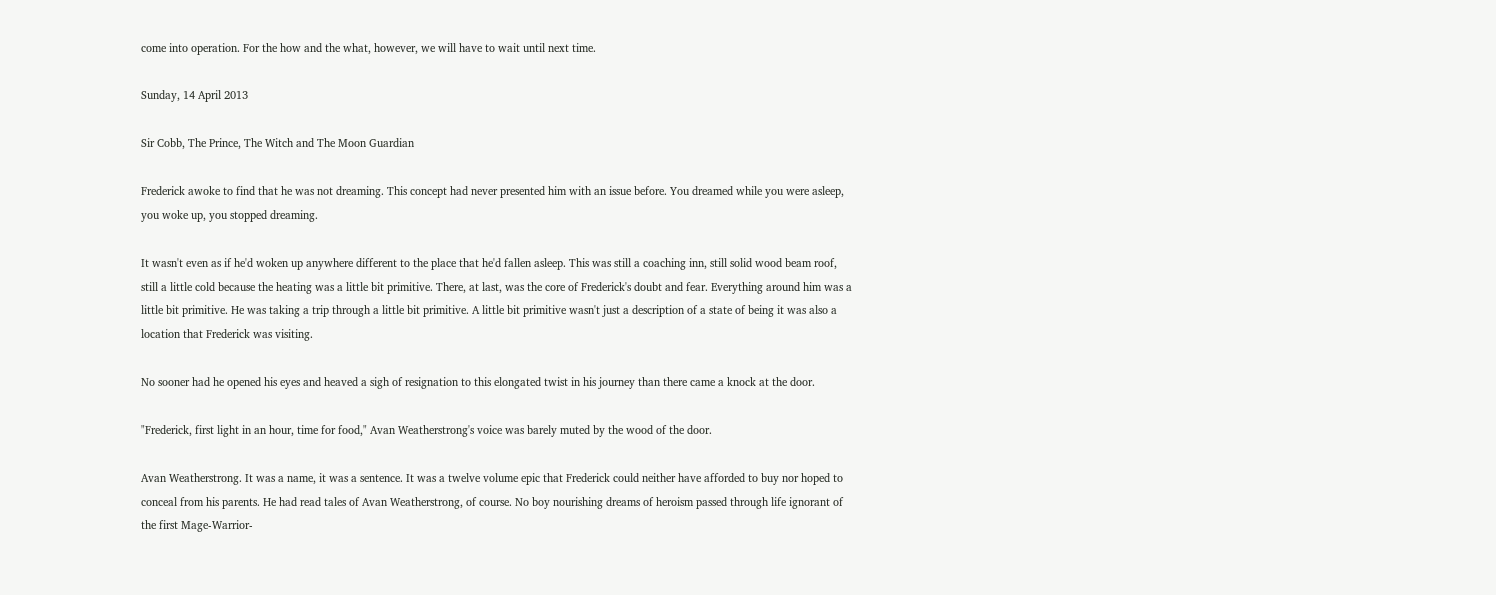come into operation. For the how and the what, however, we will have to wait until next time.

Sunday, 14 April 2013

Sir Cobb, The Prince, The Witch and The Moon Guardian

Frederick awoke to find that he was not dreaming. This concept had never presented him with an issue before. You dreamed while you were asleep, you woke up, you stopped dreaming.

It wasn't even as if he'd woken up anywhere different to the place that he'd fallen asleep. This was still a coaching inn, still solid wood beam roof, still a little cold because the heating was a little bit primitive. There, at last, was the core of Frederick's doubt and fear. Everything around him was a little bit primitive. He was taking a trip through a little bit primitive. A little bit primitive wasn't just a description of a state of being it was also a location that Frederick was visiting.

No sooner had he opened his eyes and heaved a sigh of resignation to this elongated twist in his journey than there came a knock at the door.

"Frederick, first light in an hour, time for food," Avan Weatherstrong's voice was barely muted by the wood of the door.

Avan Weatherstrong. It was a name, it was a sentence. It was a twelve volume epic that Frederick could neither have afforded to buy nor hoped to conceal from his parents. He had read tales of Avan Weatherstrong, of course. No boy nourishing dreams of heroism passed through life ignorant of the first Mage-Warrior-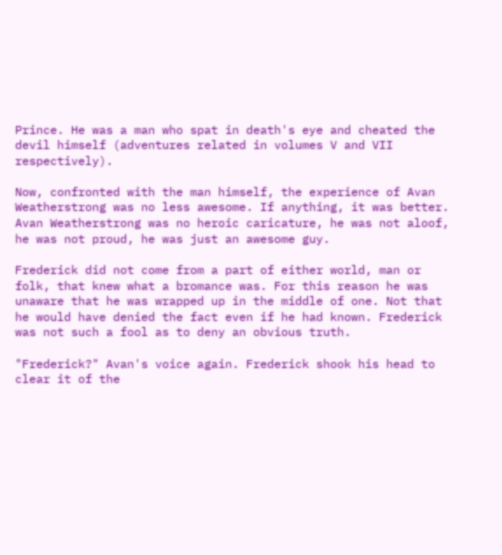Prince. He was a man who spat in death's eye and cheated the devil himself (adventures related in volumes V and VII respectively).

Now, confronted with the man himself, the experience of Avan Weatherstrong was no less awesome. If anything, it was better. Avan Weatherstrong was no heroic caricature, he was not aloof, he was not proud, he was just an awesome guy.

Frederick did not come from a part of either world, man or folk, that knew what a bromance was. For this reason he was unaware that he was wrapped up in the middle of one. Not that he would have denied the fact even if he had known. Frederick was not such a fool as to deny an obvious truth.

"Frederick?" Avan's voice again. Frederick shook his head to clear it of the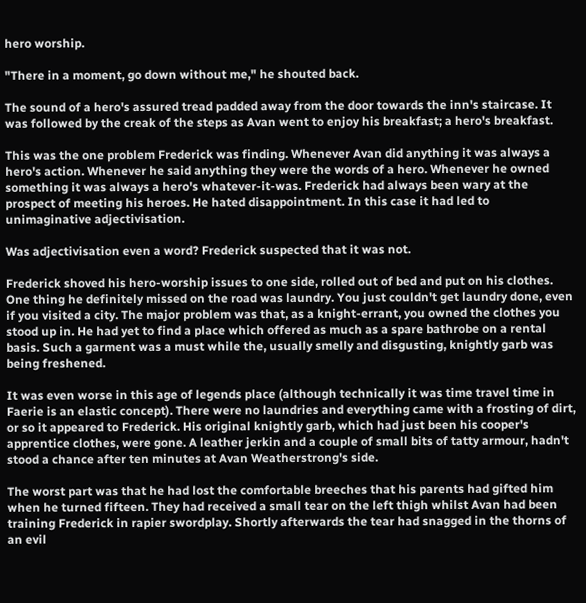hero worship.

"There in a moment, go down without me," he shouted back.

The sound of a hero's assured tread padded away from the door towards the inn's staircase. It was followed by the creak of the steps as Avan went to enjoy his breakfast; a hero's breakfast.

This was the one problem Frederick was finding. Whenever Avan did anything it was always a hero's action. Whenever he said anything they were the words of a hero. Whenever he owned something it was always a hero's whatever-it-was. Frederick had always been wary at the prospect of meeting his heroes. He hated disappointment. In this case it had led to unimaginative adjectivisation.

Was adjectivisation even a word? Frederick suspected that it was not.

Frederick shoved his hero-worship issues to one side, rolled out of bed and put on his clothes. One thing he definitely missed on the road was laundry. You just couldn't get laundry done, even if you visited a city. The major problem was that, as a knight-errant, you owned the clothes you stood up in. He had yet to find a place which offered as much as a spare bathrobe on a rental basis. Such a garment was a must while the, usually smelly and disgusting, knightly garb was being freshened.

It was even worse in this age of legends place (although technically it was time travel time in Faerie is an elastic concept). There were no laundries and everything came with a frosting of dirt, or so it appeared to Frederick. His original knightly garb, which had just been his cooper's apprentice clothes, were gone. A leather jerkin and a couple of small bits of tatty armour, hadn't stood a chance after ten minutes at Avan Weatherstrong's side.

The worst part was that he had lost the comfortable breeches that his parents had gifted him when he turned fifteen. They had received a small tear on the left thigh whilst Avan had been training Frederick in rapier swordplay. Shortly afterwards the tear had snagged in the thorns of an evil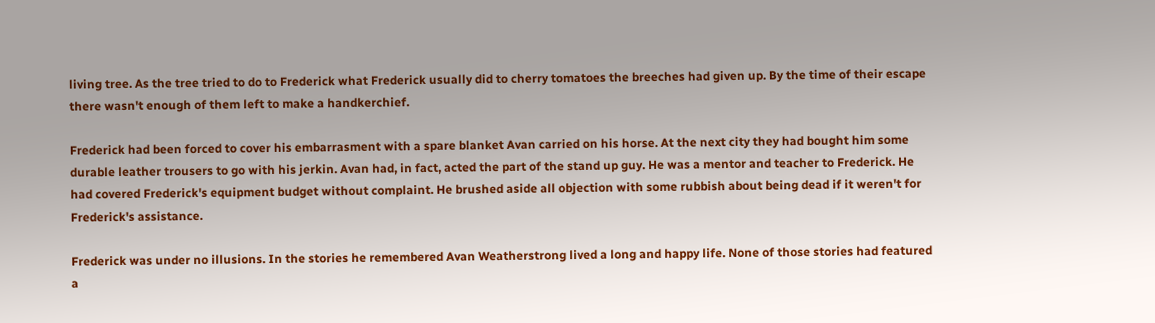living tree. As the tree tried to do to Frederick what Frederick usually did to cherry tomatoes the breeches had given up. By the time of their escape there wasn't enough of them left to make a handkerchief.

Frederick had been forced to cover his embarrasment with a spare blanket Avan carried on his horse. At the next city they had bought him some durable leather trousers to go with his jerkin. Avan had, in fact, acted the part of the stand up guy. He was a mentor and teacher to Frederick. He had covered Frederick's equipment budget without complaint. He brushed aside all objection with some rubbish about being dead if it weren't for Frederick's assistance.

Frederick was under no illusions. In the stories he remembered Avan Weatherstrong lived a long and happy life. None of those stories had featured a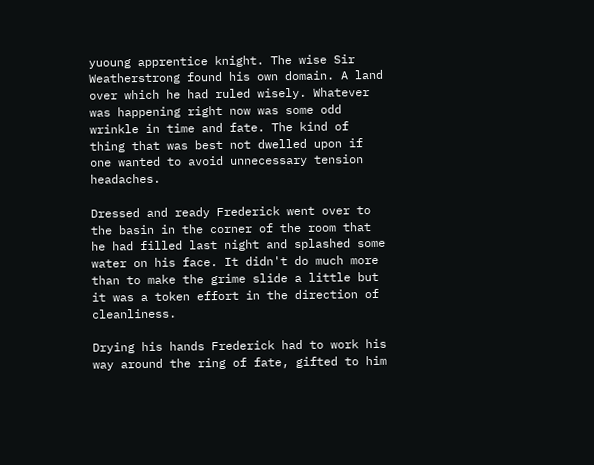yuoung apprentice knight. The wise Sir Weatherstrong found his own domain. A land over which he had ruled wisely. Whatever was happening right now was some odd wrinkle in time and fate. The kind of thing that was best not dwelled upon if one wanted to avoid unnecessary tension headaches.

Dressed and ready Frederick went over to the basin in the corner of the room that he had filled last night and splashed some water on his face. It didn't do much more than to make the grime slide a little but it was a token effort in the direction of cleanliness.

Drying his hands Frederick had to work his way around the ring of fate, gifted to him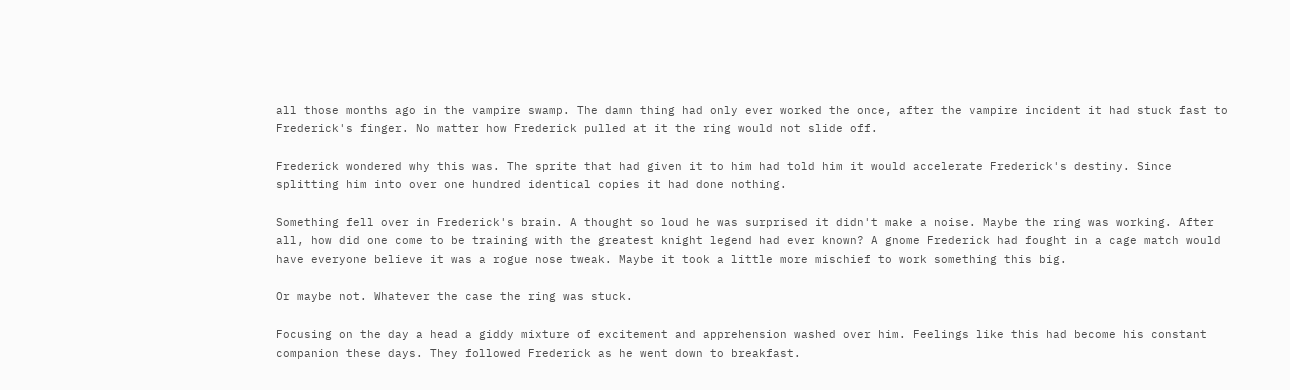all those months ago in the vampire swamp. The damn thing had only ever worked the once, after the vampire incident it had stuck fast to Frederick's finger. No matter how Frederick pulled at it the ring would not slide off.

Frederick wondered why this was. The sprite that had given it to him had told him it would accelerate Frederick's destiny. Since splitting him into over one hundred identical copies it had done nothing.

Something fell over in Frederick's brain. A thought so loud he was surprised it didn't make a noise. Maybe the ring was working. After all, how did one come to be training with the greatest knight legend had ever known? A gnome Frederick had fought in a cage match would have everyone believe it was a rogue nose tweak. Maybe it took a little more mischief to work something this big.

Or maybe not. Whatever the case the ring was stuck.

Focusing on the day a head a giddy mixture of excitement and apprehension washed over him. Feelings like this had become his constant companion these days. They followed Frederick as he went down to breakfast.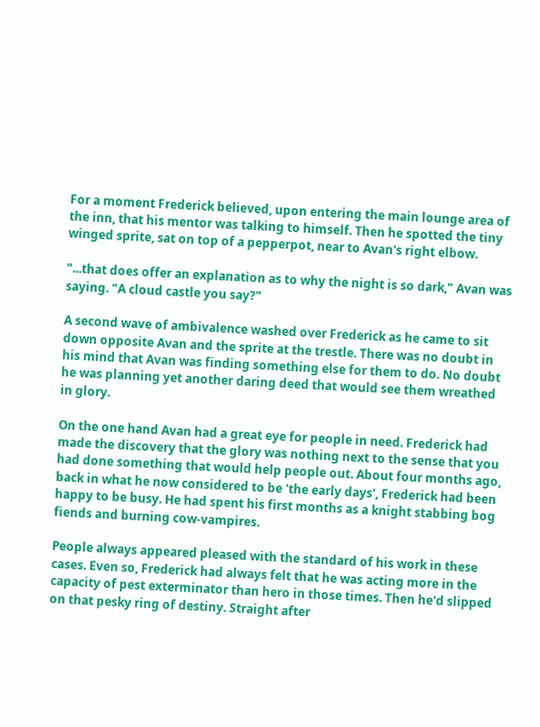For a moment Frederick believed, upon entering the main lounge area of the inn, that his mentor was talking to himself. Then he spotted the tiny winged sprite, sat on top of a pepperpot, near to Avan's right elbow.

"...that does offer an explanation as to why the night is so dark," Avan was saying. "A cloud castle you say?"

A second wave of ambivalence washed over Frederick as he came to sit down opposite Avan and the sprite at the trestle. There was no doubt in his mind that Avan was finding something else for them to do. No doubt he was planning yet another daring deed that would see them wreathed in glory.

On the one hand Avan had a great eye for people in need. Frederick had made the discovery that the glory was nothing next to the sense that you had done something that would help people out. About four months ago, back in what he now considered to be 'the early days', Frederick had been happy to be busy. He had spent his first months as a knight stabbing bog fiends and burning cow-vampires.

People always appeared pleased with the standard of his work in these cases. Even so, Frederick had always felt that he was acting more in the capacity of pest exterminator than hero in those times. Then he'd slipped on that pesky ring of destiny. Straight after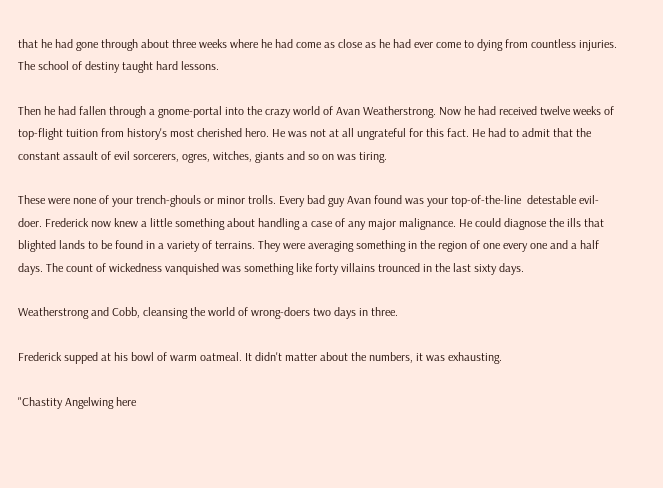that he had gone through about three weeks where he had come as close as he had ever come to dying from countless injuries. The school of destiny taught hard lessons.

Then he had fallen through a gnome-portal into the crazy world of Avan Weatherstrong. Now he had received twelve weeks of top-flight tuition from history's most cherished hero. He was not at all ungrateful for this fact. He had to admit that the constant assault of evil sorcerers, ogres, witches, giants and so on was tiring.

These were none of your trench-ghouls or minor trolls. Every bad guy Avan found was your top-of-the-line  detestable evil-doer. Frederick now knew a little something about handling a case of any major malignance. He could diagnose the ills that blighted lands to be found in a variety of terrains. They were averaging something in the region of one every one and a half days. The count of wickedness vanquished was something like forty villains trounced in the last sixty days.

Weatherstrong and Cobb, cleansing the world of wrong-doers two days in three.

Frederick supped at his bowl of warm oatmeal. It didn't matter about the numbers, it was exhausting.

"Chastity Angelwing here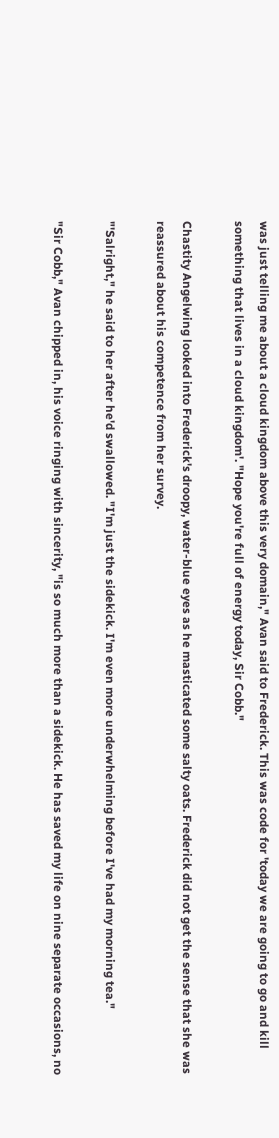was just telling me about a cloud kingdom above this very domain," Avan said to Frederick. This was code for 'today we are going to go and kill something that lives in a cloud kingdom'. "Hope you're full of energy today, Sir Cobb."

Chastity Angelwing looked into Frederick's droopy, water-blue eyes as he masticated some salty oats. Frederick did not get the sense that she was reassured about his competence from her survey.

"'Salright," he said to her after he'd swallowed. "I'm just the sidekick. I'm even more underwhelming before I've had my morning tea."

"Sir Cobb," Avan chipped in, his voice ringing with sincerity, "is so much more than a sidekick. He has saved my life on nine separate occasions, no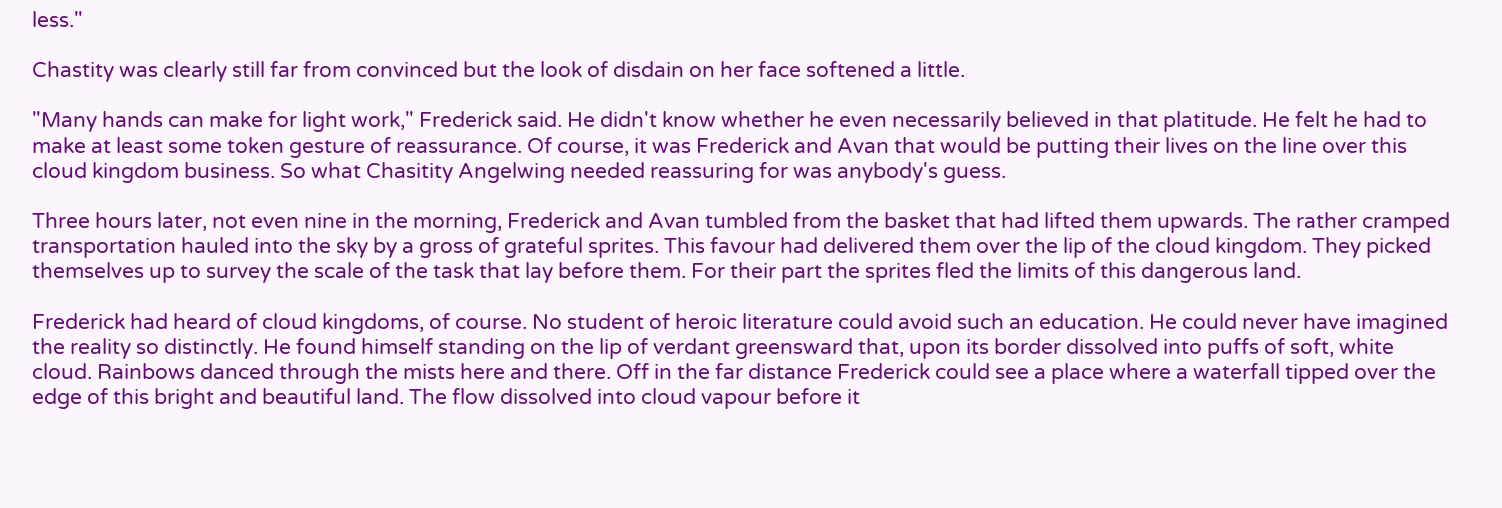less."

Chastity was clearly still far from convinced but the look of disdain on her face softened a little.

"Many hands can make for light work," Frederick said. He didn't know whether he even necessarily believed in that platitude. He felt he had to make at least some token gesture of reassurance. Of course, it was Frederick and Avan that would be putting their lives on the line over this cloud kingdom business. So what Chasitity Angelwing needed reassuring for was anybody's guess.

Three hours later, not even nine in the morning, Frederick and Avan tumbled from the basket that had lifted them upwards. The rather cramped transportation hauled into the sky by a gross of grateful sprites. This favour had delivered them over the lip of the cloud kingdom. They picked themselves up to survey the scale of the task that lay before them. For their part the sprites fled the limits of this dangerous land.

Frederick had heard of cloud kingdoms, of course. No student of heroic literature could avoid such an education. He could never have imagined the reality so distinctly. He found himself standing on the lip of verdant greensward that, upon its border dissolved into puffs of soft, white cloud. Rainbows danced through the mists here and there. Off in the far distance Frederick could see a place where a waterfall tipped over the edge of this bright and beautiful land. The flow dissolved into cloud vapour before it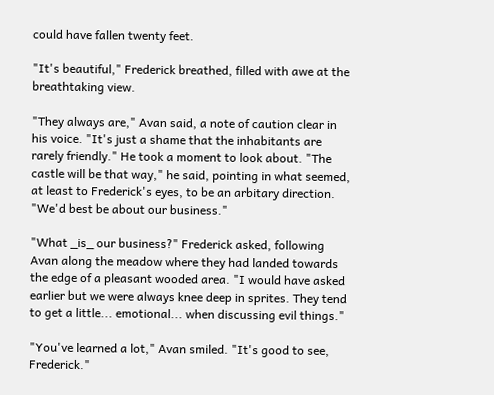could have fallen twenty feet.

"It's beautiful," Frederick breathed, filled with awe at the breathtaking view.

"They always are," Avan said, a note of caution clear in his voice. "It's just a shame that the inhabitants are rarely friendly." He took a moment to look about. "The castle will be that way," he said, pointing in what seemed, at least to Frederick's eyes, to be an arbitary direction. "We'd best be about our business."

"What _is_ our business?" Frederick asked, following Avan along the meadow where they had landed towards the edge of a pleasant wooded area. "I would have asked earlier but we were always knee deep in sprites. They tend to get a little... emotional... when discussing evil things."

"You've learned a lot," Avan smiled. "It's good to see, Frederick."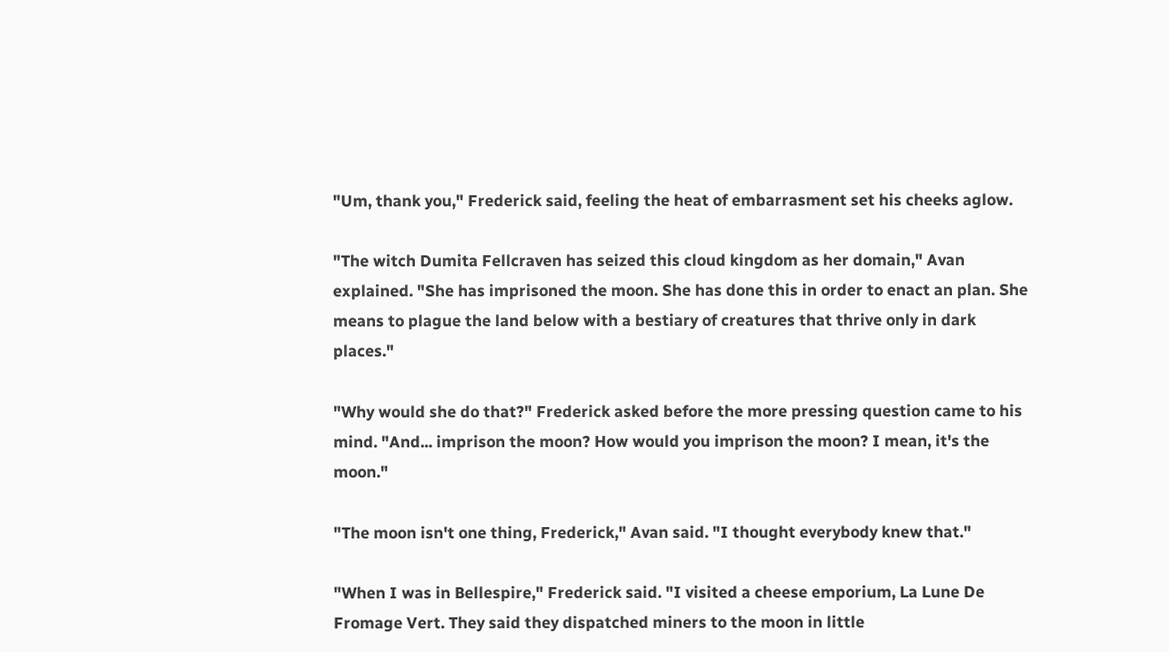"Um, thank you," Frederick said, feeling the heat of embarrasment set his cheeks aglow.

"The witch Dumita Fellcraven has seized this cloud kingdom as her domain," Avan explained. "She has imprisoned the moon. She has done this in order to enact an plan. She means to plague the land below with a bestiary of creatures that thrive only in dark places."

"Why would she do that?" Frederick asked before the more pressing question came to his mind. "And... imprison the moon? How would you imprison the moon? I mean, it's the moon."

"The moon isn't one thing, Frederick," Avan said. "I thought everybody knew that."

"When I was in Bellespire," Frederick said. "I visited a cheese emporium, La Lune De Fromage Vert. They said they dispatched miners to the moon in little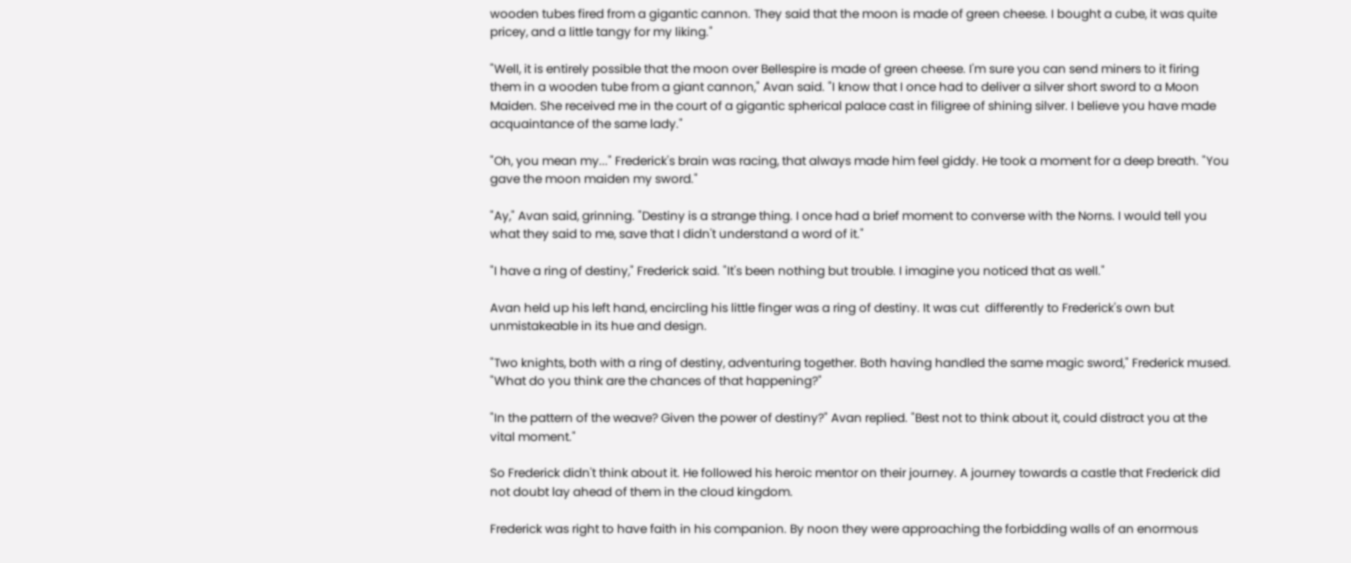wooden tubes fired from a gigantic cannon. They said that the moon is made of green cheese. I bought a cube, it was quite pricey, and a little tangy for my liking."

"Well, it is entirely possible that the moon over Bellespire is made of green cheese. I'm sure you can send miners to it firing them in a wooden tube from a giant cannon," Avan said. "I know that I once had to deliver a silver short sword to a Moon Maiden. She received me in the court of a gigantic spherical palace cast in filigree of shining silver. I believe you have made acquaintance of the same lady."

"Oh, you mean my..." Frederick's brain was racing, that always made him feel giddy. He took a moment for a deep breath. "You gave the moon maiden my sword."

"Ay," Avan said, grinning. "Destiny is a strange thing. I once had a brief moment to converse with the Norns. I would tell you what they said to me, save that I didn't understand a word of it."

"I have a ring of destiny," Frederick said. "It's been nothing but trouble. I imagine you noticed that as well."

Avan held up his left hand, encircling his little finger was a ring of destiny. It was cut  differently to Frederick's own but unmistakeable in its hue and design.

"Two knights, both with a ring of destiny, adventuring together. Both having handled the same magic sword," Frederick mused. "What do you think are the chances of that happening?"

"In the pattern of the weave? Given the power of destiny?" Avan replied. "Best not to think about it, could distract you at the vital moment."

So Frederick didn't think about it. He followed his heroic mentor on their journey. A journey towards a castle that Frederick did not doubt lay ahead of them in the cloud kingdom.

Frederick was right to have faith in his companion. By noon they were approaching the forbidding walls of an enormous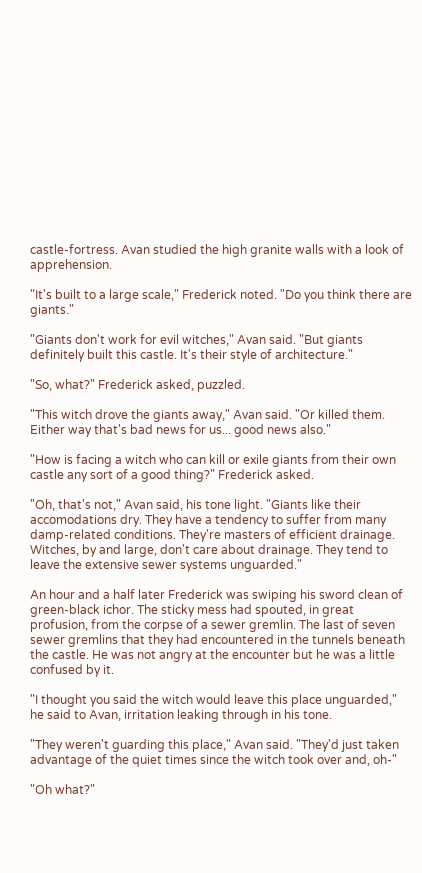castle-fortress. Avan studied the high granite walls with a look of apprehension.

"It's built to a large scale," Frederick noted. "Do you think there are giants."

"Giants don't work for evil witches," Avan said. "But giants definitely built this castle. It's their style of architecture."

"So, what?" Frederick asked, puzzled.

"This witch drove the giants away," Avan said. "Or killed them. Either way that's bad news for us... good news also."

"How is facing a witch who can kill or exile giants from their own castle any sort of a good thing?" Frederick asked.

"Oh, that's not," Avan said, his tone light. "Giants like their accomodations dry. They have a tendency to suffer from many damp-related conditions. They're masters of efficient drainage. Witches, by and large, don't care about drainage. They tend to leave the extensive sewer systems unguarded."

An hour and a half later Frederick was swiping his sword clean of green-black ichor. The sticky mess had spouted, in great profusion, from the corpse of a sewer gremlin. The last of seven sewer gremlins that they had encountered in the tunnels beneath the castle. He was not angry at the encounter but he was a little confused by it.

"I thought you said the witch would leave this place unguarded," he said to Avan, irritation leaking through in his tone.

"They weren't guarding this place," Avan said. "They'd just taken advantage of the quiet times since the witch took over and, oh-"

"Oh what?"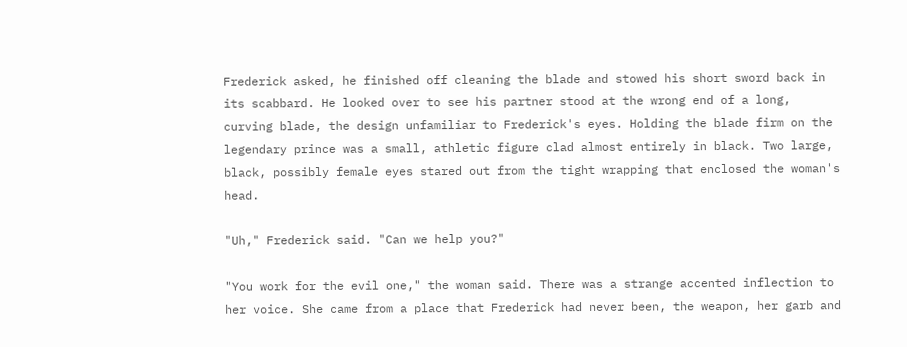Frederick asked, he finished off cleaning the blade and stowed his short sword back in its scabbard. He looked over to see his partner stood at the wrong end of a long, curving blade, the design unfamiliar to Frederick's eyes. Holding the blade firm on the legendary prince was a small, athletic figure clad almost entirely in black. Two large, black, possibly female eyes stared out from the tight wrapping that enclosed the woman's head.

"Uh," Frederick said. "Can we help you?"

"You work for the evil one," the woman said. There was a strange accented inflection to her voice. She came from a place that Frederick had never been, the weapon, her garb and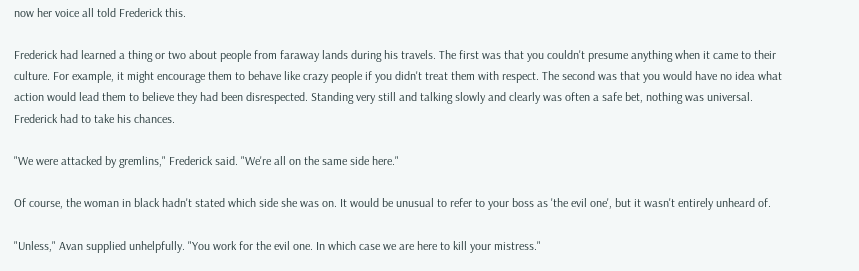now her voice all told Frederick this.

Frederick had learned a thing or two about people from faraway lands during his travels. The first was that you couldn't presume anything when it came to their culture. For example, it might encourage them to behave like crazy people if you didn't treat them with respect. The second was that you would have no idea what action would lead them to believe they had been disrespected. Standing very still and talking slowly and clearly was often a safe bet, nothing was universal. Frederick had to take his chances.

"We were attacked by gremlins," Frederick said. "We're all on the same side here."

Of course, the woman in black hadn't stated which side she was on. It would be unusual to refer to your boss as 'the evil one', but it wasn't entirely unheard of.

"Unless," Avan supplied unhelpfully. "You work for the evil one. In which case we are here to kill your mistress."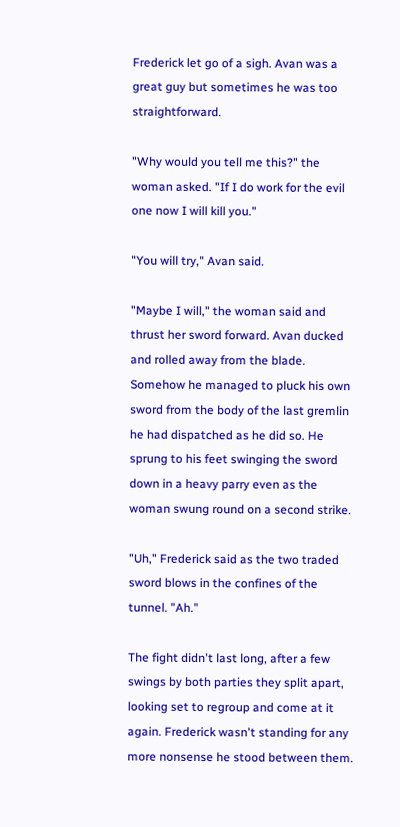Frederick let go of a sigh. Avan was a great guy but sometimes he was too straightforward.

"Why would you tell me this?" the woman asked. "If I do work for the evil one now I will kill you."

"You will try," Avan said.

"Maybe I will," the woman said and thrust her sword forward. Avan ducked and rolled away from the blade. Somehow he managed to pluck his own sword from the body of the last gremlin he had dispatched as he did so. He sprung to his feet swinging the sword down in a heavy parry even as the woman swung round on a second strike.

"Uh," Frederick said as the two traded sword blows in the confines of the tunnel. "Ah."

The fight didn't last long, after a few swings by both parties they split apart, looking set to regroup and come at it again. Frederick wasn't standing for any more nonsense he stood between them.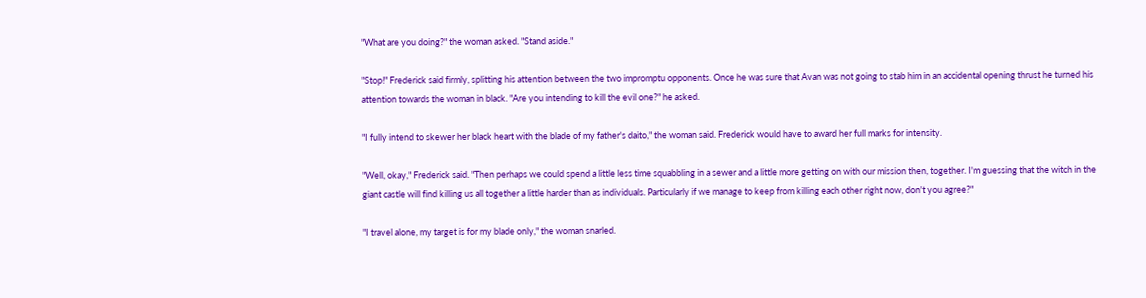"What are you doing?" the woman asked. "Stand aside."

"Stop!" Frederick said firmly, splitting his attention between the two impromptu opponents. Once he was sure that Avan was not going to stab him in an accidental opening thrust he turned his attention towards the woman in black. "Are you intending to kill the evil one?" he asked.

"I fully intend to skewer her black heart with the blade of my father's daito," the woman said. Frederick would have to award her full marks for intensity.

"Well, okay," Frederick said. "Then perhaps we could spend a little less time squabbling in a sewer and a little more getting on with our mission then, together. I'm guessing that the witch in the giant castle will find killing us all together a little harder than as individuals. Particularly if we manage to keep from killing each other right now, don't you agree?"

"I travel alone, my target is for my blade only," the woman snarled.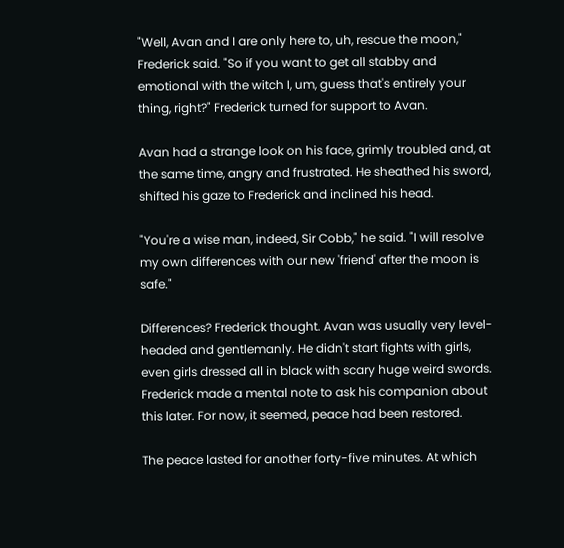"Well, Avan and I are only here to, uh, rescue the moon," Frederick said. "So if you want to get all stabby and emotional with the witch I, um, guess that's entirely your thing, right?" Frederick turned for support to Avan.

Avan had a strange look on his face, grimly troubled and, at the same time, angry and frustrated. He sheathed his sword, shifted his gaze to Frederick and inclined his head.

"You're a wise man, indeed, Sir Cobb," he said. "I will resolve my own differences with our new 'friend' after the moon is safe."

Differences? Frederick thought. Avan was usually very level-headed and gentlemanly. He didn't start fights with girls, even girls dressed all in black with scary huge weird swords. Frederick made a mental note to ask his companion about this later. For now, it seemed, peace had been restored.

The peace lasted for another forty-five minutes. At which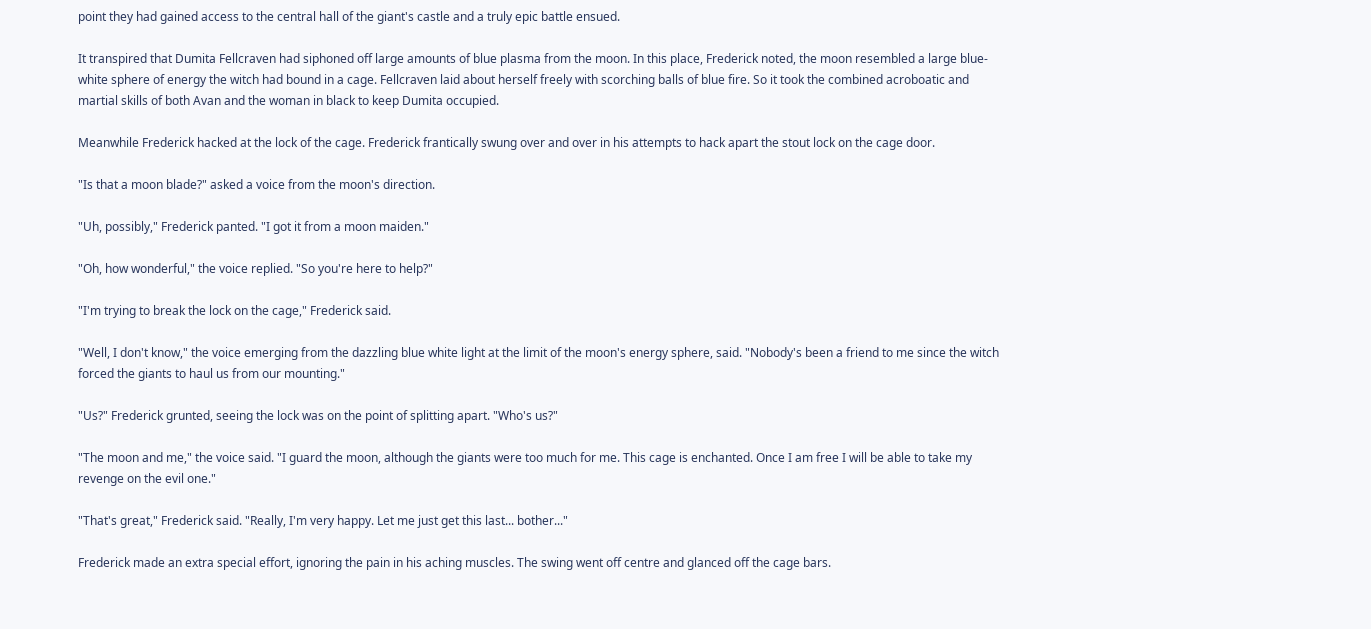point they had gained access to the central hall of the giant's castle and a truly epic battle ensued.

It transpired that Dumita Fellcraven had siphoned off large amounts of blue plasma from the moon. In this place, Frederick noted, the moon resembled a large blue-white sphere of energy the witch had bound in a cage. Fellcraven laid about herself freely with scorching balls of blue fire. So it took the combined acroboatic and martial skills of both Avan and the woman in black to keep Dumita occupied.

Meanwhile Frederick hacked at the lock of the cage. Frederick frantically swung over and over in his attempts to hack apart the stout lock on the cage door.

"Is that a moon blade?" asked a voice from the moon's direction.

"Uh, possibly," Frederick panted. "I got it from a moon maiden."

"Oh, how wonderful," the voice replied. "So you're here to help?"

"I'm trying to break the lock on the cage," Frederick said.

"Well, I don't know," the voice emerging from the dazzling blue white light at the limit of the moon's energy sphere, said. "Nobody's been a friend to me since the witch forced the giants to haul us from our mounting."

"Us?" Frederick grunted, seeing the lock was on the point of splitting apart. "Who's us?"

"The moon and me," the voice said. "I guard the moon, although the giants were too much for me. This cage is enchanted. Once I am free I will be able to take my revenge on the evil one."

"That's great," Frederick said. "Really, I'm very happy. Let me just get this last... bother..."

Frederick made an extra special effort, ignoring the pain in his aching muscles. The swing went off centre and glanced off the cage bars.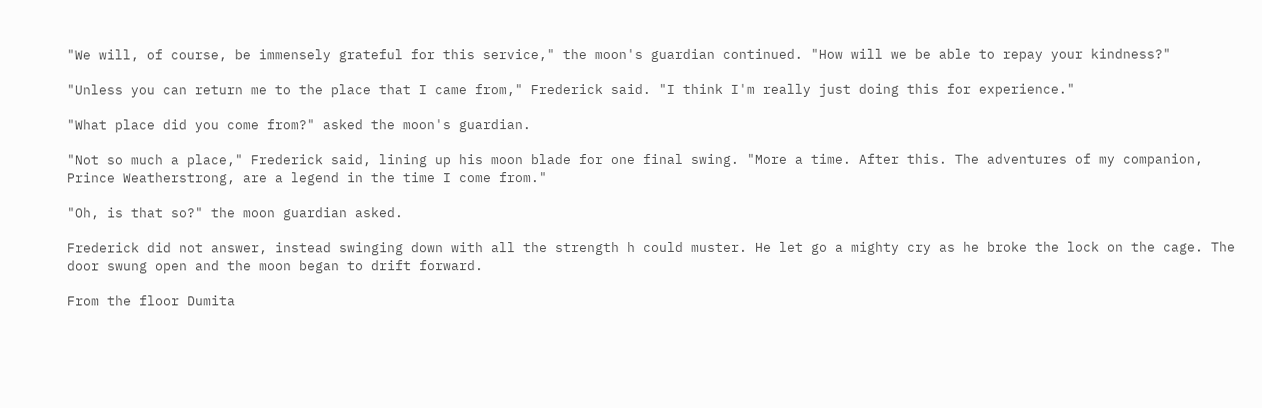"We will, of course, be immensely grateful for this service," the moon's guardian continued. "How will we be able to repay your kindness?"

"Unless you can return me to the place that I came from," Frederick said. "I think I'm really just doing this for experience."

"What place did you come from?" asked the moon's guardian.

"Not so much a place," Frederick said, lining up his moon blade for one final swing. "More a time. After this. The adventures of my companion, Prince Weatherstrong, are a legend in the time I come from."

"Oh, is that so?" the moon guardian asked.

Frederick did not answer, instead swinging down with all the strength h could muster. He let go a mighty cry as he broke the lock on the cage. The door swung open and the moon began to drift forward.

From the floor Dumita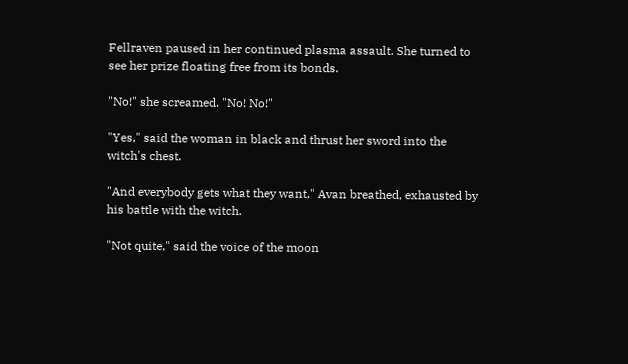Fellraven paused in her continued plasma assault. She turned to see her prize floating free from its bonds.

"No!" she screamed. "No! No!"

"Yes," said the woman in black and thrust her sword into the witch's chest.

"And everybody gets what they want," Avan breathed, exhausted by his battle with the witch.

"Not quite," said the voice of the moon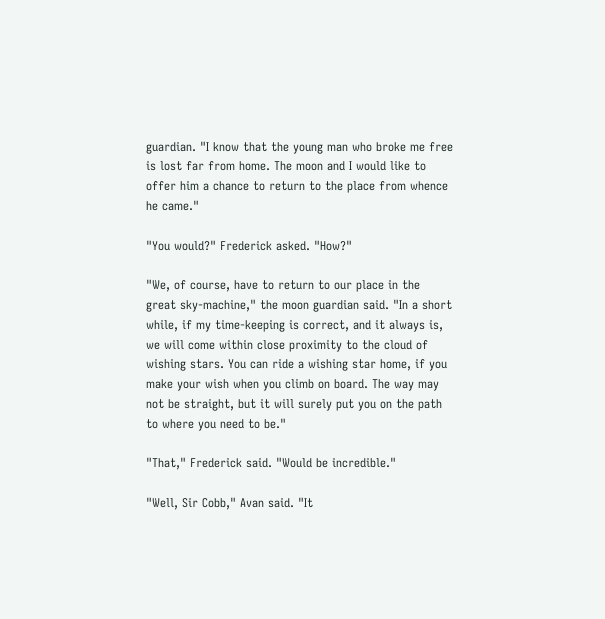guardian. "I know that the young man who broke me free is lost far from home. The moon and I would like to offer him a chance to return to the place from whence he came."

"You would?" Frederick asked. "How?"

"We, of course, have to return to our place in the great sky-machine," the moon guardian said. "In a short while, if my time-keeping is correct, and it always is, we will come within close proximity to the cloud of wishing stars. You can ride a wishing star home, if you make your wish when you climb on board. The way may not be straight, but it will surely put you on the path to where you need to be."

"That," Frederick said. "Would be incredible."

"Well, Sir Cobb," Avan said. "It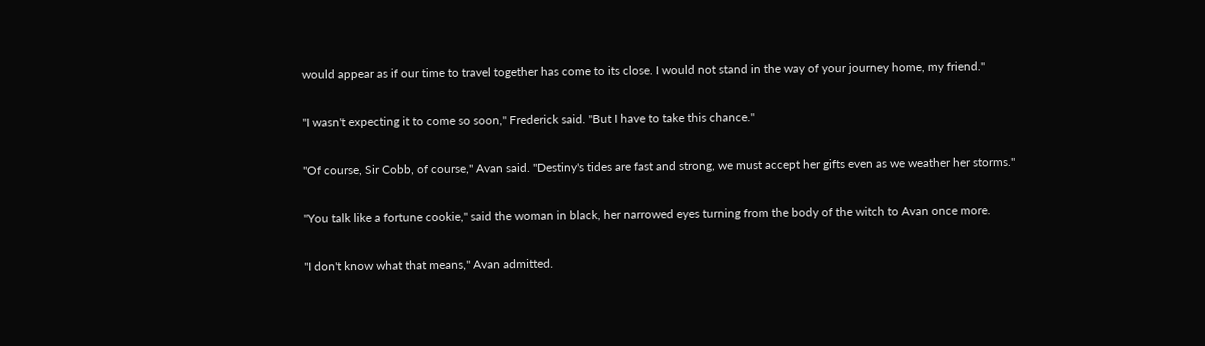would appear as if our time to travel together has come to its close. I would not stand in the way of your journey home, my friend."

"I wasn't expecting it to come so soon," Frederick said. "But I have to take this chance."

"Of course, Sir Cobb, of course," Avan said. "Destiny's tides are fast and strong, we must accept her gifts even as we weather her storms."

"You talk like a fortune cookie," said the woman in black, her narrowed eyes turning from the body of the witch to Avan once more.

"I don't know what that means," Avan admitted.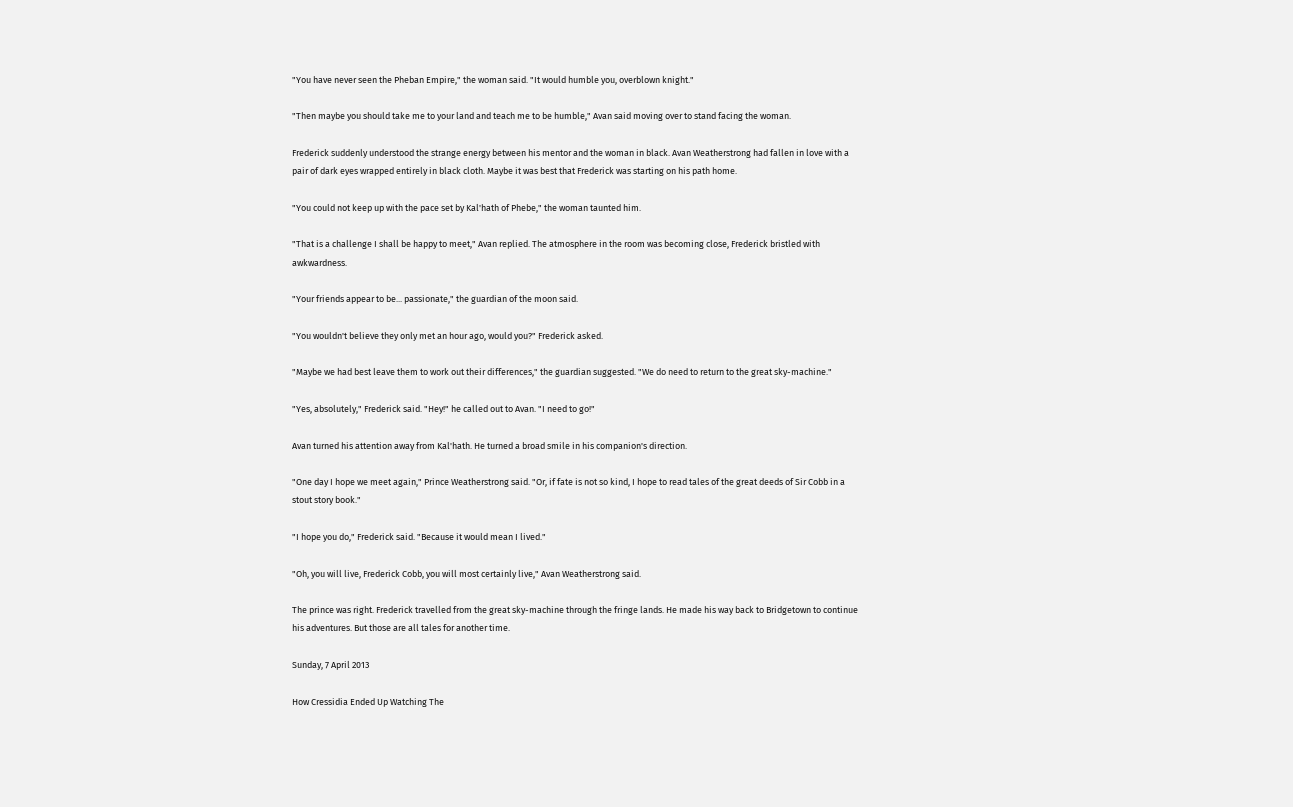"You have never seen the Pheban Empire," the woman said. "It would humble you, overblown knight."

"Then maybe you should take me to your land and teach me to be humble," Avan said moving over to stand facing the woman.

Frederick suddenly understood the strange energy between his mentor and the woman in black. Avan Weatherstrong had fallen in love with a pair of dark eyes wrapped entirely in black cloth. Maybe it was best that Frederick was starting on his path home.

"You could not keep up with the pace set by Kal'hath of Phebe," the woman taunted him.

"That is a challenge I shall be happy to meet," Avan replied. The atmosphere in the room was becoming close, Frederick bristled with awkwardness.

"Your friends appear to be... passionate," the guardian of the moon said.

"You wouldn't believe they only met an hour ago, would you?" Frederick asked.

"Maybe we had best leave them to work out their differences," the guardian suggested. "We do need to return to the great sky-machine."

"Yes, absolutely," Frederick said. "Hey!" he called out to Avan. "I need to go!"

Avan turned his attention away from Kal'hath. He turned a broad smile in his companion's direction.

"One day I hope we meet again," Prince Weatherstrong said. "Or, if fate is not so kind, I hope to read tales of the great deeds of Sir Cobb in a stout story book."

"I hope you do," Frederick said. "Because it would mean I lived."

"Oh, you will live, Frederick Cobb, you will most certainly live," Avan Weatherstrong said.

The prince was right. Frederick travelled from the great sky-machine through the fringe lands. He made his way back to Bridgetown to continue his adventures. But those are all tales for another time.

Sunday, 7 April 2013

How Cressidia Ended Up Watching The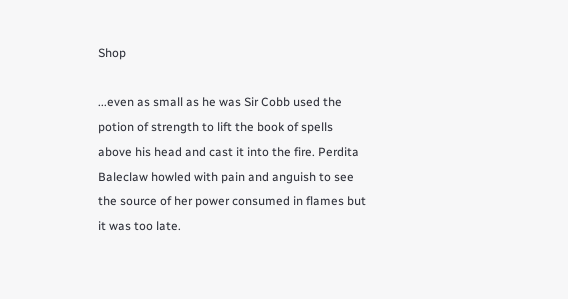Shop

...even as small as he was Sir Cobb used the potion of strength to lift the book of spells above his head and cast it into the fire. Perdita Baleclaw howled with pain and anguish to see the source of her power consumed in flames but it was too late.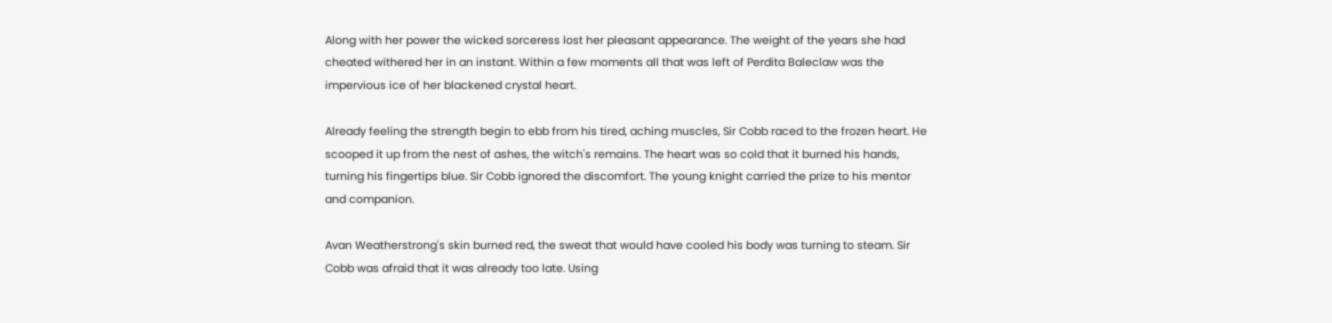Along with her power the wicked sorceress lost her pleasant appearance. The weight of the years she had cheated withered her in an instant. Within a few moments all that was left of Perdita Baleclaw was the impervious ice of her blackened crystal heart.

Already feeling the strength begin to ebb from his tired, aching muscles, Sir Cobb raced to the frozen heart. He scooped it up from the nest of ashes, the witch's remains. The heart was so cold that it burned his hands, turning his fingertips blue. Sir Cobb ignored the discomfort. The young knight carried the prize to his mentor and companion.

Avan Weatherstrong's skin burned red, the sweat that would have cooled his body was turning to steam. Sir Cobb was afraid that it was already too late. Using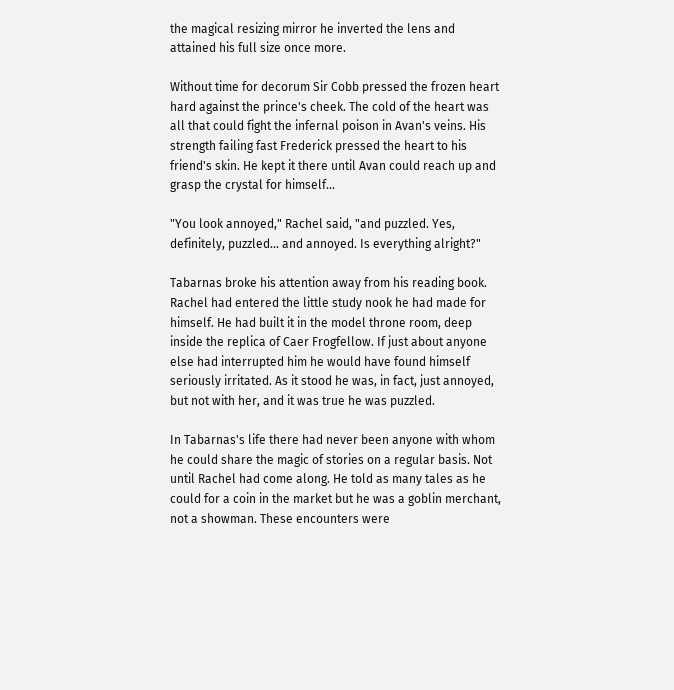the magical resizing mirror he inverted the lens and attained his full size once more.

Without time for decorum Sir Cobb pressed the frozen heart hard against the prince's cheek. The cold of the heart was all that could fight the infernal poison in Avan's veins. His strength failing fast Frederick pressed the heart to his friend's skin. He kept it there until Avan could reach up and grasp the crystal for himself...

"You look annoyed," Rachel said, "and puzzled. Yes, definitely, puzzled... and annoyed. Is everything alright?"

Tabarnas broke his attention away from his reading book.  Rachel had entered the little study nook he had made for himself. He had built it in the model throne room, deep inside the replica of Caer Frogfellow. If just about anyone else had interrupted him he would have found himself seriously irritated. As it stood he was, in fact, just annoyed, but not with her, and it was true he was puzzled.

In Tabarnas's life there had never been anyone with whom he could share the magic of stories on a regular basis. Not until Rachel had come along. He told as many tales as he could for a coin in the market but he was a goblin merchant, not a showman. These encounters were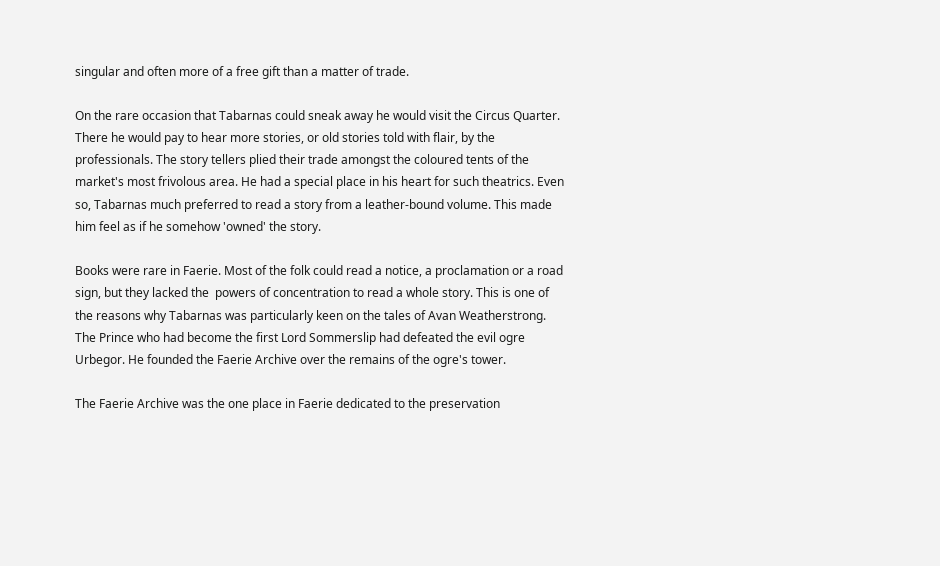singular and often more of a free gift than a matter of trade.

On the rare occasion that Tabarnas could sneak away he would visit the Circus Quarter. There he would pay to hear more stories, or old stories told with flair, by the professionals. The story tellers plied their trade amongst the coloured tents of the market's most frivolous area. He had a special place in his heart for such theatrics. Even so, Tabarnas much preferred to read a story from a leather-bound volume. This made him feel as if he somehow 'owned' the story.

Books were rare in Faerie. Most of the folk could read a notice, a proclamation or a road sign, but they lacked the  powers of concentration to read a whole story. This is one of the reasons why Tabarnas was particularly keen on the tales of Avan Weatherstrong. The Prince who had become the first Lord Sommerslip had defeated the evil ogre Urbegor. He founded the Faerie Archive over the remains of the ogre's tower.

The Faerie Archive was the one place in Faerie dedicated to the preservation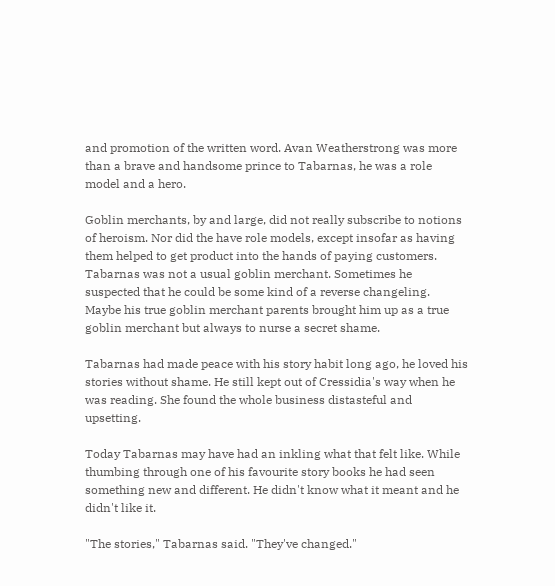and promotion of the written word. Avan Weatherstrong was more than a brave and handsome prince to Tabarnas, he was a role model and a hero.

Goblin merchants, by and large, did not really subscribe to notions of heroism. Nor did the have role models, except insofar as having them helped to get product into the hands of paying customers. Tabarnas was not a usual goblin merchant. Sometimes he suspected that he could be some kind of a reverse changeling. Maybe his true goblin merchant parents brought him up as a true goblin merchant but always to nurse a secret shame.

Tabarnas had made peace with his story habit long ago, he loved his stories without shame. He still kept out of Cressidia's way when he was reading. She found the whole business distasteful and upsetting.

Today Tabarnas may have had an inkling what that felt like. While thumbing through one of his favourite story books he had seen something new and different. He didn't know what it meant and he didn't like it.

"The stories," Tabarnas said. "They've changed."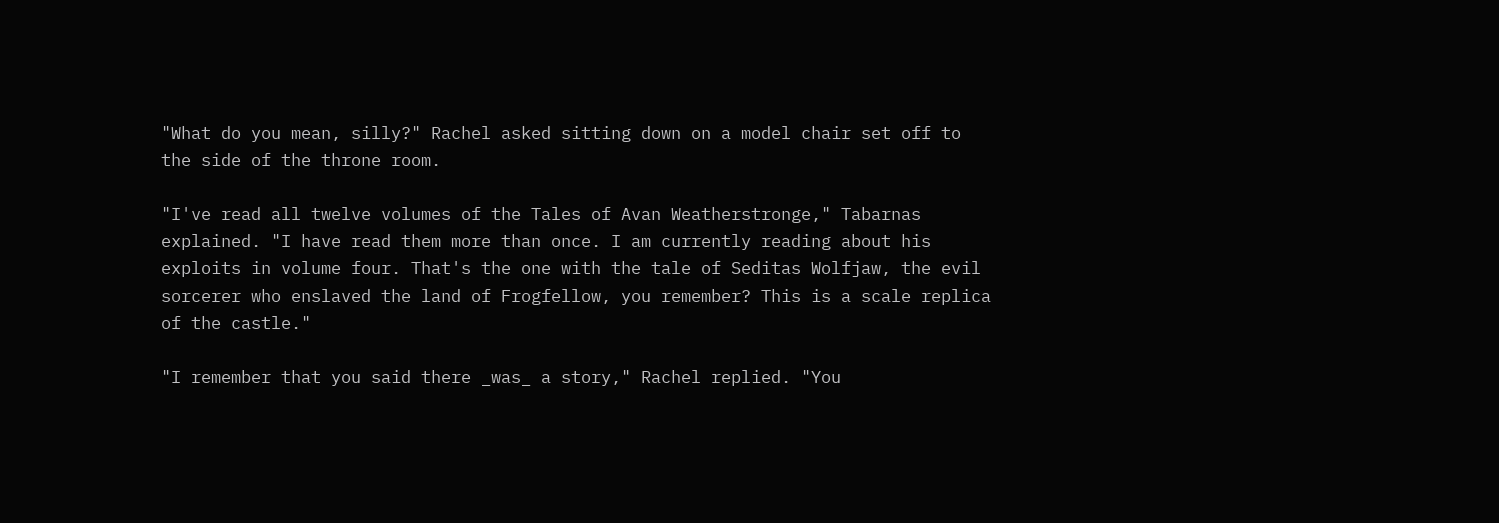"What do you mean, silly?" Rachel asked sitting down on a model chair set off to the side of the throne room.

"I've read all twelve volumes of the Tales of Avan Weatherstronge," Tabarnas explained. "I have read them more than once. I am currently reading about his exploits in volume four. That's the one with the tale of Seditas Wolfjaw, the evil sorcerer who enslaved the land of Frogfellow, you remember? This is a scale replica of the castle."

"I remember that you said there _was_ a story," Rachel replied. "You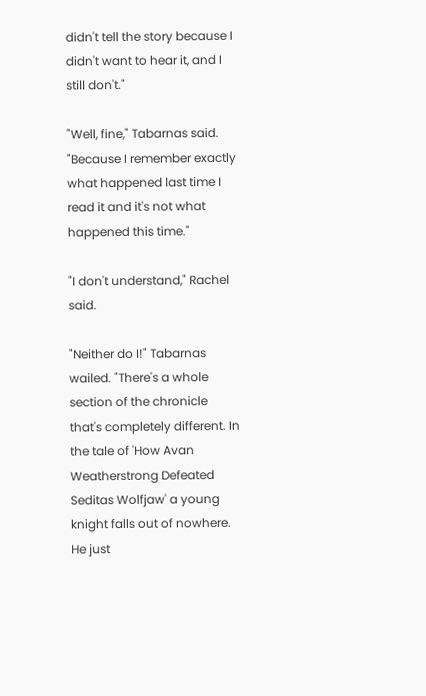didn't tell the story because I didn't want to hear it, and I still don't."

"Well, fine," Tabarnas said. "Because I remember exactly what happened last time I read it and it's not what happened this time."

"I don't understand," Rachel said.

"Neither do I!" Tabarnas wailed. "There's a whole section of the chronicle that's completely different. In the tale of 'How Avan Weatherstrong Defeated Seditas Wolfjaw' a young knight falls out of nowhere. He just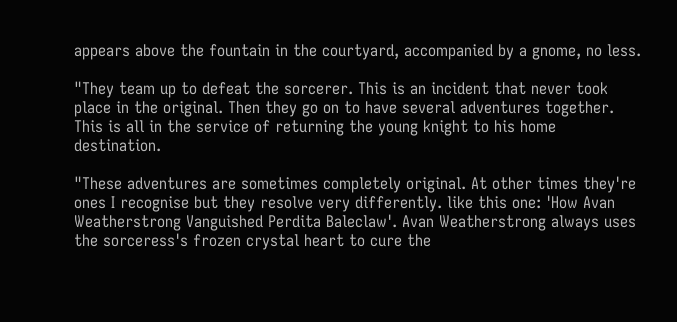appears above the fountain in the courtyard, accompanied by a gnome, no less.

"They team up to defeat the sorcerer. This is an incident that never took place in the original. Then they go on to have several adventures together. This is all in the service of returning the young knight to his home destination.

"These adventures are sometimes completely original. At other times they're ones I recognise but they resolve very differently. like this one: 'How Avan Weatherstrong Vanguished Perdita Baleclaw'. Avan Weatherstrong always uses the sorceress's frozen crystal heart to cure the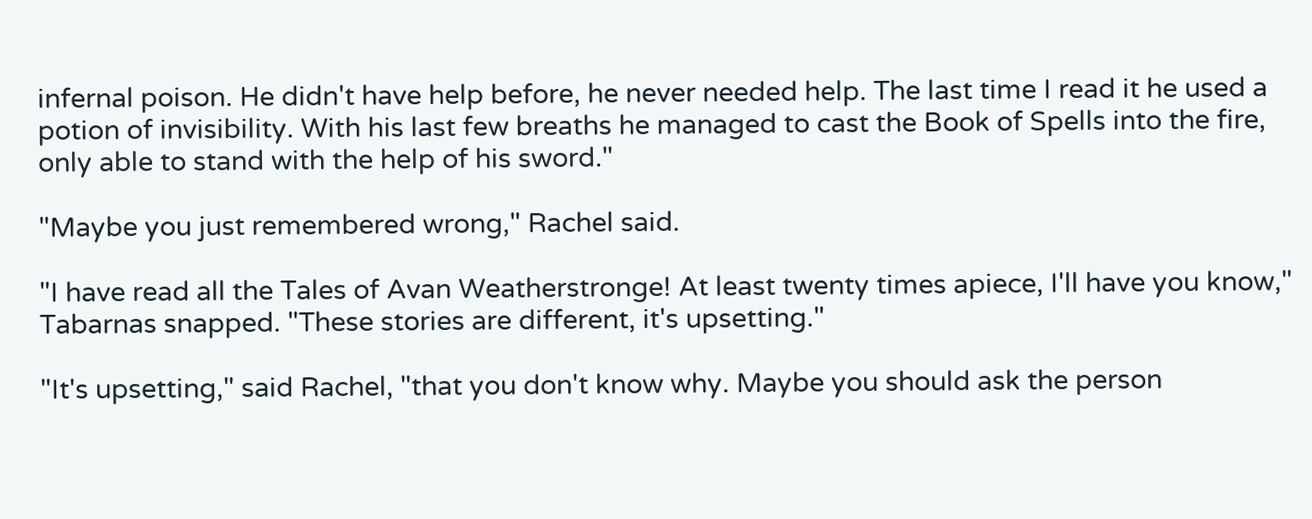infernal poison. He didn't have help before, he never needed help. The last time I read it he used a potion of invisibility. With his last few breaths he managed to cast the Book of Spells into the fire, only able to stand with the help of his sword."

"Maybe you just remembered wrong," Rachel said.

"I have read all the Tales of Avan Weatherstronge! At least twenty times apiece, I'll have you know," Tabarnas snapped. "These stories are different, it's upsetting."

"It's upsetting," said Rachel, "that you don't know why. Maybe you should ask the person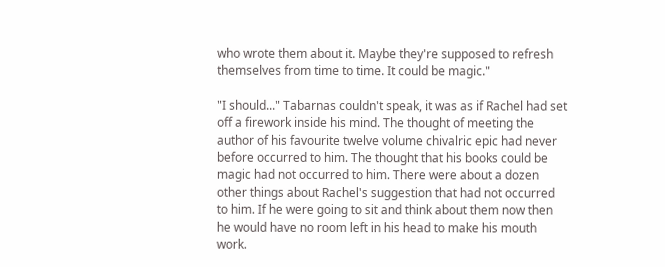who wrote them about it. Maybe they're supposed to refresh themselves from time to time. It could be magic."

"I should..." Tabarnas couldn't speak, it was as if Rachel had set off a firework inside his mind. The thought of meeting the author of his favourite twelve volume chivalric epic had never before occurred to him. The thought that his books could be magic had not occurred to him. There were about a dozen other things about Rachel's suggestion that had not occurred to him. If he were going to sit and think about them now then he would have no room left in his head to make his mouth work.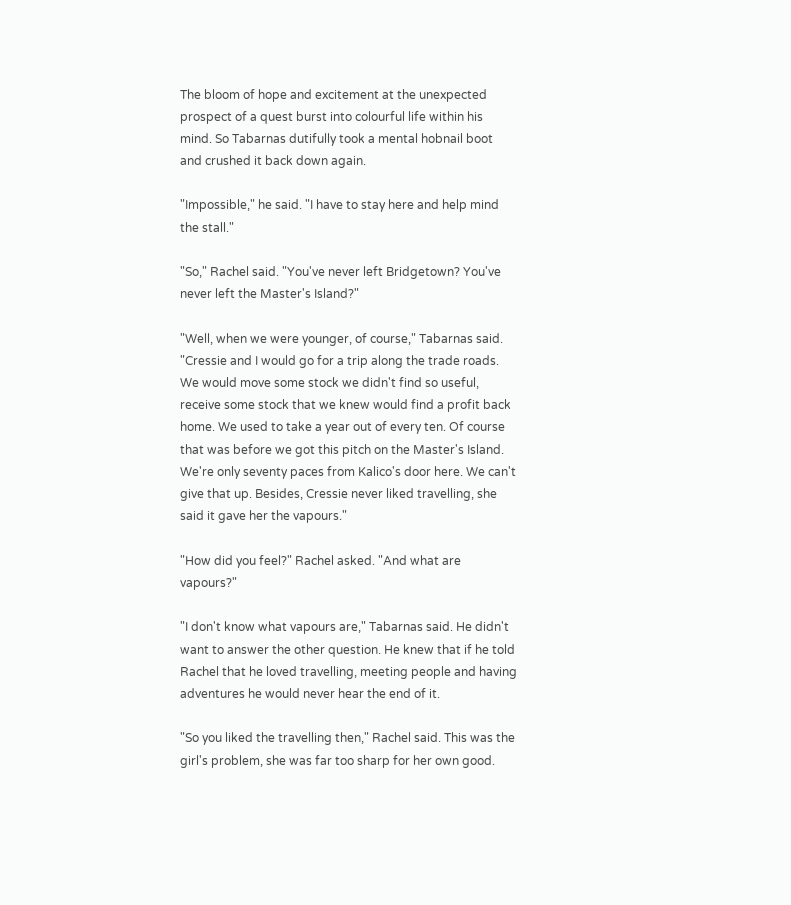The bloom of hope and excitement at the unexpected prospect of a quest burst into colourful life within his mind. So Tabarnas dutifully took a mental hobnail boot and crushed it back down again.

"Impossible," he said. "I have to stay here and help mind the stall."

"So," Rachel said. "You've never left Bridgetown? You've never left the Master's Island?"

"Well, when we were younger, of course," Tabarnas said. "Cressie and I would go for a trip along the trade roads. We would move some stock we didn't find so useful, receive some stock that we knew would find a profit back home. We used to take a year out of every ten. Of course that was before we got this pitch on the Master's Island. We're only seventy paces from Kalico's door here. We can't give that up. Besides, Cressie never liked travelling, she said it gave her the vapours."

"How did you feel?" Rachel asked. "And what are vapours?"

"I don't know what vapours are," Tabarnas said. He didn't want to answer the other question. He knew that if he told Rachel that he loved travelling, meeting people and having adventures he would never hear the end of it.

"So you liked the travelling then," Rachel said. This was the girl's problem, she was far too sharp for her own good.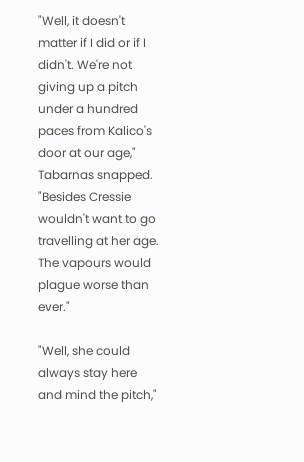"Well, it doesn't matter if I did or if I didn't. We're not giving up a pitch under a hundred paces from Kalico's door at our age," Tabarnas snapped. "Besides Cressie wouldn't want to go travelling at her age. The vapours would plague worse than ever."

"Well, she could always stay here and mind the pitch,"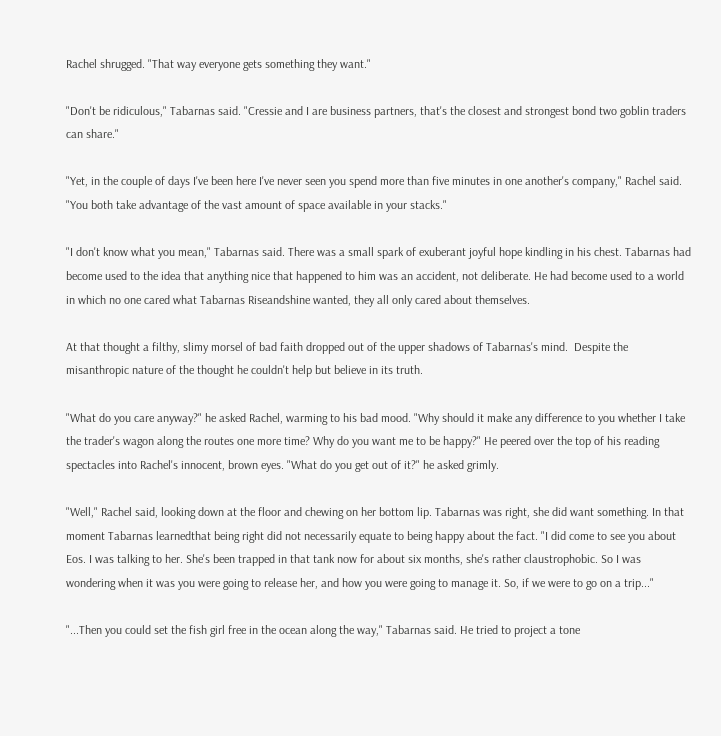Rachel shrugged. "That way everyone gets something they want."

"Don't be ridiculous," Tabarnas said. "Cressie and I are business partners, that's the closest and strongest bond two goblin traders can share."

"Yet, in the couple of days I've been here I've never seen you spend more than five minutes in one another's company," Rachel said. "You both take advantage of the vast amount of space available in your stacks."

"I don't know what you mean," Tabarnas said. There was a small spark of exuberant joyful hope kindling in his chest. Tabarnas had become used to the idea that anything nice that happened to him was an accident, not deliberate. He had become used to a world in which no one cared what Tabarnas Riseandshine wanted, they all only cared about themselves.

At that thought a filthy, slimy morsel of bad faith dropped out of the upper shadows of Tabarnas's mind.  Despite the misanthropic nature of the thought he couldn't help but believe in its truth.

"What do you care anyway?" he asked Rachel, warming to his bad mood. "Why should it make any difference to you whether I take the trader's wagon along the routes one more time? Why do you want me to be happy?" He peered over the top of his reading spectacles into Rachel's innocent, brown eyes. "What do you get out of it?" he asked grimly.

"Well," Rachel said, looking down at the floor and chewing on her bottom lip. Tabarnas was right, she did want something. In that moment Tabarnas learnedthat being right did not necessarily equate to being happy about the fact. "I did come to see you about Eos. I was talking to her. She's been trapped in that tank now for about six months, she's rather claustrophobic. So I was wondering when it was you were going to release her, and how you were going to manage it. So, if we were to go on a trip..."

"...Then you could set the fish girl free in the ocean along the way," Tabarnas said. He tried to project a tone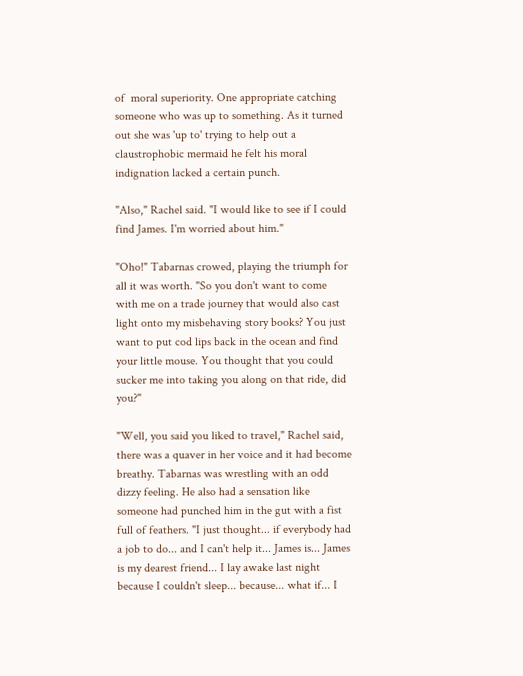of  moral superiority. One appropriate catching someone who was up to something. As it turned out she was 'up to' trying to help out a claustrophobic mermaid he felt his moral indignation lacked a certain punch.

"Also," Rachel said. "I would like to see if I could find James. I'm worried about him."

"Oho!" Tabarnas crowed, playing the triumph for all it was worth. "So you don't want to come with me on a trade journey that would also cast light onto my misbehaving story books? You just want to put cod lips back in the ocean and find your little mouse. You thought that you could sucker me into taking you along on that ride, did you?"

"Well, you said you liked to travel," Rachel said, there was a quaver in her voice and it had become breathy. Tabarnas was wrestling with an odd dizzy feeling. He also had a sensation like someone had punched him in the gut with a fist full of feathers. "I just thought... if everybody had a job to do... and I can't help it... James is... James is my dearest friend... I lay awake last night because I couldn't sleep... because... what if... I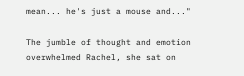mean... he's just a mouse and..."

The jumble of thought and emotion overwhelmed Rachel, she sat on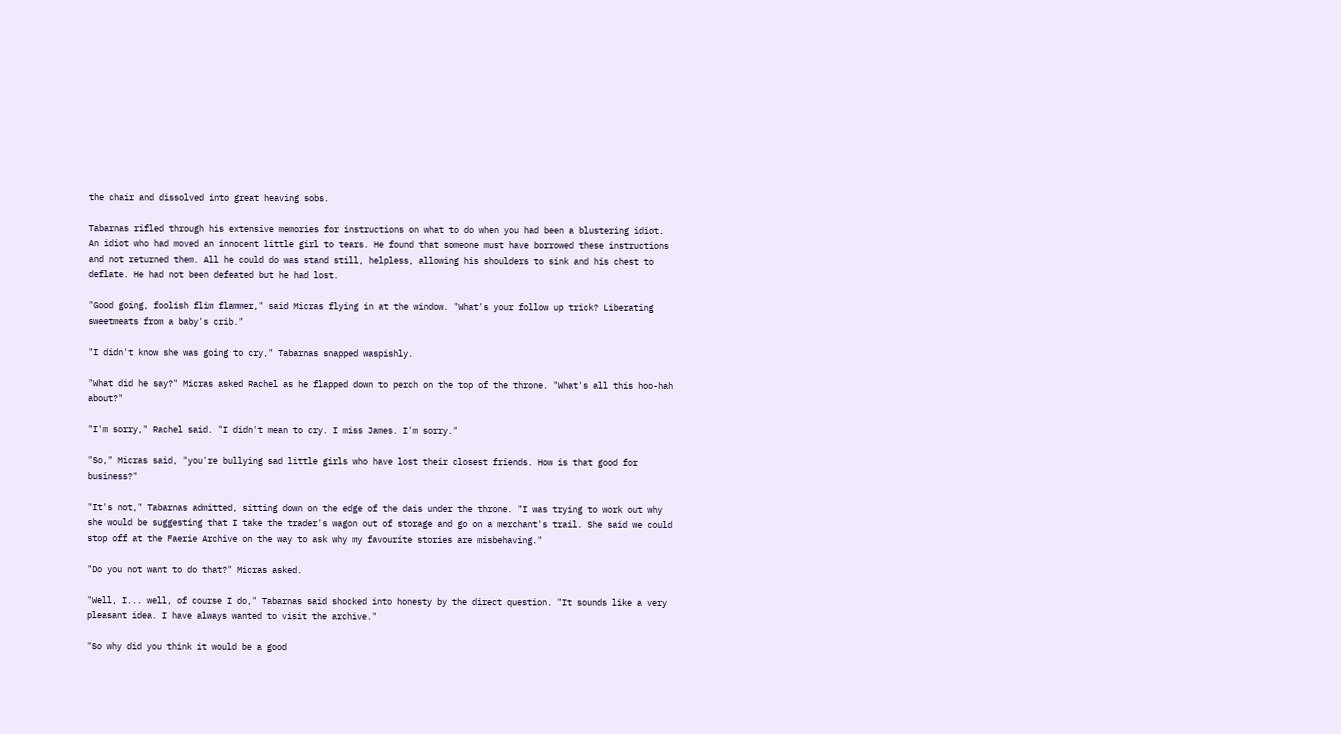the chair and dissolved into great heaving sobs.

Tabarnas rifled through his extensive memories for instructions on what to do when you had been a blustering idiot. An idiot who had moved an innocent little girl to tears. He found that someone must have borrowed these instructions and not returned them. All he could do was stand still, helpless, allowing his shoulders to sink and his chest to deflate. He had not been defeated but he had lost.

"Good going, foolish flim flammer," said Micras flying in at the window. "What's your follow up trick? Liberating sweetmeats from a baby's crib."

"I didn't know she was going to cry," Tabarnas snapped waspishly.

"What did he say?" Micras asked Rachel as he flapped down to perch on the top of the throne. "What's all this hoo-hah about?"

"I'm sorry," Rachel said. "I didn't mean to cry. I miss James. I'm sorry."

"So," Micras said, "you're bullying sad little girls who have lost their closest friends. How is that good for business?"

"It's not," Tabarnas admitted, sitting down on the edge of the dais under the throne. "I was trying to work out why she would be suggesting that I take the trader's wagon out of storage and go on a merchant's trail. She said we could stop off at the Faerie Archive on the way to ask why my favourite stories are misbehaving."

"Do you not want to do that?" Micras asked.

"Well, I... well, of course I do," Tabarnas said shocked into honesty by the direct question. "It sounds like a very pleasant idea. I have always wanted to visit the archive."

"So why did you think it would be a good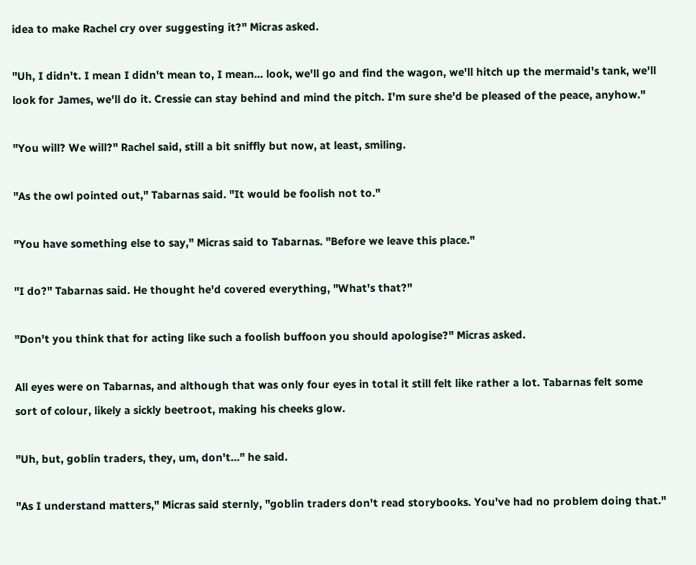idea to make Rachel cry over suggesting it?" Micras asked.

"Uh, I didn't. I mean I didn't mean to, I mean... look, we'll go and find the wagon, we'll hitch up the mermaid's tank, we'll look for James, we'll do it. Cressie can stay behind and mind the pitch. I'm sure she'd be pleased of the peace, anyhow."

"You will? We will?" Rachel said, still a bit sniffly but now, at least, smiling.

"As the owl pointed out," Tabarnas said. "It would be foolish not to."

"You have something else to say," Micras said to Tabarnas. "Before we leave this place."

"I do?" Tabarnas said. He thought he'd covered everything, "What's that?"

"Don't you think that for acting like such a foolish buffoon you should apologise?" Micras asked.

All eyes were on Tabarnas, and although that was only four eyes in total it still felt like rather a lot. Tabarnas felt some sort of colour, likely a sickly beetroot, making his cheeks glow.

"Uh, but, goblin traders, they, um, don't..." he said.

"As I understand matters," Micras said sternly, "goblin traders don't read storybooks. You've had no problem doing that."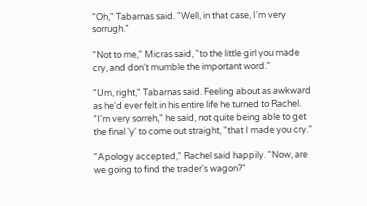"Oh," Tabarnas said. "Well, in that case, I'm very sorrugh."

"Not to me," Micras said, "to the little girl you made cry, and don't mumble the important word."

"Um, right," Tabarnas said. Feeling about as awkward as he'd ever felt in his entire life he turned to Rachel. "I'm very sorreh," he said, not quite being able to get the final 'y' to come out straight, "that I made you cry."

"Apology accepted," Rachel said happily. "Now, are we going to find the trader's wagon?"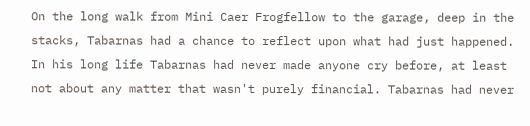On the long walk from Mini Caer Frogfellow to the garage, deep in the stacks, Tabarnas had a chance to reflect upon what had just happened. In his long life Tabarnas had never made anyone cry before, at least not about any matter that wasn't purely financial. Tabarnas had never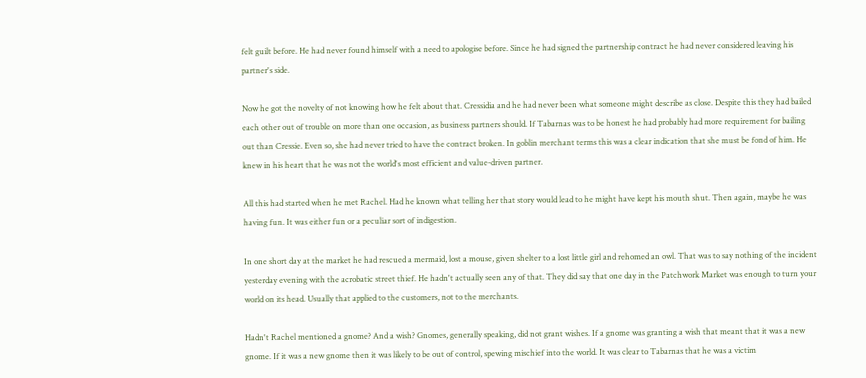felt guilt before. He had never found himself with a need to apologise before. Since he had signed the partnership contract he had never considered leaving his partner's side.

Now he got the novelty of not knowing how he felt about that. Cressidia and he had never been what someone might describe as close. Despite this they had bailed each other out of trouble on more than one occasion, as business partners should. If Tabarnas was to be honest he had probably had more requirement for bailing out than Cressie. Even so, she had never tried to have the contract broken. In goblin merchant terms this was a clear indication that she must be fond of him. He knew in his heart that he was not the world's most efficient and value-driven partner.

All this had started when he met Rachel. Had he known what telling her that story would lead to he might have kept his mouth shut. Then again, maybe he was having fun. It was either fun or a peculiar sort of indigestion.

In one short day at the market he had rescued a mermaid, lost a mouse, given shelter to a lost little girl and rehomed an owl. That was to say nothing of the incident yesterday evening with the acrobatic street thief. He hadn't actually seen any of that. They did say that one day in the Patchwork Market was enough to turn your world on its head. Usually that applied to the customers, not to the merchants.

Hadn't Rachel mentioned a gnome? And a wish? Gnomes, generally speaking, did not grant wishes. If a gnome was granting a wish that meant that it was a new gnome. If it was a new gnome then it was likely to be out of control, spewing mischief into the world. It was clear to Tabarnas that he was a victim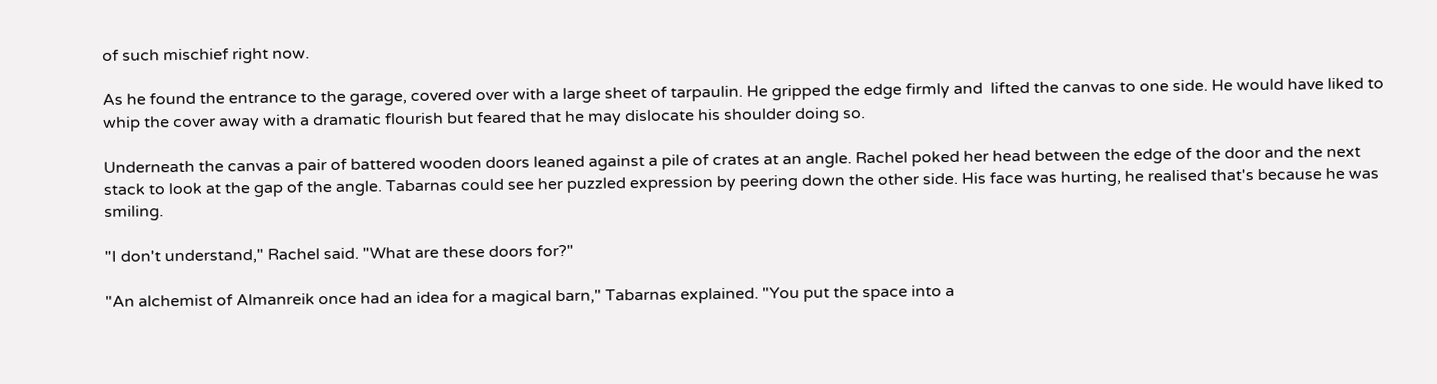of such mischief right now.

As he found the entrance to the garage, covered over with a large sheet of tarpaulin. He gripped the edge firmly and  lifted the canvas to one side. He would have liked to whip the cover away with a dramatic flourish but feared that he may dislocate his shoulder doing so.

Underneath the canvas a pair of battered wooden doors leaned against a pile of crates at an angle. Rachel poked her head between the edge of the door and the next stack to look at the gap of the angle. Tabarnas could see her puzzled expression by peering down the other side. His face was hurting, he realised that's because he was smiling.

"I don't understand," Rachel said. "What are these doors for?"

"An alchemist of Almanreik once had an idea for a magical barn," Tabarnas explained. "You put the space into a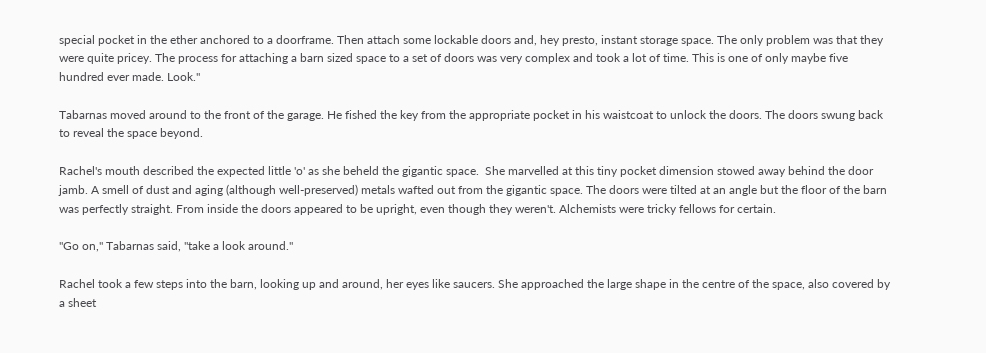special pocket in the ether anchored to a doorframe. Then attach some lockable doors and, hey presto, instant storage space. The only problem was that they were quite pricey. The process for attaching a barn sized space to a set of doors was very complex and took a lot of time. This is one of only maybe five hundred ever made. Look."

Tabarnas moved around to the front of the garage. He fished the key from the appropriate pocket in his waistcoat to unlock the doors. The doors swung back to reveal the space beyond.

Rachel's mouth described the expected little 'o' as she beheld the gigantic space.  She marvelled at this tiny pocket dimension stowed away behind the door jamb. A smell of dust and aging (although well-preserved) metals wafted out from the gigantic space. The doors were tilted at an angle but the floor of the barn was perfectly straight. From inside the doors appeared to be upright, even though they weren't. Alchemists were tricky fellows for certain.

"Go on," Tabarnas said, "take a look around."

Rachel took a few steps into the barn, looking up and around, her eyes like saucers. She approached the large shape in the centre of the space, also covered by a sheet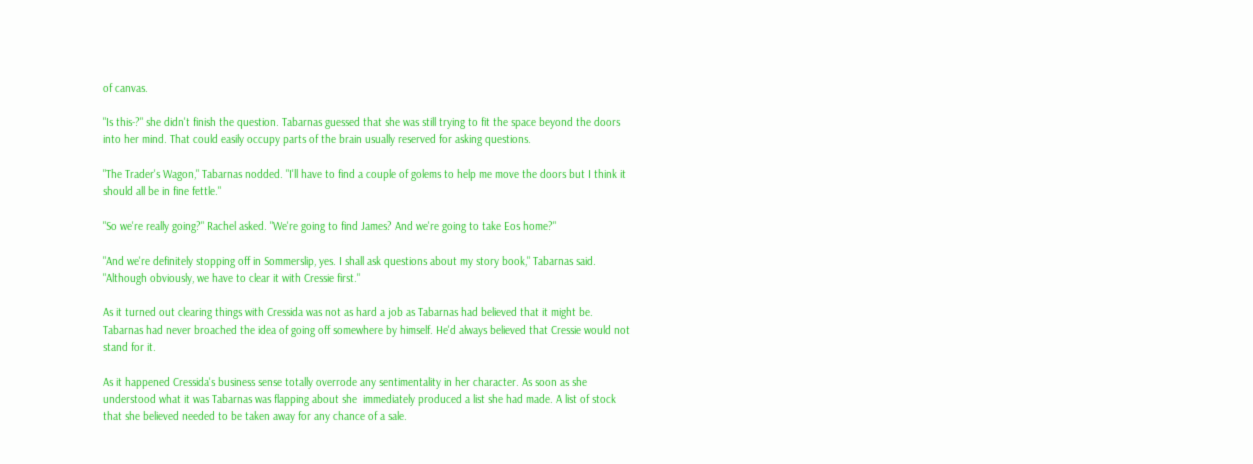of canvas.

"Is this-?" she didn't finish the question. Tabarnas guessed that she was still trying to fit the space beyond the doors into her mind. That could easily occupy parts of the brain usually reserved for asking questions.

"The Trader's Wagon," Tabarnas nodded. "I'll have to find a couple of golems to help me move the doors but I think it should all be in fine fettle."

"So we're really going?" Rachel asked. "We're going to find James? And we're going to take Eos home?"

"And we're definitely stopping off in Sommerslip, yes. I shall ask questions about my story book," Tabarnas said. "Although obviously, we have to clear it with Cressie first."

As it turned out clearing things with Cressida was not as hard a job as Tabarnas had believed that it might be. Tabarnas had never broached the idea of going off somewhere by himself. He'd always believed that Cressie would not stand for it.

As it happened Cressida's business sense totally overrode any sentimentality in her character. As soon as she understood what it was Tabarnas was flapping about she  immediately produced a list she had made. A list of stock that she believed needed to be taken away for any chance of a sale.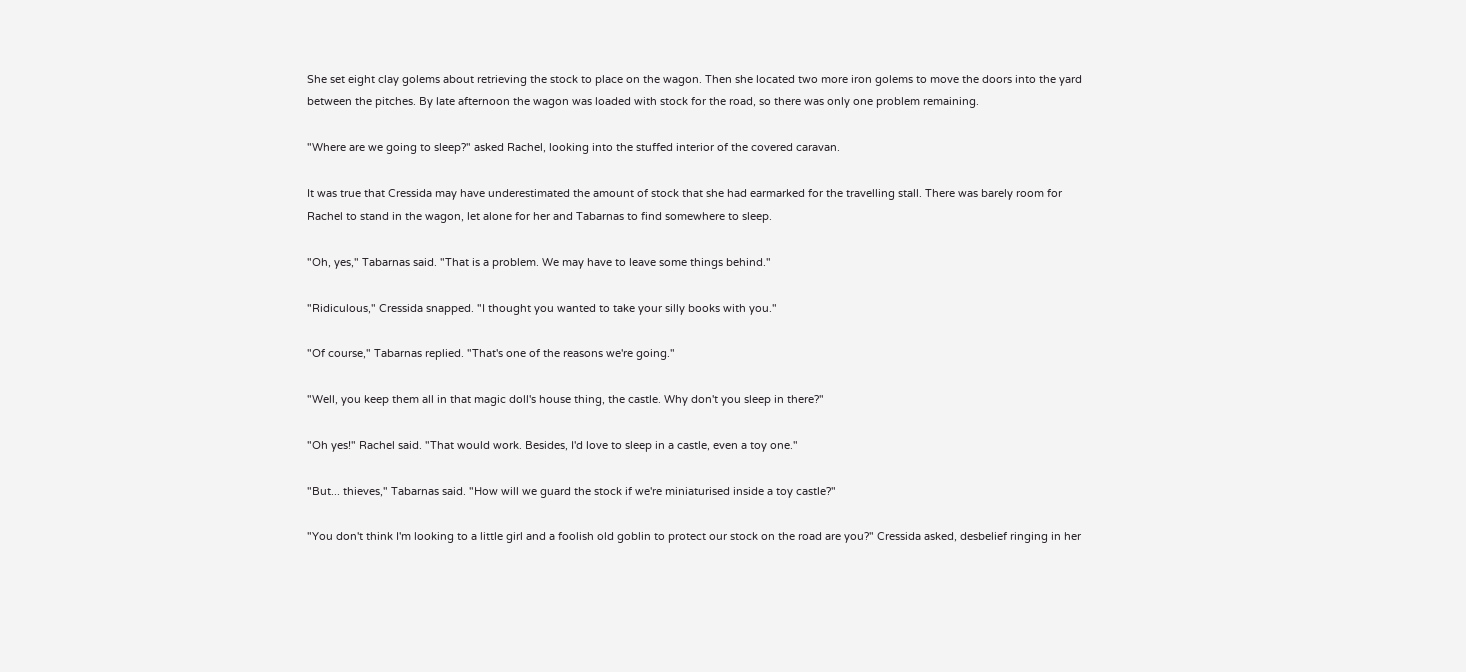She set eight clay golems about retrieving the stock to place on the wagon. Then she located two more iron golems to move the doors into the yard between the pitches. By late afternoon the wagon was loaded with stock for the road, so there was only one problem remaining.

"Where are we going to sleep?" asked Rachel, looking into the stuffed interior of the covered caravan.

It was true that Cressida may have underestimated the amount of stock that she had earmarked for the travelling stall. There was barely room for Rachel to stand in the wagon, let alone for her and Tabarnas to find somewhere to sleep.

"Oh, yes," Tabarnas said. "That is a problem. We may have to leave some things behind."

"Ridiculous," Cressida snapped. "I thought you wanted to take your silly books with you."

"Of course," Tabarnas replied. "That's one of the reasons we're going."

"Well, you keep them all in that magic doll's house thing, the castle. Why don't you sleep in there?"

"Oh yes!" Rachel said. "That would work. Besides, I'd love to sleep in a castle, even a toy one."

"But... thieves," Tabarnas said. "How will we guard the stock if we're miniaturised inside a toy castle?"

"You don't think I'm looking to a little girl and a foolish old goblin to protect our stock on the road are you?" Cressida asked, desbelief ringing in her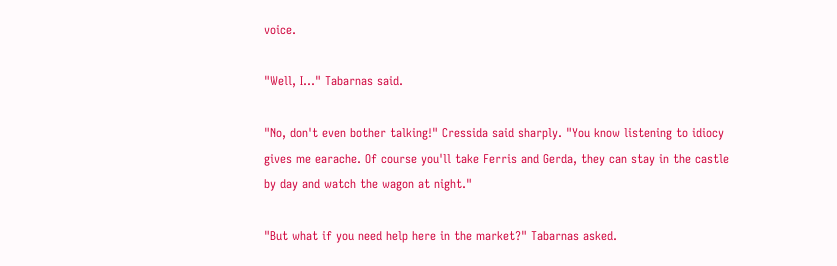voice.

"Well, I..." Tabarnas said.

"No, don't even bother talking!" Cressida said sharply. "You know listening to idiocy gives me earache. Of course you'll take Ferris and Gerda, they can stay in the castle by day and watch the wagon at night."

"But what if you need help here in the market?" Tabarnas asked.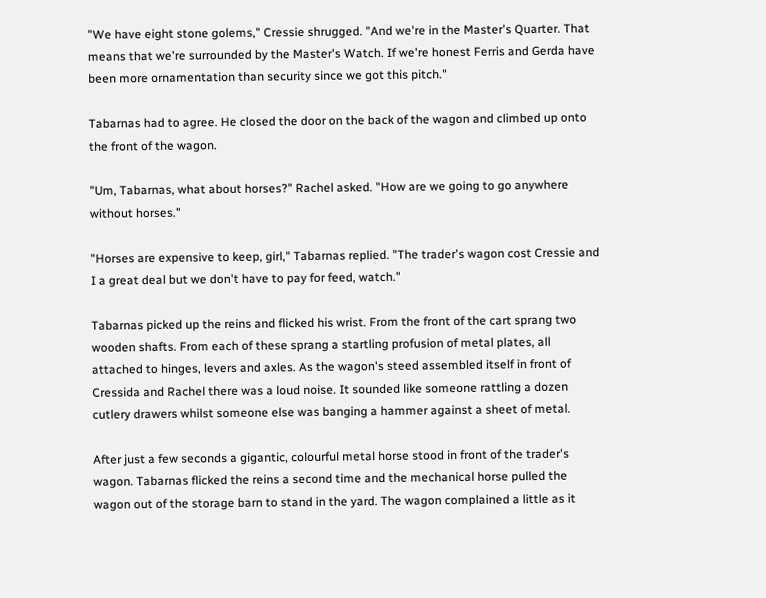"We have eight stone golems," Cressie shrugged. "And we're in the Master's Quarter. That means that we're surrounded by the Master's Watch. If we're honest Ferris and Gerda have been more ornamentation than security since we got this pitch."

Tabarnas had to agree. He closed the door on the back of the wagon and climbed up onto the front of the wagon.

"Um, Tabarnas, what about horses?" Rachel asked. "How are we going to go anywhere without horses."

"Horses are expensive to keep, girl," Tabarnas replied. "The trader's wagon cost Cressie and I a great deal but we don't have to pay for feed, watch."

Tabarnas picked up the reins and flicked his wrist. From the front of the cart sprang two wooden shafts. From each of these sprang a startling profusion of metal plates, all attached to hinges, levers and axles. As the wagon's steed assembled itself in front of Cressida and Rachel there was a loud noise. It sounded like someone rattling a dozen cutlery drawers whilst someone else was banging a hammer against a sheet of metal.

After just a few seconds a gigantic, colourful metal horse stood in front of the trader's wagon. Tabarnas flicked the reins a second time and the mechanical horse pulled the wagon out of the storage barn to stand in the yard. The wagon complained a little as it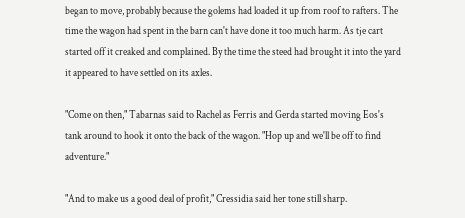began to move, probably because the golems had loaded it up from roof to rafters. The time the wagon had spent in the barn can't have done it too much harm. As tje cart started off it creaked and complained. By the time the steed had brought it into the yard it appeared to have settled on its axles.

"Come on then," Tabarnas said to Rachel as Ferris and Gerda started moving Eos's tank around to hook it onto the back of the wagon. "Hop up and we'll be off to find adventure."

"And to make us a good deal of profit," Cressidia said her tone still sharp.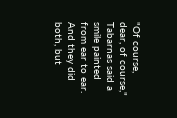"Of course, dear, of course," Tabarnas said a smile painted from ear to ear. And they did both, but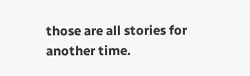those are all stories for another time.